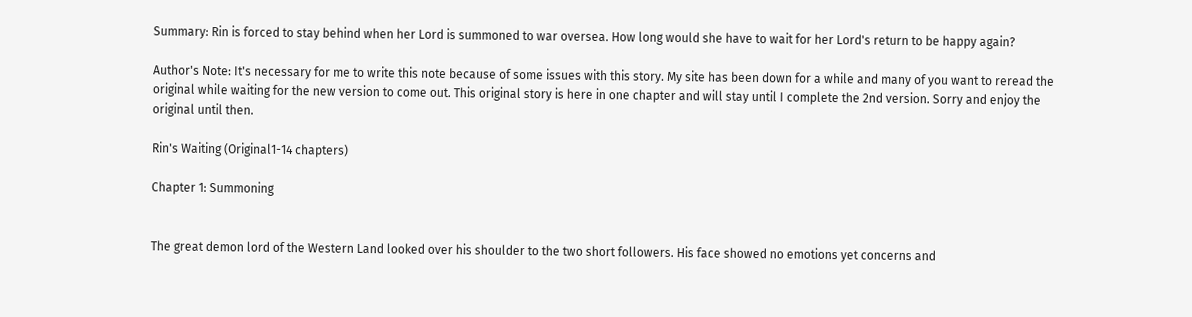Summary: Rin is forced to stay behind when her Lord is summoned to war oversea. How long would she have to wait for her Lord's return to be happy again?

Author's Note: It's necessary for me to write this note because of some issues with this story. My site has been down for a while and many of you want to reread the original while waiting for the new version to come out. This original story is here in one chapter and will stay until I complete the 2nd version. Sorry and enjoy the original until then.

Rin's Waiting (Original1-14 chapters)

Chapter 1: Summoning


The great demon lord of the Western Land looked over his shoulder to the two short followers. His face showed no emotions yet concerns and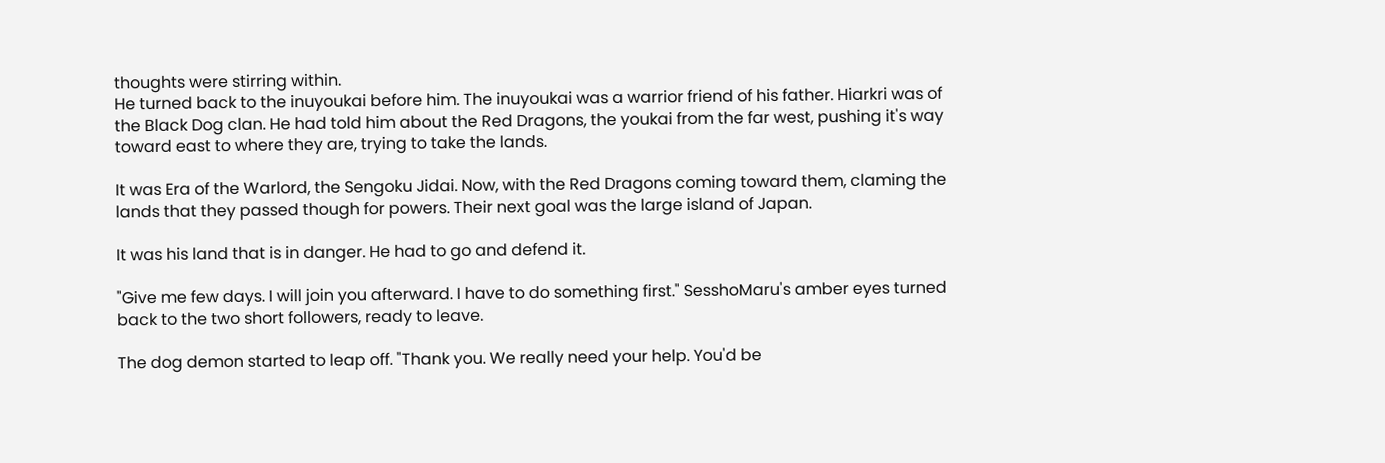thoughts were stirring within.
He turned back to the inuyoukai before him. The inuyoukai was a warrior friend of his father. Hiarkri was of the Black Dog clan. He had told him about the Red Dragons, the youkai from the far west, pushing it's way toward east to where they are, trying to take the lands.

It was Era of the Warlord, the Sengoku Jidai. Now, with the Red Dragons coming toward them, claming the lands that they passed though for powers. Their next goal was the large island of Japan.

It was his land that is in danger. He had to go and defend it.

"Give me few days. I will join you afterward. I have to do something first." SesshoMaru's amber eyes turned back to the two short followers, ready to leave.

The dog demon started to leap off. "Thank you. We really need your help. You'd be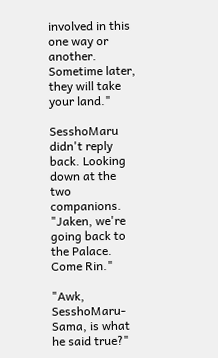involved in this one way or another. Sometime later, they will take your land."

SesshoMaru didn't reply back. Looking down at the two companions. "Jaken, we're going back to the Palace. Come Rin."

"Awk, SesshoMaru-Sama, is what he said true?"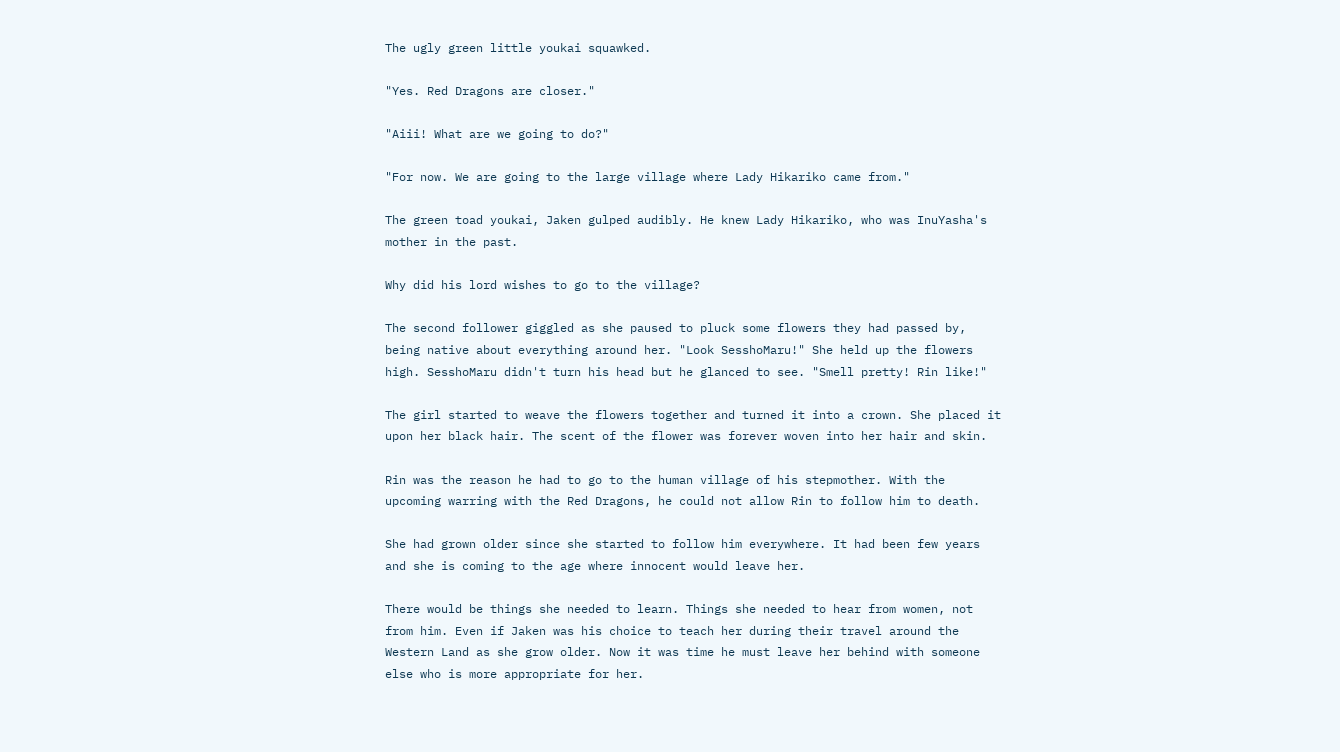The ugly green little youkai squawked.

"Yes. Red Dragons are closer."

"Aiii! What are we going to do?"

"For now. We are going to the large village where Lady Hikariko came from."

The green toad youkai, Jaken gulped audibly. He knew Lady Hikariko, who was InuYasha's mother in the past.

Why did his lord wishes to go to the village?

The second follower giggled as she paused to pluck some flowers they had passed by, being native about everything around her. "Look SesshoMaru!" She held up the flowers high. SesshoMaru didn't turn his head but he glanced to see. "Smell pretty! Rin like!"

The girl started to weave the flowers together and turned it into a crown. She placed it upon her black hair. The scent of the flower was forever woven into her hair and skin.

Rin was the reason he had to go to the human village of his stepmother. With the upcoming warring with the Red Dragons, he could not allow Rin to follow him to death.

She had grown older since she started to follow him everywhere. It had been few years and she is coming to the age where innocent would leave her.

There would be things she needed to learn. Things she needed to hear from women, not from him. Even if Jaken was his choice to teach her during their travel around the Western Land as she grow older. Now it was time he must leave her behind with someone else who is more appropriate for her.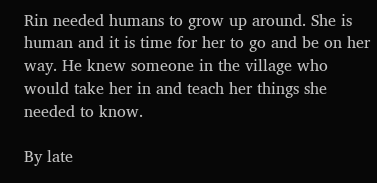Rin needed humans to grow up around. She is human and it is time for her to go and be on her way. He knew someone in the village who would take her in and teach her things she needed to know.

By late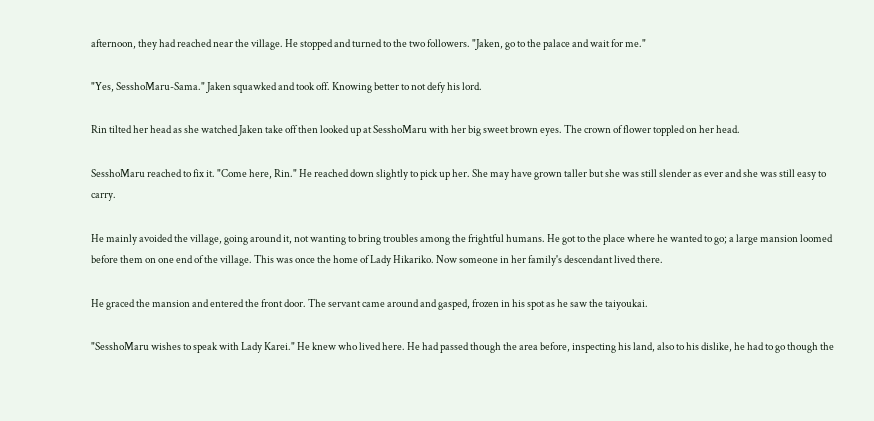afternoon, they had reached near the village. He stopped and turned to the two followers. "Jaken, go to the palace and wait for me."

"Yes, SesshoMaru-Sama." Jaken squawked and took off. Knowing better to not defy his lord.

Rin tilted her head as she watched Jaken take off then looked up at SesshoMaru with her big sweet brown eyes. The crown of flower toppled on her head.

SesshoMaru reached to fix it. "Come here, Rin." He reached down slightly to pick up her. She may have grown taller but she was still slender as ever and she was still easy to carry.

He mainly avoided the village, going around it, not wanting to bring troubles among the frightful humans. He got to the place where he wanted to go; a large mansion loomed before them on one end of the village. This was once the home of Lady Hikariko. Now someone in her family's descendant lived there.

He graced the mansion and entered the front door. The servant came around and gasped, frozen in his spot as he saw the taiyoukai.

"SesshoMaru wishes to speak with Lady Karei." He knew who lived here. He had passed though the area before, inspecting his land, also to his dislike, he had to go though the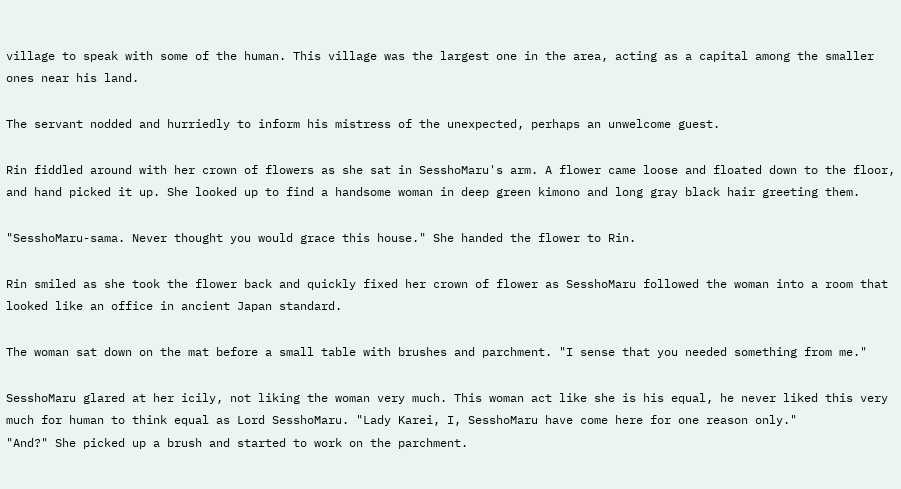village to speak with some of the human. This village was the largest one in the area, acting as a capital among the smaller ones near his land.

The servant nodded and hurriedly to inform his mistress of the unexpected, perhaps an unwelcome guest.

Rin fiddled around with her crown of flowers as she sat in SesshoMaru's arm. A flower came loose and floated down to the floor, and hand picked it up. She looked up to find a handsome woman in deep green kimono and long gray black hair greeting them.

"SesshoMaru-sama. Never thought you would grace this house." She handed the flower to Rin.

Rin smiled as she took the flower back and quickly fixed her crown of flower as SesshoMaru followed the woman into a room that looked like an office in ancient Japan standard.

The woman sat down on the mat before a small table with brushes and parchment. "I sense that you needed something from me."

SesshoMaru glared at her icily, not liking the woman very much. This woman act like she is his equal, he never liked this very much for human to think equal as Lord SesshoMaru. "Lady Karei, I, SesshoMaru have come here for one reason only."
"And?" She picked up a brush and started to work on the parchment.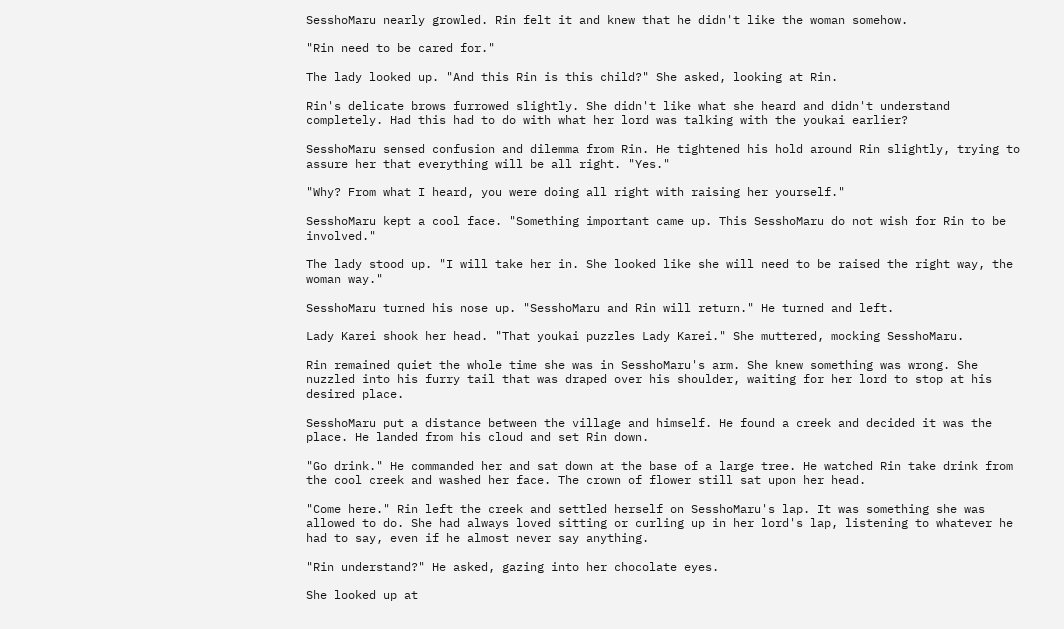SesshoMaru nearly growled. Rin felt it and knew that he didn't like the woman somehow.

"Rin need to be cared for."

The lady looked up. "And this Rin is this child?" She asked, looking at Rin.

Rin's delicate brows furrowed slightly. She didn't like what she heard and didn't understand completely. Had this had to do with what her lord was talking with the youkai earlier?

SesshoMaru sensed confusion and dilemma from Rin. He tightened his hold around Rin slightly, trying to assure her that everything will be all right. "Yes."

"Why? From what I heard, you were doing all right with raising her yourself."

SesshoMaru kept a cool face. "Something important came up. This SesshoMaru do not wish for Rin to be involved."

The lady stood up. "I will take her in. She looked like she will need to be raised the right way, the woman way."

SesshoMaru turned his nose up. "SesshoMaru and Rin will return." He turned and left.

Lady Karei shook her head. "That youkai puzzles Lady Karei." She muttered, mocking SesshoMaru.

Rin remained quiet the whole time she was in SesshoMaru's arm. She knew something was wrong. She nuzzled into his furry tail that was draped over his shoulder, waiting for her lord to stop at his desired place.

SesshoMaru put a distance between the village and himself. He found a creek and decided it was the place. He landed from his cloud and set Rin down.

"Go drink." He commanded her and sat down at the base of a large tree. He watched Rin take drink from the cool creek and washed her face. The crown of flower still sat upon her head.

"Come here." Rin left the creek and settled herself on SesshoMaru's lap. It was something she was allowed to do. She had always loved sitting or curling up in her lord's lap, listening to whatever he had to say, even if he almost never say anything.

"Rin understand?" He asked, gazing into her chocolate eyes.

She looked up at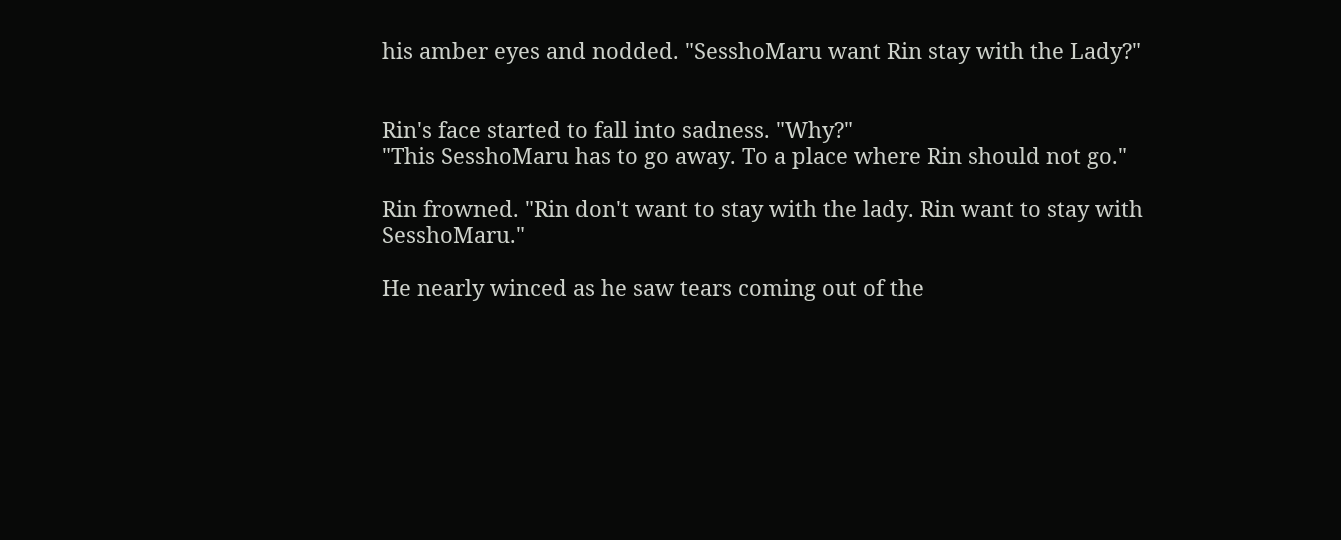his amber eyes and nodded. "SesshoMaru want Rin stay with the Lady?"


Rin's face started to fall into sadness. "Why?"
"This SesshoMaru has to go away. To a place where Rin should not go."

Rin frowned. "Rin don't want to stay with the lady. Rin want to stay with SesshoMaru."

He nearly winced as he saw tears coming out of the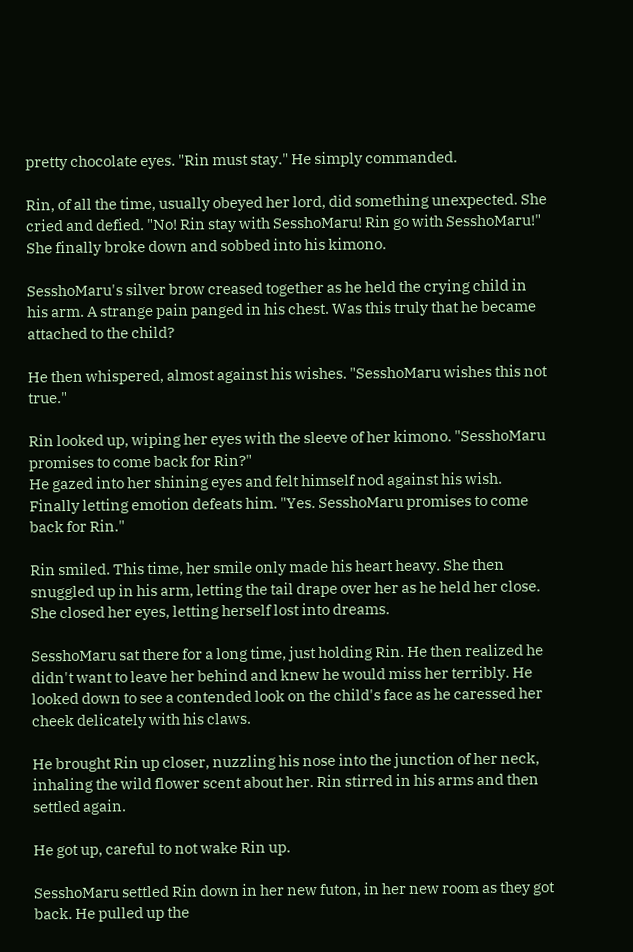pretty chocolate eyes. "Rin must stay." He simply commanded.

Rin, of all the time, usually obeyed her lord, did something unexpected. She cried and defied. "No! Rin stay with SesshoMaru! Rin go with SesshoMaru!" She finally broke down and sobbed into his kimono.

SesshoMaru's silver brow creased together as he held the crying child in his arm. A strange pain panged in his chest. Was this truly that he became attached to the child?

He then whispered, almost against his wishes. "SesshoMaru wishes this not true."

Rin looked up, wiping her eyes with the sleeve of her kimono. "SesshoMaru promises to come back for Rin?"
He gazed into her shining eyes and felt himself nod against his wish. Finally letting emotion defeats him. "Yes. SesshoMaru promises to come back for Rin."

Rin smiled. This time, her smile only made his heart heavy. She then snuggled up in his arm, letting the tail drape over her as he held her close. She closed her eyes, letting herself lost into dreams.

SesshoMaru sat there for a long time, just holding Rin. He then realized he didn't want to leave her behind and knew he would miss her terribly. He looked down to see a contended look on the child's face as he caressed her cheek delicately with his claws.

He brought Rin up closer, nuzzling his nose into the junction of her neck, inhaling the wild flower scent about her. Rin stirred in his arms and then settled again.

He got up, careful to not wake Rin up.

SesshoMaru settled Rin down in her new futon, in her new room as they got back. He pulled up the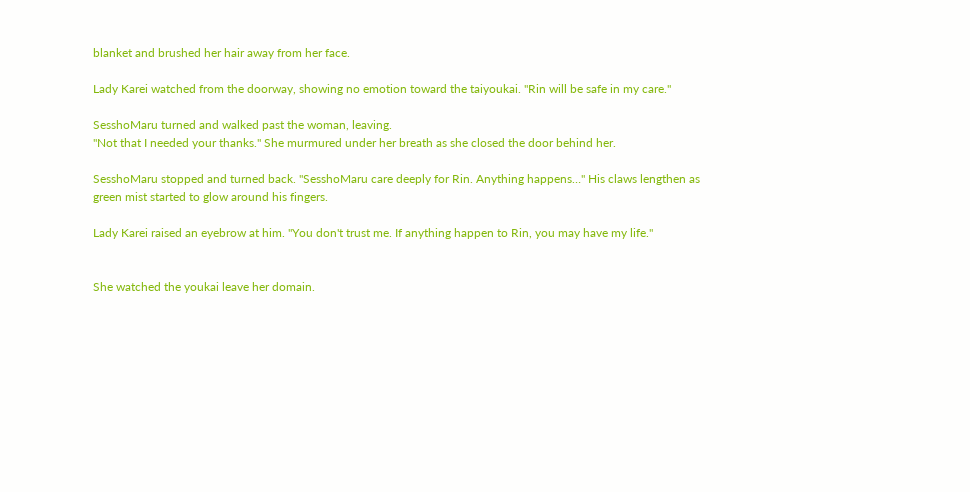blanket and brushed her hair away from her face.

Lady Karei watched from the doorway, showing no emotion toward the taiyoukai. "Rin will be safe in my care."

SesshoMaru turned and walked past the woman, leaving.
"Not that I needed your thanks." She murmured under her breath as she closed the door behind her.

SesshoMaru stopped and turned back. "SesshoMaru care deeply for Rin. Anything happens…" His claws lengthen as green mist started to glow around his fingers.

Lady Karei raised an eyebrow at him. "You don't trust me. If anything happen to Rin, you may have my life."


She watched the youkai leave her domain.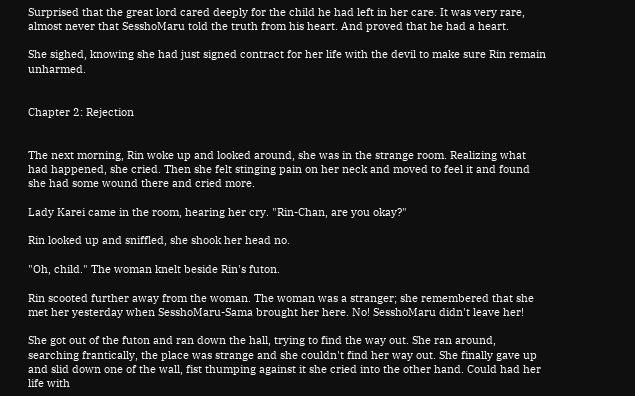Surprised that the great lord cared deeply for the child he had left in her care. It was very rare, almost never that SesshoMaru told the truth from his heart. And proved that he had a heart.

She sighed, knowing she had just signed contract for her life with the devil to make sure Rin remain unharmed.


Chapter 2: Rejection


The next morning, Rin woke up and looked around, she was in the strange room. Realizing what had happened, she cried. Then she felt stinging pain on her neck and moved to feel it and found she had some wound there and cried more.

Lady Karei came in the room, hearing her cry. "Rin-Chan, are you okay?"

Rin looked up and sniffled, she shook her head no.

"Oh, child." The woman knelt beside Rin's futon.

Rin scooted further away from the woman. The woman was a stranger; she remembered that she met her yesterday when SesshoMaru-Sama brought her here. No! SesshoMaru didn't leave her!

She got out of the futon and ran down the hall, trying to find the way out. She ran around, searching frantically, the place was strange and she couldn't find her way out. She finally gave up and slid down one of the wall, fist thumping against it she cried into the other hand. Could had her life with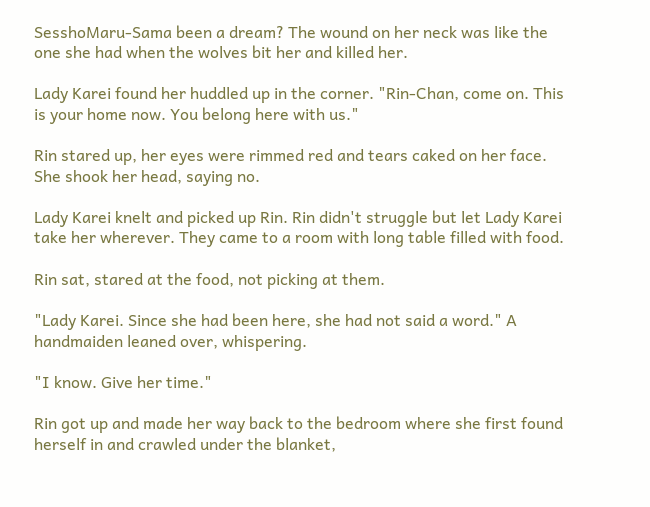SesshoMaru-Sama been a dream? The wound on her neck was like the one she had when the wolves bit her and killed her.

Lady Karei found her huddled up in the corner. "Rin-Chan, come on. This is your home now. You belong here with us."

Rin stared up, her eyes were rimmed red and tears caked on her face. She shook her head, saying no.

Lady Karei knelt and picked up Rin. Rin didn't struggle but let Lady Karei take her wherever. They came to a room with long table filled with food.

Rin sat, stared at the food, not picking at them.

"Lady Karei. Since she had been here, she had not said a word." A handmaiden leaned over, whispering.

"I know. Give her time."

Rin got up and made her way back to the bedroom where she first found herself in and crawled under the blanket,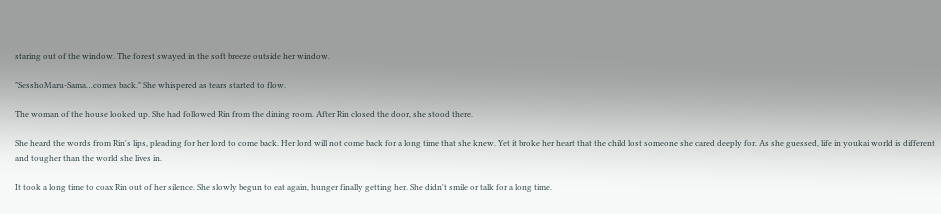staring out of the window. The forest swayed in the soft breeze outside her window.

"SesshoMaru-Sama…comes back." She whispered as tears started to flow.

The woman of the house looked up. She had followed Rin from the dining room. After Rin closed the door, she stood there.

She heard the words from Rin's lips, pleading for her lord to come back. Her lord will not come back for a long time that she knew. Yet it broke her heart that the child lost someone she cared deeply for. As she guessed, life in youkai world is different and tougher than the world she lives in.

It took a long time to coax Rin out of her silence. She slowly begun to eat again, hunger finally getting her. She didn't smile or talk for a long time.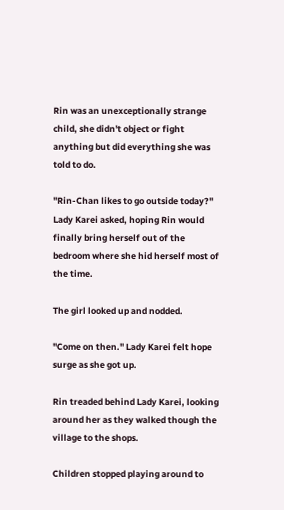Rin was an unexceptionally strange child, she didn't object or fight anything but did everything she was told to do.

"Rin-Chan likes to go outside today?" Lady Karei asked, hoping Rin would finally bring herself out of the bedroom where she hid herself most of the time.

The girl looked up and nodded.

"Come on then." Lady Karei felt hope surge as she got up.

Rin treaded behind Lady Karei, looking around her as they walked though the village to the shops.

Children stopped playing around to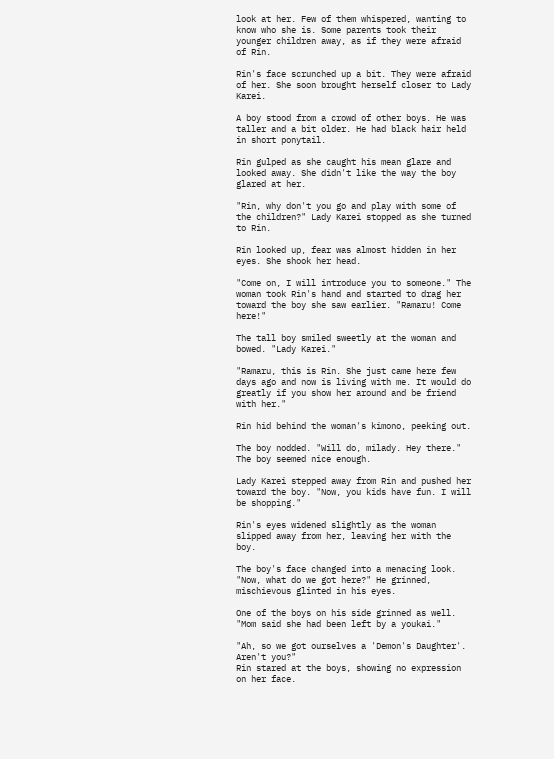look at her. Few of them whispered, wanting to know who she is. Some parents took their younger children away, as if they were afraid of Rin.

Rin's face scrunched up a bit. They were afraid of her. She soon brought herself closer to Lady Karei.

A boy stood from a crowd of other boys. He was taller and a bit older. He had black hair held in short ponytail.

Rin gulped as she caught his mean glare and looked away. She didn't like the way the boy glared at her.

"Rin, why don't you go and play with some of the children?" Lady Karei stopped as she turned to Rin.

Rin looked up, fear was almost hidden in her eyes. She shook her head.

"Come on, I will introduce you to someone." The woman took Rin's hand and started to drag her toward the boy she saw earlier. "Ramaru! Come here!"

The tall boy smiled sweetly at the woman and bowed. "Lady Karei."

"Ramaru, this is Rin. She just came here few days ago and now is living with me. It would do greatly if you show her around and be friend with her."

Rin hid behind the woman's kimono, peeking out.

The boy nodded. "Will do, milady. Hey there." The boy seemed nice enough.

Lady Karei stepped away from Rin and pushed her toward the boy. "Now, you kids have fun. I will be shopping."

Rin's eyes widened slightly as the woman slipped away from her, leaving her with the boy.

The boy's face changed into a menacing look. "Now, what do we got here?" He grinned, mischievous glinted in his eyes.

One of the boys on his side grinned as well. "Mom said she had been left by a youkai."

"Ah, so we got ourselves a 'Demon's Daughter'. Aren't you?"
Rin stared at the boys, showing no expression on her face.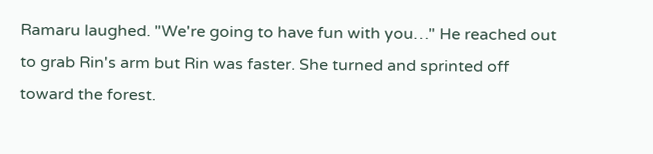Ramaru laughed. "We're going to have fun with you…" He reached out to grab Rin's arm but Rin was faster. She turned and sprinted off toward the forest.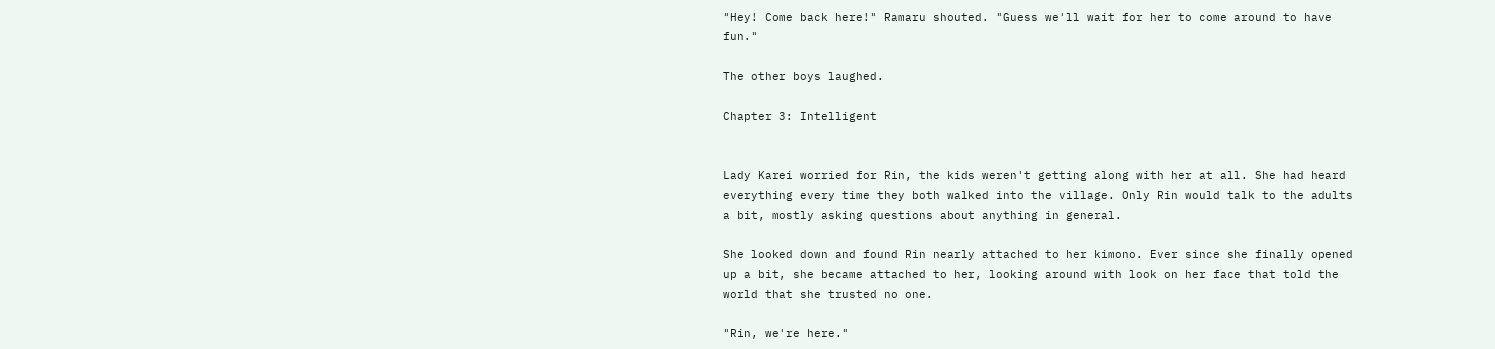"Hey! Come back here!" Ramaru shouted. "Guess we'll wait for her to come around to have fun."

The other boys laughed.

Chapter 3: Intelligent


Lady Karei worried for Rin, the kids weren't getting along with her at all. She had heard everything every time they both walked into the village. Only Rin would talk to the adults a bit, mostly asking questions about anything in general.

She looked down and found Rin nearly attached to her kimono. Ever since she finally opened up a bit, she became attached to her, looking around with look on her face that told the world that she trusted no one.

"Rin, we're here."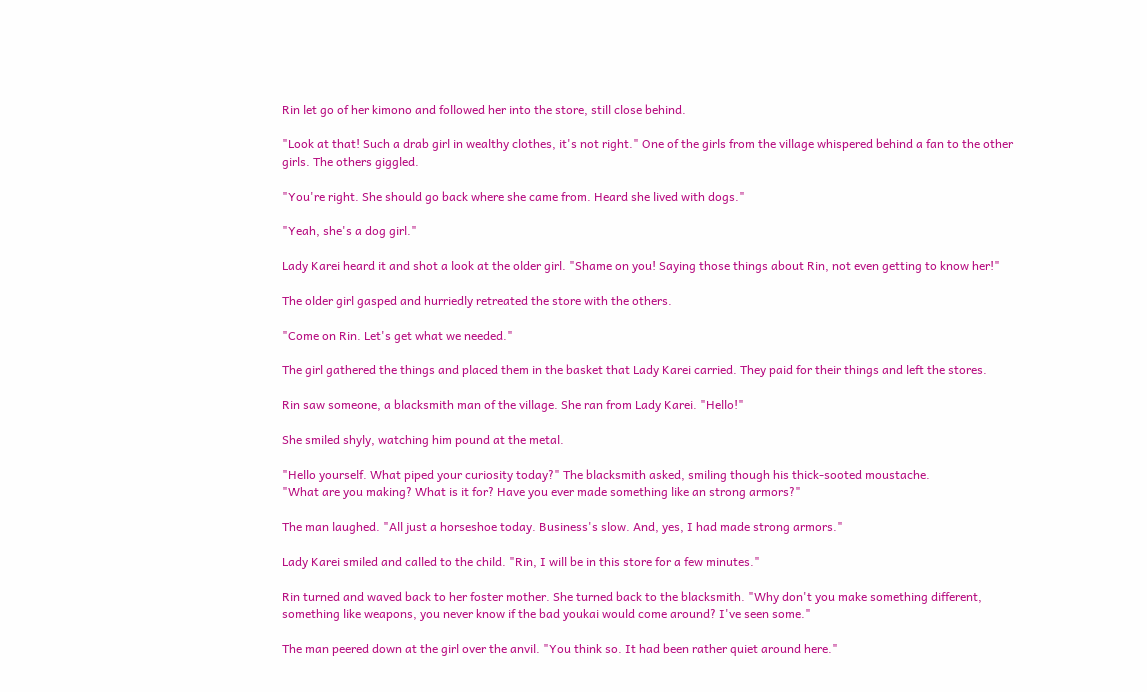Rin let go of her kimono and followed her into the store, still close behind.

"Look at that! Such a drab girl in wealthy clothes, it's not right." One of the girls from the village whispered behind a fan to the other girls. The others giggled.

"You're right. She should go back where she came from. Heard she lived with dogs."

"Yeah, she's a dog girl."

Lady Karei heard it and shot a look at the older girl. "Shame on you! Saying those things about Rin, not even getting to know her!"

The older girl gasped and hurriedly retreated the store with the others.

"Come on Rin. Let's get what we needed."

The girl gathered the things and placed them in the basket that Lady Karei carried. They paid for their things and left the stores.

Rin saw someone, a blacksmith man of the village. She ran from Lady Karei. "Hello!"

She smiled shyly, watching him pound at the metal.

"Hello yourself. What piped your curiosity today?" The blacksmith asked, smiling though his thick-sooted moustache.
"What are you making? What is it for? Have you ever made something like an strong armors?"

The man laughed. "All just a horseshoe today. Business's slow. And, yes, I had made strong armors."

Lady Karei smiled and called to the child. "Rin, I will be in this store for a few minutes."

Rin turned and waved back to her foster mother. She turned back to the blacksmith. "Why don't you make something different, something like weapons, you never know if the bad youkai would come around? I've seen some."

The man peered down at the girl over the anvil. "You think so. It had been rather quiet around here."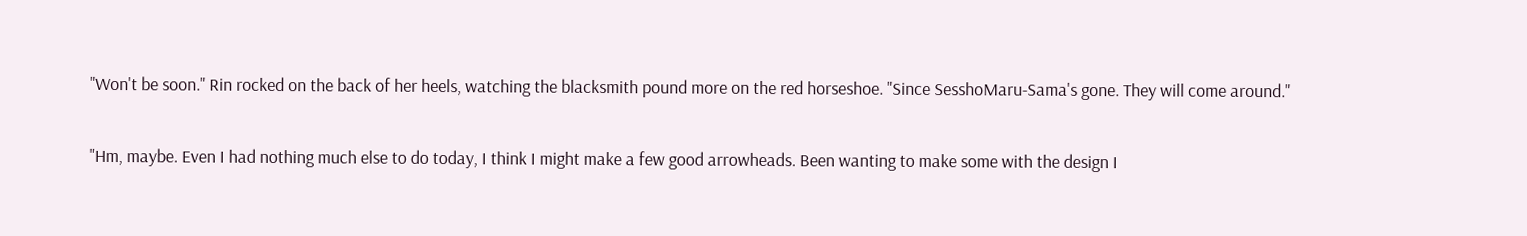"Won't be soon." Rin rocked on the back of her heels, watching the blacksmith pound more on the red horseshoe. "Since SesshoMaru-Sama's gone. They will come around."

"Hm, maybe. Even I had nothing much else to do today, I think I might make a few good arrowheads. Been wanting to make some with the design I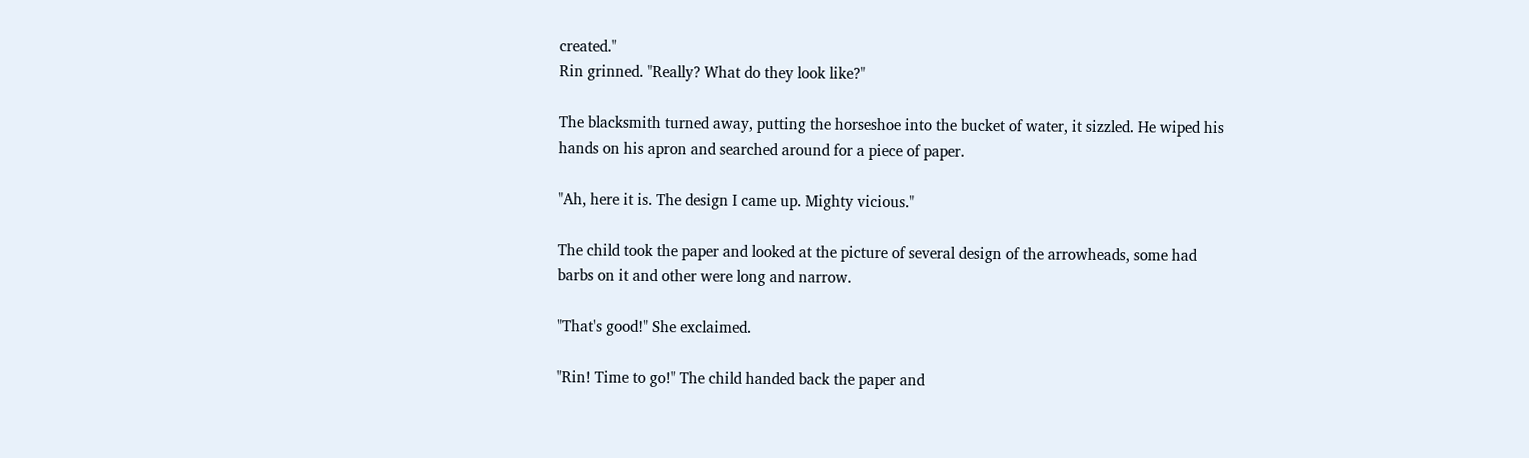created."
Rin grinned. "Really? What do they look like?"

The blacksmith turned away, putting the horseshoe into the bucket of water, it sizzled. He wiped his hands on his apron and searched around for a piece of paper.

"Ah, here it is. The design I came up. Mighty vicious."

The child took the paper and looked at the picture of several design of the arrowheads, some had barbs on it and other were long and narrow.

"That's good!" She exclaimed.

"Rin! Time to go!" The child handed back the paper and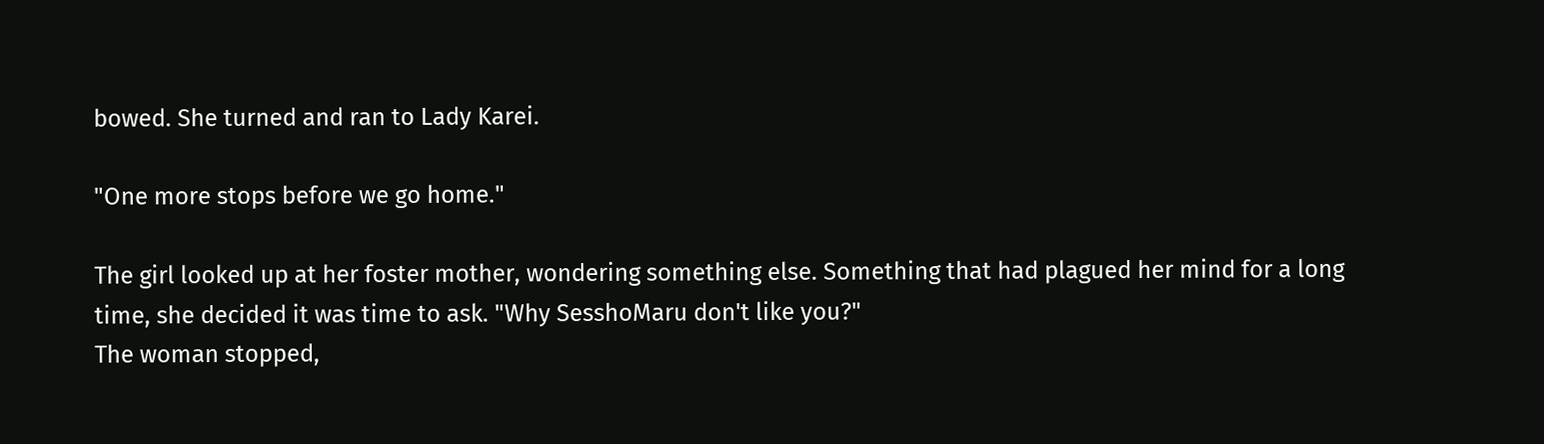bowed. She turned and ran to Lady Karei.

"One more stops before we go home."

The girl looked up at her foster mother, wondering something else. Something that had plagued her mind for a long time, she decided it was time to ask. "Why SesshoMaru don't like you?"
The woman stopped,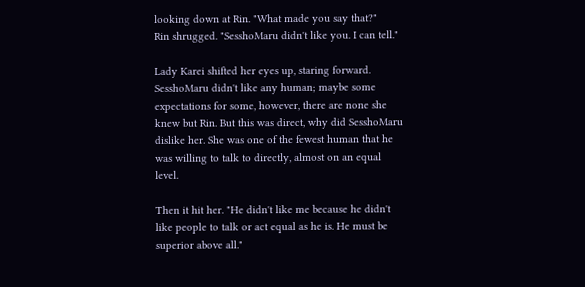looking down at Rin. "What made you say that?"
Rin shrugged. "SesshoMaru didn't like you. I can tell."

Lady Karei shifted her eyes up, staring forward. SesshoMaru didn't like any human; maybe some expectations for some, however, there are none she knew but Rin. But this was direct, why did SesshoMaru dislike her. She was one of the fewest human that he was willing to talk to directly, almost on an equal level.

Then it hit her. "He didn't like me because he didn't like people to talk or act equal as he is. He must be superior above all."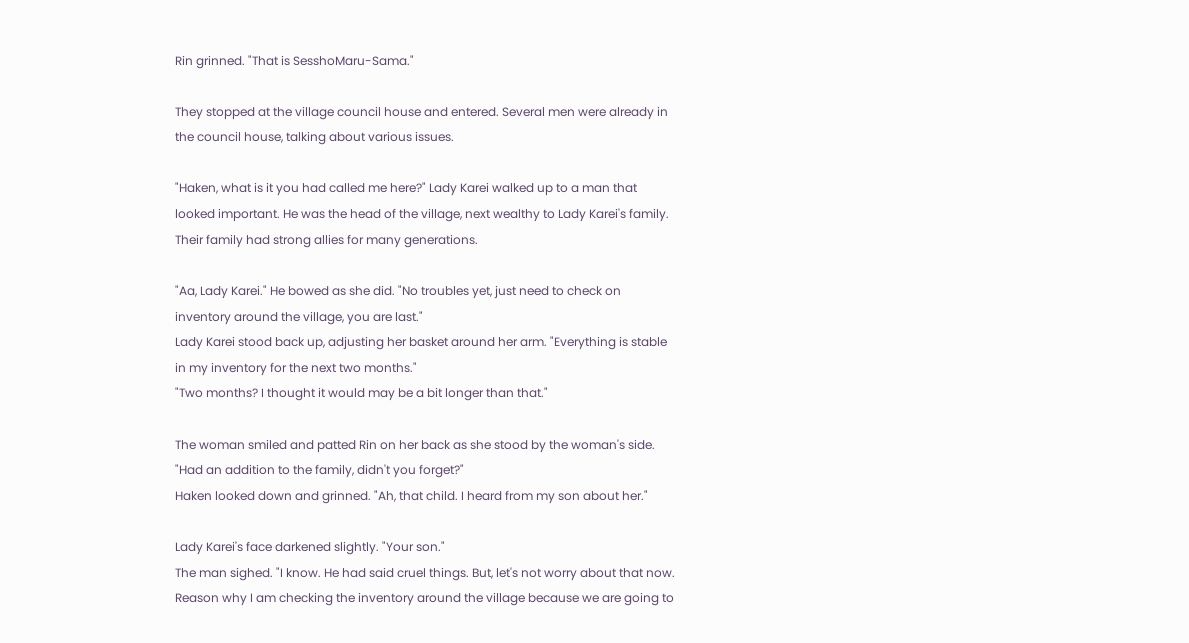Rin grinned. "That is SesshoMaru-Sama."

They stopped at the village council house and entered. Several men were already in the council house, talking about various issues.

"Haken, what is it you had called me here?" Lady Karei walked up to a man that looked important. He was the head of the village, next wealthy to Lady Karei's family. Their family had strong allies for many generations.

"Aa, Lady Karei." He bowed as she did. "No troubles yet, just need to check on inventory around the village, you are last."
Lady Karei stood back up, adjusting her basket around her arm. "Everything is stable in my inventory for the next two months."
"Two months? I thought it would may be a bit longer than that."

The woman smiled and patted Rin on her back as she stood by the woman's side. "Had an addition to the family, didn't you forget?"
Haken looked down and grinned. "Ah, that child. I heard from my son about her."

Lady Karei's face darkened slightly. "Your son."
The man sighed. "I know. He had said cruel things. But, let's not worry about that now. Reason why I am checking the inventory around the village because we are going to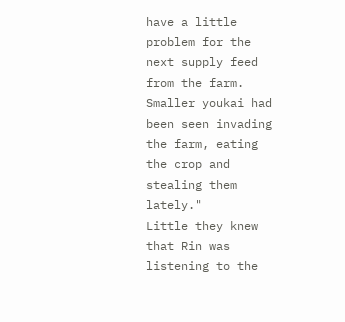have a little problem for the next supply feed from the farm. Smaller youkai had been seen invading the farm, eating the crop and stealing them lately."
Little they knew that Rin was listening to the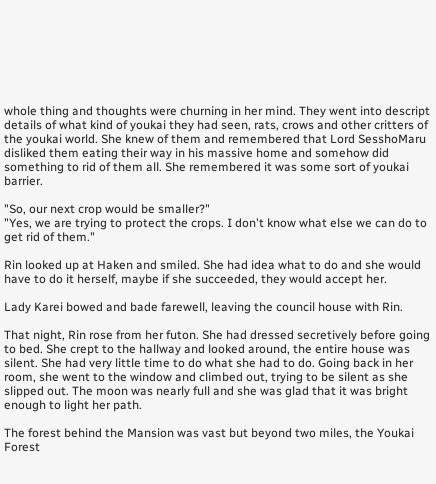whole thing and thoughts were churning in her mind. They went into descript details of what kind of youkai they had seen, rats, crows and other critters of the youkai world. She knew of them and remembered that Lord SesshoMaru disliked them eating their way in his massive home and somehow did something to rid of them all. She remembered it was some sort of youkai barrier.

"So, our next crop would be smaller?"
"Yes, we are trying to protect the crops. I don't know what else we can do to get rid of them."

Rin looked up at Haken and smiled. She had idea what to do and she would have to do it herself, maybe if she succeeded, they would accept her.

Lady Karei bowed and bade farewell, leaving the council house with Rin.

That night, Rin rose from her futon. She had dressed secretively before going to bed. She crept to the hallway and looked around, the entire house was silent. She had very little time to do what she had to do. Going back in her room, she went to the window and climbed out, trying to be silent as she slipped out. The moon was nearly full and she was glad that it was bright enough to light her path.

The forest behind the Mansion was vast but beyond two miles, the Youkai Forest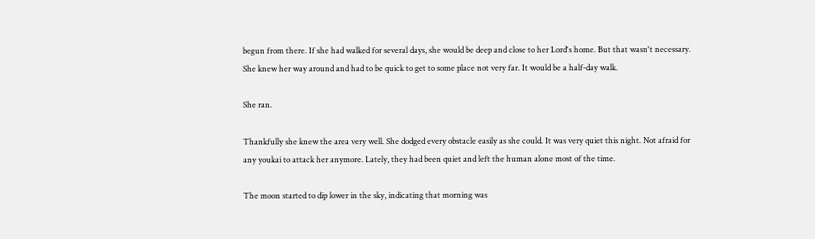begun from there. If she had walked for several days, she would be deep and close to her Lord's home. But that wasn't necessary. She knew her way around and had to be quick to get to some place not very far. It would be a half-day walk.

She ran.

Thankfully she knew the area very well. She dodged every obstacle easily as she could. It was very quiet this night. Not afraid for any youkai to attack her anymore. Lately, they had been quiet and left the human alone most of the time.

The moon started to dip lower in the sky, indicating that morning was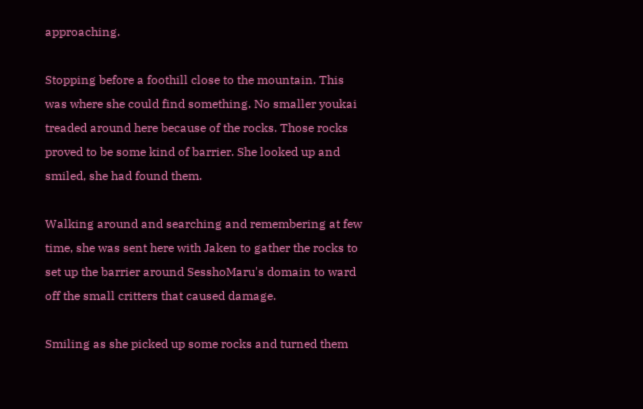approaching.

Stopping before a foothill close to the mountain. This was where she could find something. No smaller youkai treaded around here because of the rocks. Those rocks proved to be some kind of barrier. She looked up and smiled, she had found them.

Walking around and searching and remembering at few time, she was sent here with Jaken to gather the rocks to set up the barrier around SesshoMaru's domain to ward off the small critters that caused damage.

Smiling as she picked up some rocks and turned them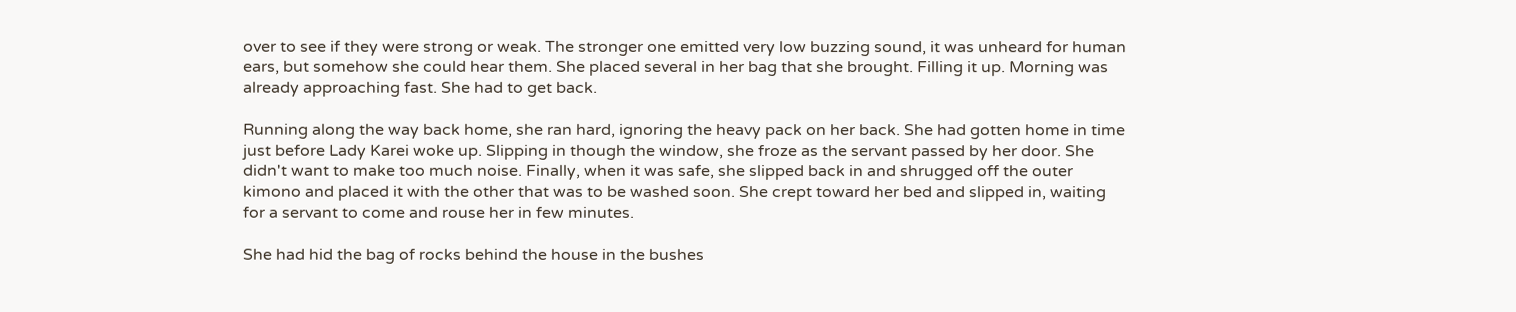over to see if they were strong or weak. The stronger one emitted very low buzzing sound, it was unheard for human ears, but somehow she could hear them. She placed several in her bag that she brought. Filling it up. Morning was already approaching fast. She had to get back.

Running along the way back home, she ran hard, ignoring the heavy pack on her back. She had gotten home in time just before Lady Karei woke up. Slipping in though the window, she froze as the servant passed by her door. She didn't want to make too much noise. Finally, when it was safe, she slipped back in and shrugged off the outer kimono and placed it with the other that was to be washed soon. She crept toward her bed and slipped in, waiting for a servant to come and rouse her in few minutes.

She had hid the bag of rocks behind the house in the bushes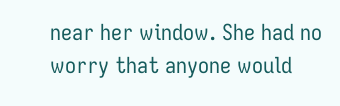near her window. She had no worry that anyone would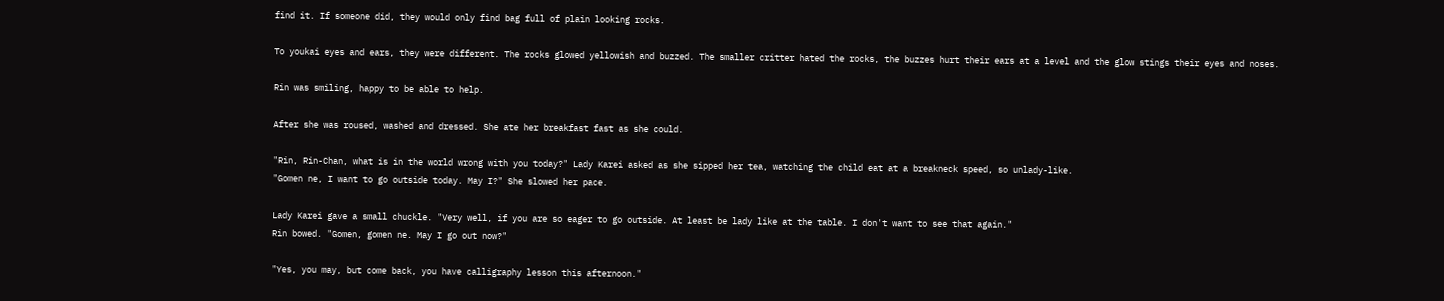find it. If someone did, they would only find bag full of plain looking rocks.

To youkai eyes and ears, they were different. The rocks glowed yellowish and buzzed. The smaller critter hated the rocks, the buzzes hurt their ears at a level and the glow stings their eyes and noses.

Rin was smiling, happy to be able to help.

After she was roused, washed and dressed. She ate her breakfast fast as she could.

"Rin, Rin-Chan, what is in the world wrong with you today?" Lady Karei asked as she sipped her tea, watching the child eat at a breakneck speed, so unlady-like.
"Gomen ne, I want to go outside today. May I?" She slowed her pace.

Lady Karei gave a small chuckle. "Very well, if you are so eager to go outside. At least be lady like at the table. I don't want to see that again."
Rin bowed. "Gomen, gomen ne. May I go out now?"

"Yes, you may, but come back, you have calligraphy lesson this afternoon."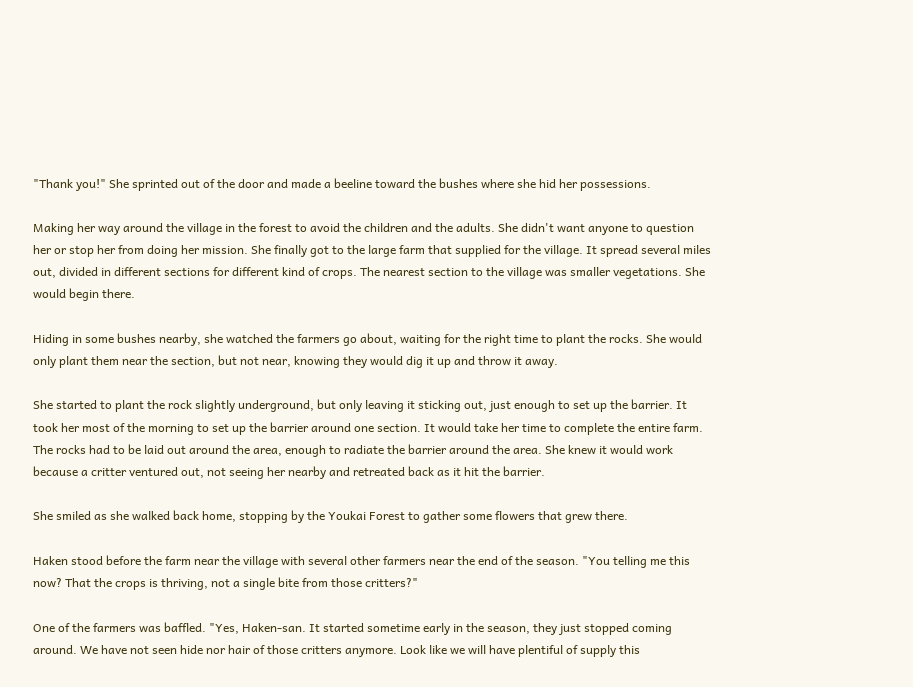"Thank you!" She sprinted out of the door and made a beeline toward the bushes where she hid her possessions.

Making her way around the village in the forest to avoid the children and the adults. She didn't want anyone to question her or stop her from doing her mission. She finally got to the large farm that supplied for the village. It spread several miles out, divided in different sections for different kind of crops. The nearest section to the village was smaller vegetations. She would begin there.

Hiding in some bushes nearby, she watched the farmers go about, waiting for the right time to plant the rocks. She would only plant them near the section, but not near, knowing they would dig it up and throw it away.

She started to plant the rock slightly underground, but only leaving it sticking out, just enough to set up the barrier. It took her most of the morning to set up the barrier around one section. It would take her time to complete the entire farm. The rocks had to be laid out around the area, enough to radiate the barrier around the area. She knew it would work because a critter ventured out, not seeing her nearby and retreated back as it hit the barrier.

She smiled as she walked back home, stopping by the Youkai Forest to gather some flowers that grew there.

Haken stood before the farm near the village with several other farmers near the end of the season. "You telling me this now? That the crops is thriving, not a single bite from those critters?"

One of the farmers was baffled. "Yes, Haken-san. It started sometime early in the season, they just stopped coming around. We have not seen hide nor hair of those critters anymore. Look like we will have plentiful of supply this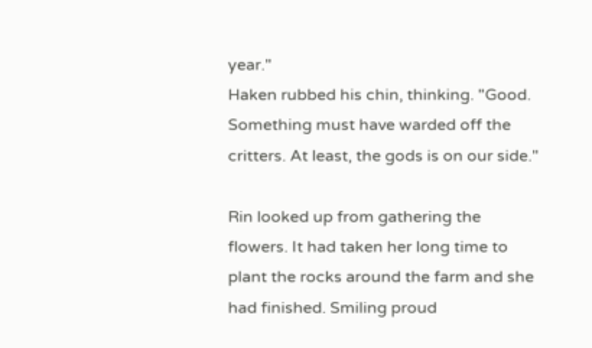year."
Haken rubbed his chin, thinking. "Good. Something must have warded off the critters. At least, the gods is on our side."

Rin looked up from gathering the flowers. It had taken her long time to plant the rocks around the farm and she had finished. Smiling proud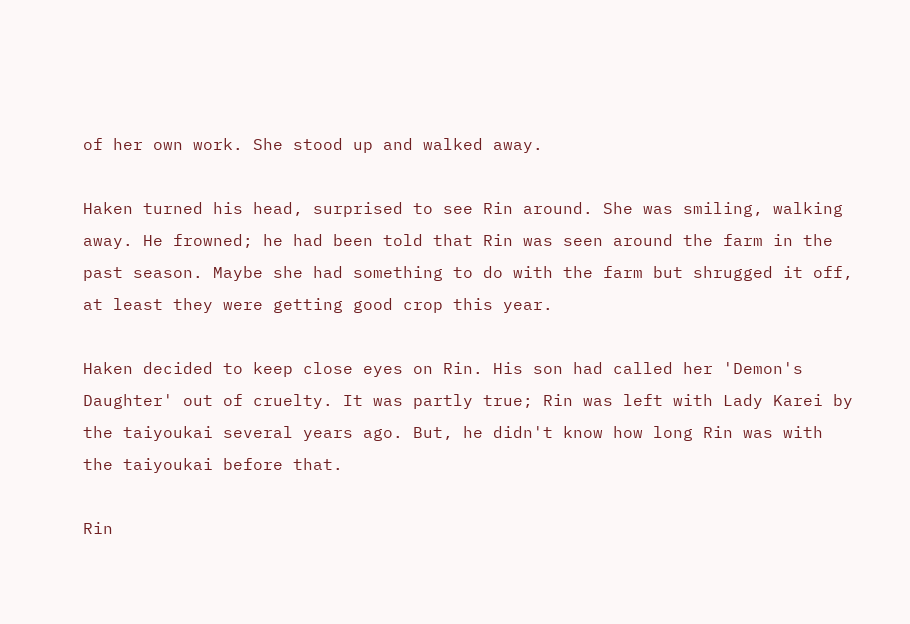of her own work. She stood up and walked away.

Haken turned his head, surprised to see Rin around. She was smiling, walking away. He frowned; he had been told that Rin was seen around the farm in the past season. Maybe she had something to do with the farm but shrugged it off, at least they were getting good crop this year.

Haken decided to keep close eyes on Rin. His son had called her 'Demon's Daughter' out of cruelty. It was partly true; Rin was left with Lady Karei by the taiyoukai several years ago. But, he didn't know how long Rin was with the taiyoukai before that.

Rin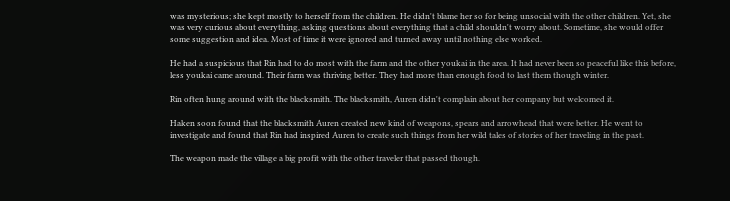was mysterious; she kept mostly to herself from the children. He didn't blame her so for being unsocial with the other children. Yet, she was very curious about everything, asking questions about everything that a child shouldn't worry about. Sometime, she would offer some suggestion and idea. Most of time it were ignored and turned away until nothing else worked.

He had a suspicious that Rin had to do most with the farm and the other youkai in the area. It had never been so peaceful like this before, less youkai came around. Their farm was thriving better. They had more than enough food to last them though winter.

Rin often hung around with the blacksmith. The blacksmith, Auren didn't complain about her company but welcomed it.

Haken soon found that the blacksmith Auren created new kind of weapons, spears and arrowhead that were better. He went to investigate and found that Rin had inspired Auren to create such things from her wild tales of stories of her traveling in the past.

The weapon made the village a big profit with the other traveler that passed though.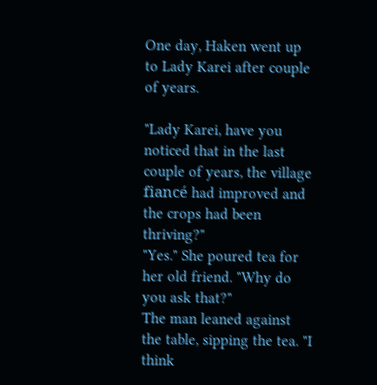One day, Haken went up to Lady Karei after couple of years.

"Lady Karei, have you noticed that in the last couple of years, the village fiancé had improved and the crops had been thriving?"
"Yes." She poured tea for her old friend. "Why do you ask that?"
The man leaned against the table, sipping the tea. "I think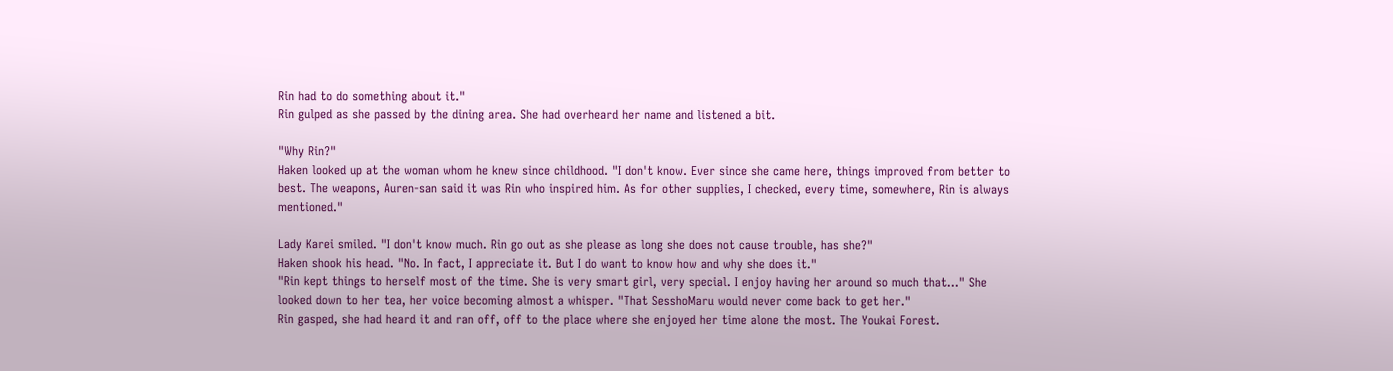Rin had to do something about it."
Rin gulped as she passed by the dining area. She had overheard her name and listened a bit.

"Why Rin?"
Haken looked up at the woman whom he knew since childhood. "I don't know. Ever since she came here, things improved from better to best. The weapons, Auren-san said it was Rin who inspired him. As for other supplies, I checked, every time, somewhere, Rin is always mentioned."

Lady Karei smiled. "I don't know much. Rin go out as she please as long she does not cause trouble, has she?"
Haken shook his head. "No. In fact, I appreciate it. But I do want to know how and why she does it."
"Rin kept things to herself most of the time. She is very smart girl, very special. I enjoy having her around so much that…" She looked down to her tea, her voice becoming almost a whisper. "That SesshoMaru would never come back to get her."
Rin gasped, she had heard it and ran off, off to the place where she enjoyed her time alone the most. The Youkai Forest.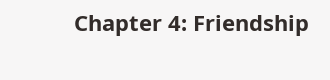Chapter 4: Friendship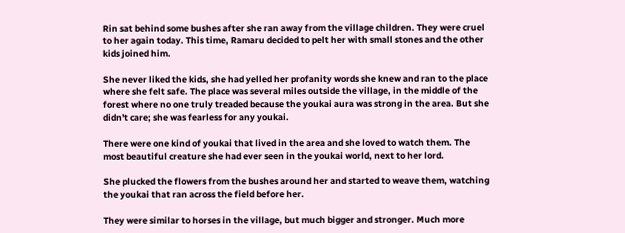Rin sat behind some bushes after she ran away from the village children. They were cruel to her again today. This time, Ramaru decided to pelt her with small stones and the other kids joined him.

She never liked the kids, she had yelled her profanity words she knew and ran to the place where she felt safe. The place was several miles outside the village, in the middle of the forest where no one truly treaded because the youkai aura was strong in the area. But she didn't care; she was fearless for any youkai.

There were one kind of youkai that lived in the area and she loved to watch them. The most beautiful creature she had ever seen in the youkai world, next to her lord.

She plucked the flowers from the bushes around her and started to weave them, watching the youkai that ran across the field before her.

They were similar to horses in the village, but much bigger and stronger. Much more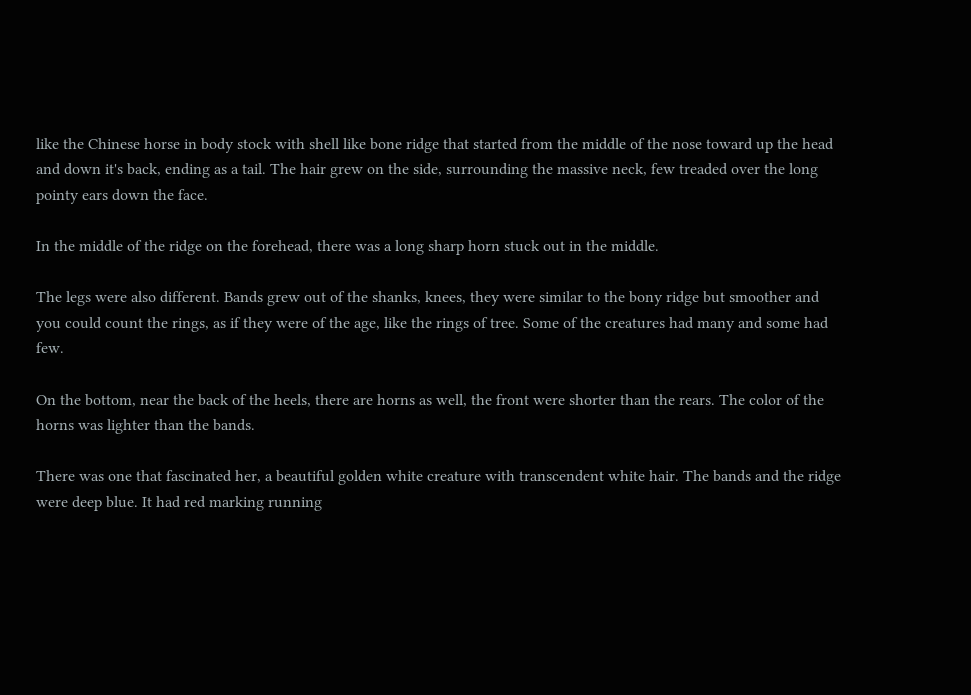like the Chinese horse in body stock with shell like bone ridge that started from the middle of the nose toward up the head and down it's back, ending as a tail. The hair grew on the side, surrounding the massive neck, few treaded over the long pointy ears down the face.

In the middle of the ridge on the forehead, there was a long sharp horn stuck out in the middle.

The legs were also different. Bands grew out of the shanks, knees, they were similar to the bony ridge but smoother and you could count the rings, as if they were of the age, like the rings of tree. Some of the creatures had many and some had few.

On the bottom, near the back of the heels, there are horns as well, the front were shorter than the rears. The color of the horns was lighter than the bands.

There was one that fascinated her, a beautiful golden white creature with transcendent white hair. The bands and the ridge were deep blue. It had red marking running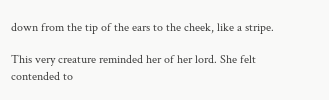down from the tip of the ears to the cheek, like a stripe.

This very creature reminded her of her lord. She felt contended to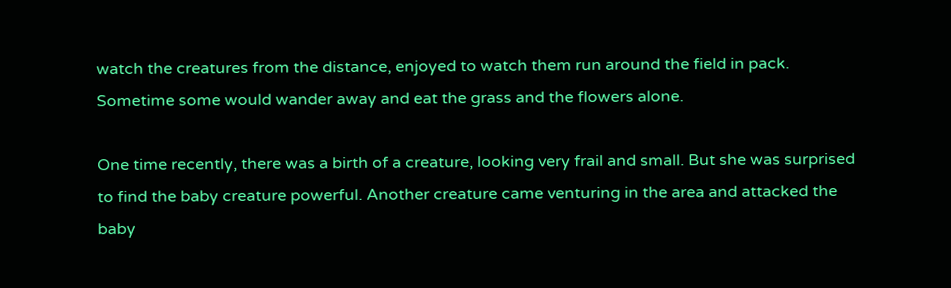watch the creatures from the distance, enjoyed to watch them run around the field in pack. Sometime some would wander away and eat the grass and the flowers alone.

One time recently, there was a birth of a creature, looking very frail and small. But she was surprised to find the baby creature powerful. Another creature came venturing in the area and attacked the baby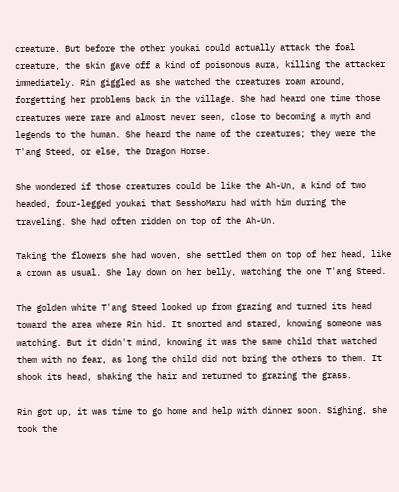creature. But before the other youkai could actually attack the foal creature, the skin gave off a kind of poisonous aura, killing the attacker immediately. Rin giggled as she watched the creatures roam around, forgetting her problems back in the village. She had heard one time those creatures were rare and almost never seen, close to becoming a myth and legends to the human. She heard the name of the creatures; they were the T'ang Steed, or else, the Dragon Horse.

She wondered if those creatures could be like the Ah-Un, a kind of two headed, four-legged youkai that SesshoMaru had with him during the traveling. She had often ridden on top of the Ah-Un.

Taking the flowers she had woven, she settled them on top of her head, like a crown as usual. She lay down on her belly, watching the one T'ang Steed.

The golden white T'ang Steed looked up from grazing and turned its head toward the area where Rin hid. It snorted and stared, knowing someone was watching. But it didn't mind, knowing it was the same child that watched them with no fear, as long the child did not bring the others to them. It shook its head, shaking the hair and returned to grazing the grass.

Rin got up, it was time to go home and help with dinner soon. Sighing, she took the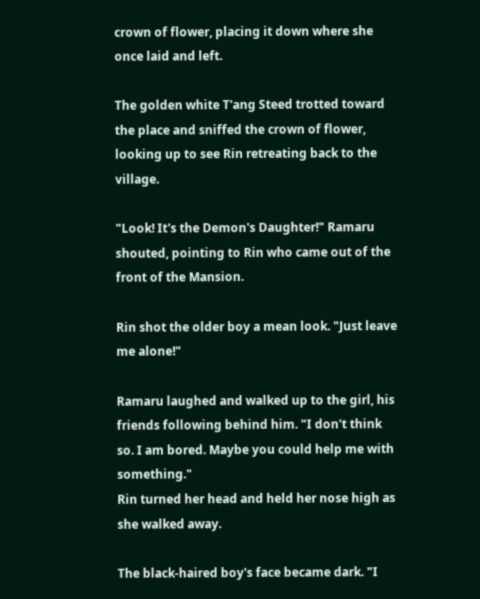crown of flower, placing it down where she once laid and left.

The golden white T'ang Steed trotted toward the place and sniffed the crown of flower, looking up to see Rin retreating back to the village.

"Look! It's the Demon's Daughter!" Ramaru shouted, pointing to Rin who came out of the front of the Mansion.

Rin shot the older boy a mean look. "Just leave me alone!"

Ramaru laughed and walked up to the girl, his friends following behind him. "I don't think so. I am bored. Maybe you could help me with something."
Rin turned her head and held her nose high as she walked away.

The black-haired boy's face became dark. "I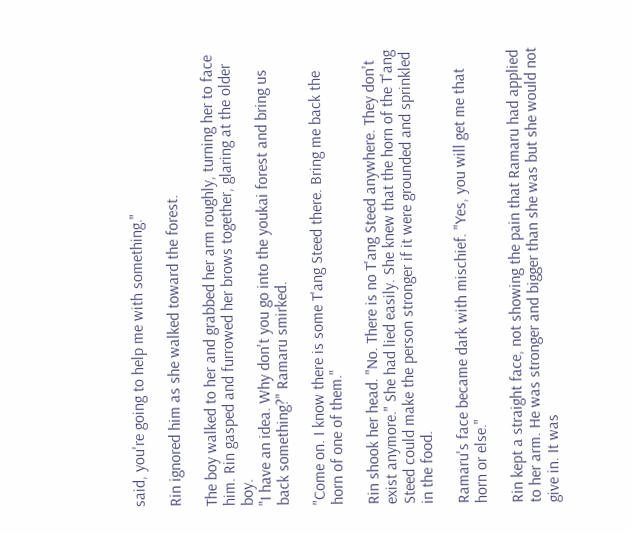said, you're going to help me with something."

Rin ignored him as she walked toward the forest.

The boy walked to her and grabbed her arm roughly, turning her to face him. Rin gasped and furrowed her brows together, glaring at the older boy.
"I have an idea. Why don't you go into the youkai forest and bring us back something?" Ramaru smirked.

"Come on. I know there is some T'ang Steed there. Bring me back the horn of one of them."

Rin shook her head. "No. There is no T'ang Steed anywhere. They don't exist anymore." She had lied easily. She knew that the horn of the T'ang Steed could make the person stronger if it were grounded and sprinkled in the food.

Ramaru's face became dark with mischief. "Yes, you will get me that horn or else."

Rin kept a straight face, not showing the pain that Ramaru had applied to her arm. He was stronger and bigger than she was but she would not give in. It was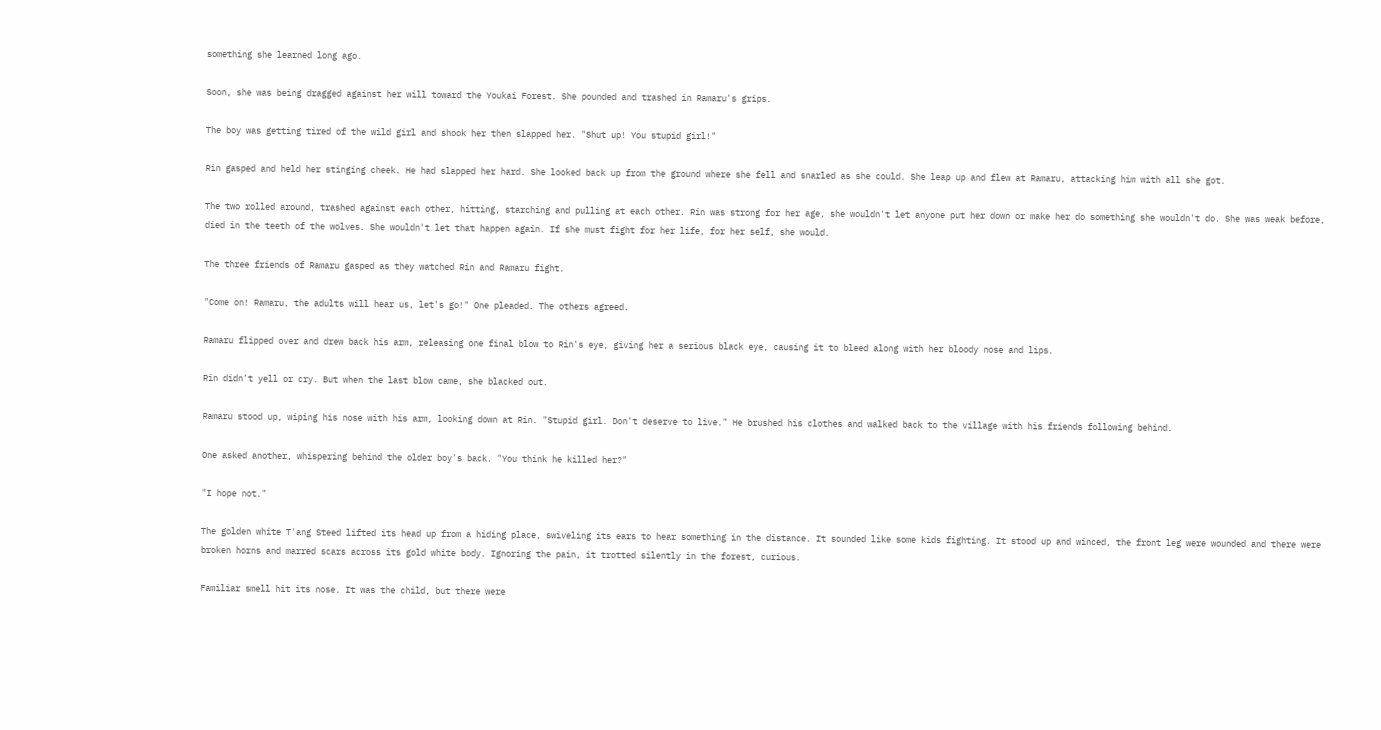something she learned long ago.

Soon, she was being dragged against her will toward the Youkai Forest. She pounded and trashed in Ramaru's grips.

The boy was getting tired of the wild girl and shook her then slapped her. "Shut up! You stupid girl!"

Rin gasped and held her stinging cheek. He had slapped her hard. She looked back up from the ground where she fell and snarled as she could. She leap up and flew at Ramaru, attacking him with all she got.

The two rolled around, trashed against each other, hitting, starching and pulling at each other. Rin was strong for her age, she wouldn't let anyone put her down or make her do something she wouldn't do. She was weak before, died in the teeth of the wolves. She wouldn't let that happen again. If she must fight for her life, for her self, she would.

The three friends of Ramaru gasped as they watched Rin and Ramaru fight.

"Come on! Ramaru, the adults will hear us, let's go!" One pleaded. The others agreed.

Ramaru flipped over and drew back his arm, releasing one final blow to Rin's eye, giving her a serious black eye, causing it to bleed along with her bloody nose and lips.

Rin didn't yell or cry. But when the last blow came, she blacked out.

Ramaru stood up, wiping his nose with his arm, looking down at Rin. "Stupid girl. Don't deserve to live." He brushed his clothes and walked back to the village with his friends following behind.

One asked another, whispering behind the older boy's back. "You think he killed her?"

"I hope not."

The golden white T'ang Steed lifted its head up from a hiding place, swiveling its ears to hear something in the distance. It sounded like some kids fighting. It stood up and winced, the front leg were wounded and there were broken horns and marred scars across its gold white body. Ignoring the pain, it trotted silently in the forest, curious.

Familiar smell hit its nose. It was the child, but there were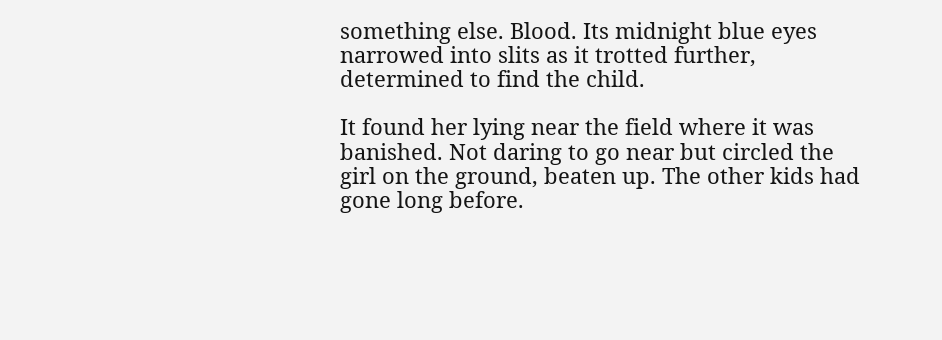something else. Blood. Its midnight blue eyes narrowed into slits as it trotted further, determined to find the child.

It found her lying near the field where it was banished. Not daring to go near but circled the girl on the ground, beaten up. The other kids had gone long before.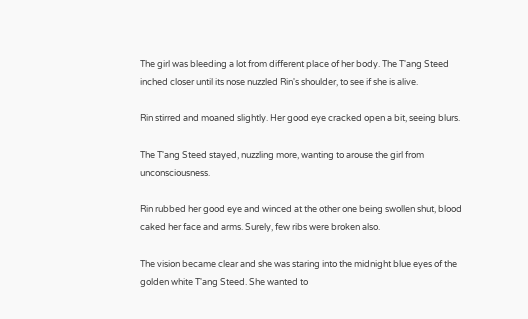The girl was bleeding a lot from different place of her body. The T'ang Steed inched closer until its nose nuzzled Rin's shoulder, to see if she is alive.

Rin stirred and moaned slightly. Her good eye cracked open a bit, seeing blurs.

The T'ang Steed stayed, nuzzling more, wanting to arouse the girl from unconsciousness.

Rin rubbed her good eye and winced at the other one being swollen shut, blood caked her face and arms. Surely, few ribs were broken also.

The vision became clear and she was staring into the midnight blue eyes of the golden white T'ang Steed. She wanted to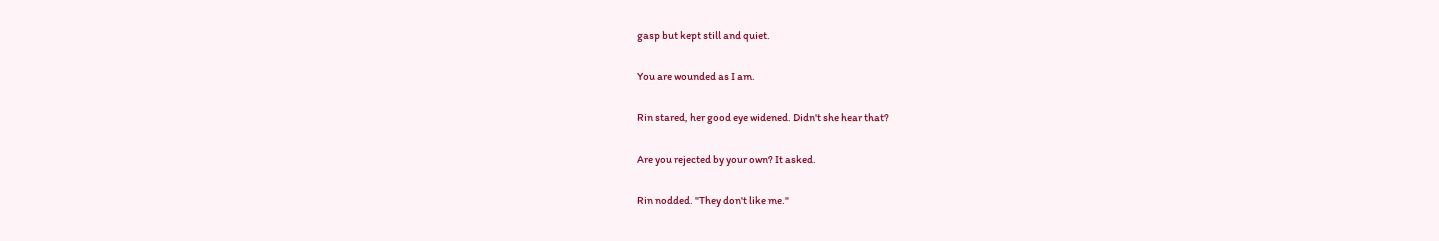gasp but kept still and quiet.

You are wounded as I am.

Rin stared, her good eye widened. Didn't she hear that?

Are you rejected by your own? It asked.

Rin nodded. "They don't like me."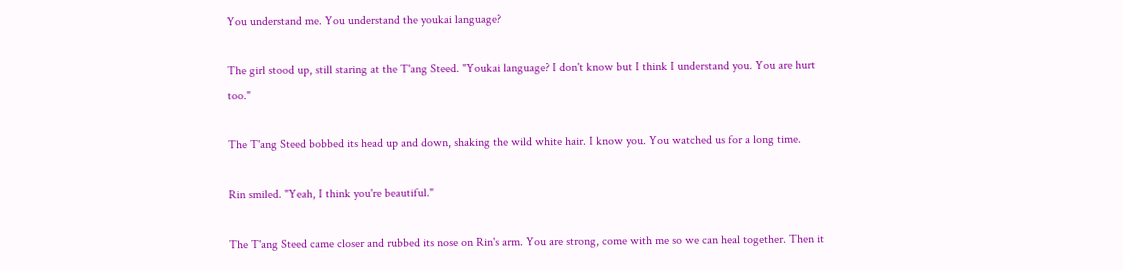You understand me. You understand the youkai language?

The girl stood up, still staring at the T'ang Steed. "Youkai language? I don't know but I think I understand you. You are hurt too."

The T'ang Steed bobbed its head up and down, shaking the wild white hair. I know you. You watched us for a long time.

Rin smiled. "Yeah, I think you're beautiful."

The T'ang Steed came closer and rubbed its nose on Rin's arm. You are strong, come with me so we can heal together. Then it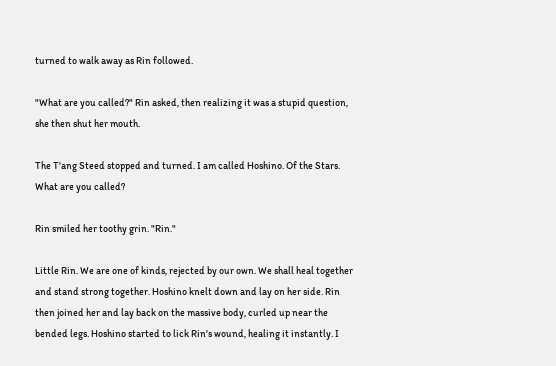turned to walk away as Rin followed.

"What are you called?" Rin asked, then realizing it was a stupid question, she then shut her mouth.

The T'ang Steed stopped and turned. I am called Hoshino. Of the Stars. What are you called?

Rin smiled her toothy grin. "Rin."

Little Rin. We are one of kinds, rejected by our own. We shall heal together and stand strong together. Hoshino knelt down and lay on her side. Rin then joined her and lay back on the massive body, curled up near the bended legs. Hoshino started to lick Rin's wound, healing it instantly. I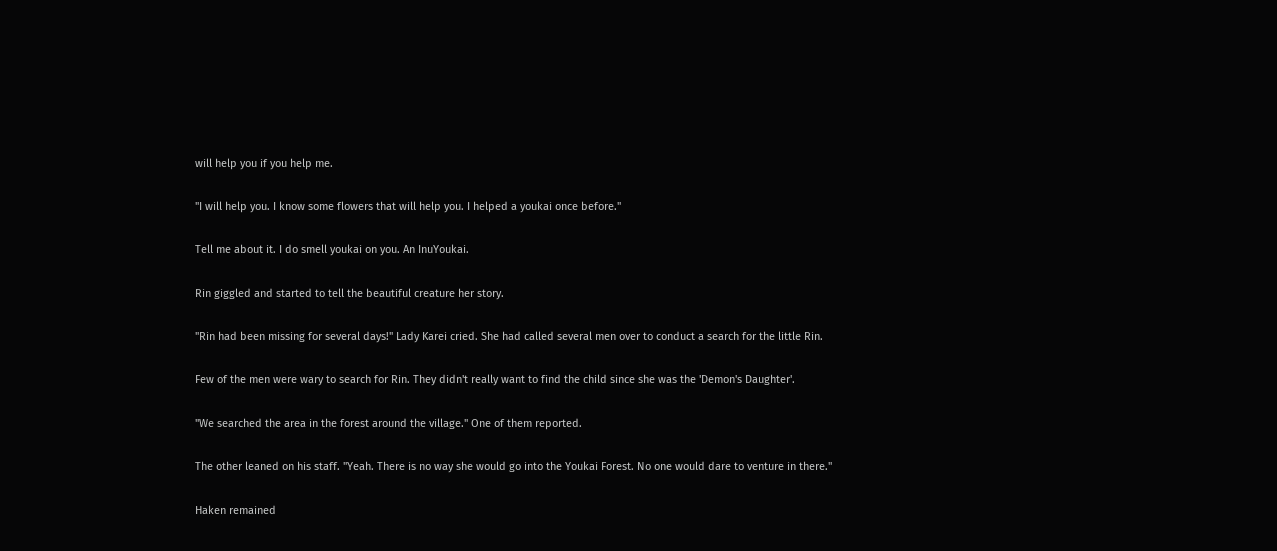will help you if you help me.

"I will help you. I know some flowers that will help you. I helped a youkai once before."

Tell me about it. I do smell youkai on you. An InuYoukai.

Rin giggled and started to tell the beautiful creature her story.

"Rin had been missing for several days!" Lady Karei cried. She had called several men over to conduct a search for the little Rin.

Few of the men were wary to search for Rin. They didn't really want to find the child since she was the 'Demon's Daughter'.

"We searched the area in the forest around the village." One of them reported.

The other leaned on his staff. "Yeah. There is no way she would go into the Youkai Forest. No one would dare to venture in there."

Haken remained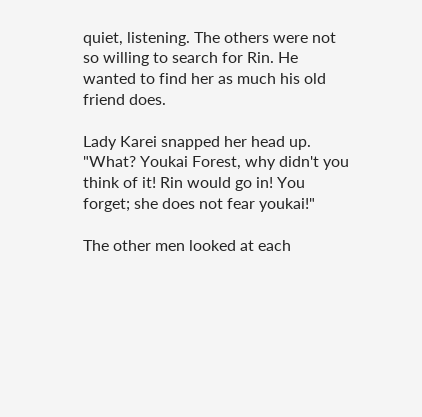quiet, listening. The others were not so willing to search for Rin. He wanted to find her as much his old friend does.

Lady Karei snapped her head up. "What? Youkai Forest, why didn't you think of it! Rin would go in! You forget; she does not fear youkai!"

The other men looked at each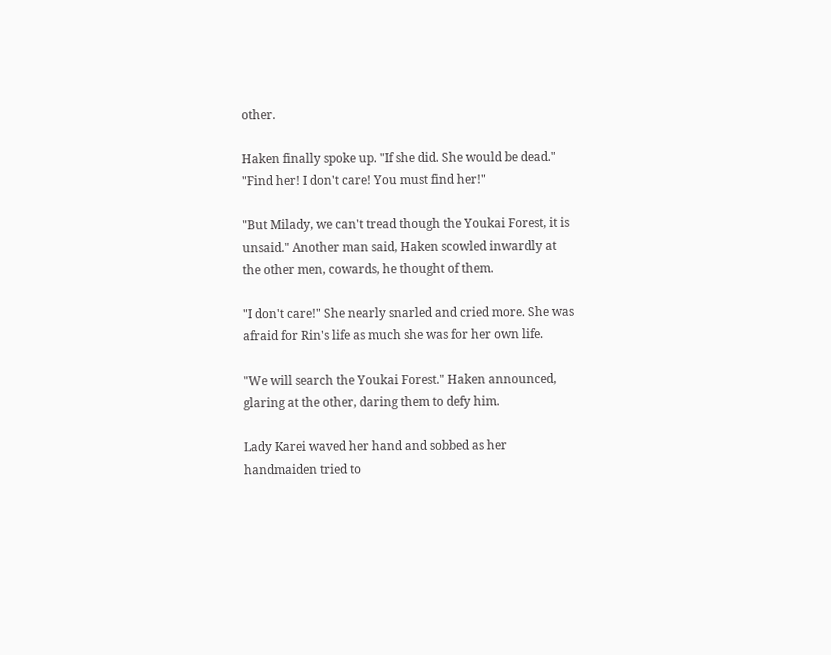other.

Haken finally spoke up. "If she did. She would be dead."
"Find her! I don't care! You must find her!"

"But Milady, we can't tread though the Youkai Forest, it is unsaid." Another man said, Haken scowled inwardly at the other men, cowards, he thought of them.

"I don't care!" She nearly snarled and cried more. She was afraid for Rin's life as much she was for her own life.

"We will search the Youkai Forest." Haken announced, glaring at the other, daring them to defy him.

Lady Karei waved her hand and sobbed as her handmaiden tried to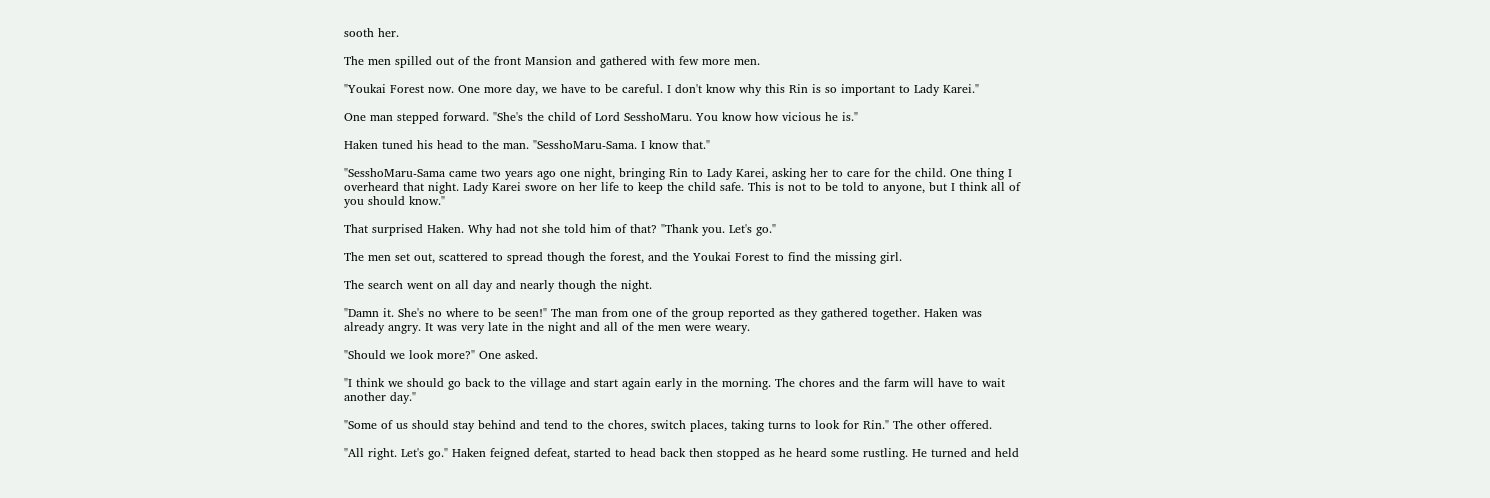sooth her.

The men spilled out of the front Mansion and gathered with few more men.

"Youkai Forest now. One more day, we have to be careful. I don't know why this Rin is so important to Lady Karei."

One man stepped forward. "She's the child of Lord SesshoMaru. You know how vicious he is."

Haken tuned his head to the man. "SesshoMaru-Sama. I know that."

"SesshoMaru-Sama came two years ago one night, bringing Rin to Lady Karei, asking her to care for the child. One thing I overheard that night. Lady Karei swore on her life to keep the child safe. This is not to be told to anyone, but I think all of you should know."

That surprised Haken. Why had not she told him of that? "Thank you. Let's go."

The men set out, scattered to spread though the forest, and the Youkai Forest to find the missing girl.

The search went on all day and nearly though the night.

"Damn it. She's no where to be seen!" The man from one of the group reported as they gathered together. Haken was already angry. It was very late in the night and all of the men were weary.

"Should we look more?" One asked.

"I think we should go back to the village and start again early in the morning. The chores and the farm will have to wait another day."

"Some of us should stay behind and tend to the chores, switch places, taking turns to look for Rin." The other offered.

"All right. Let's go." Haken feigned defeat, started to head back then stopped as he heard some rustling. He turned and held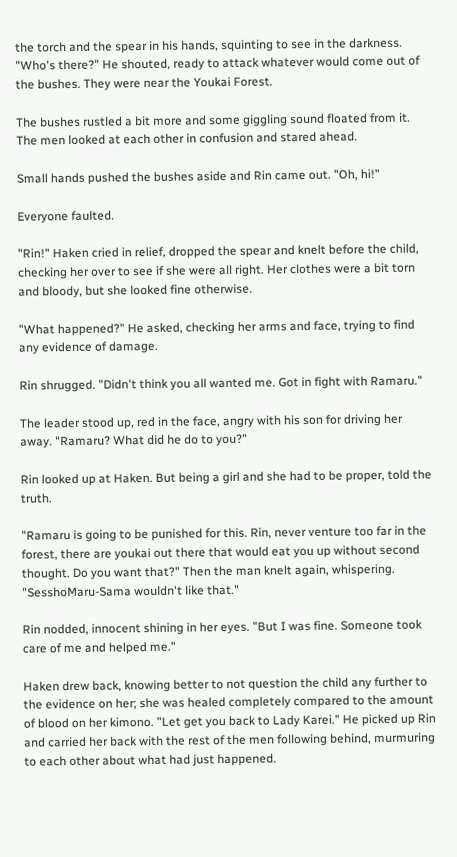the torch and the spear in his hands, squinting to see in the darkness. "Who's there?" He shouted, ready to attack whatever would come out of the bushes. They were near the Youkai Forest.

The bushes rustled a bit more and some giggling sound floated from it. The men looked at each other in confusion and stared ahead.

Small hands pushed the bushes aside and Rin came out. "Oh, hi!"

Everyone faulted.

"Rin!" Haken cried in relief, dropped the spear and knelt before the child, checking her over to see if she were all right. Her clothes were a bit torn and bloody, but she looked fine otherwise.

"What happened?" He asked, checking her arms and face, trying to find any evidence of damage.

Rin shrugged. "Didn't think you all wanted me. Got in fight with Ramaru."

The leader stood up, red in the face, angry with his son for driving her away. "Ramaru? What did he do to you?"

Rin looked up at Haken. But being a girl and she had to be proper, told the truth.

"Ramaru is going to be punished for this. Rin, never venture too far in the forest, there are youkai out there that would eat you up without second thought. Do you want that?" Then the man knelt again, whispering. "SesshoMaru-Sama wouldn't like that."

Rin nodded, innocent shining in her eyes. "But I was fine. Someone took care of me and helped me."

Haken drew back, knowing better to not question the child any further to the evidence on her; she was healed completely compared to the amount of blood on her kimono. "Let get you back to Lady Karei." He picked up Rin and carried her back with the rest of the men following behind, murmuring to each other about what had just happened.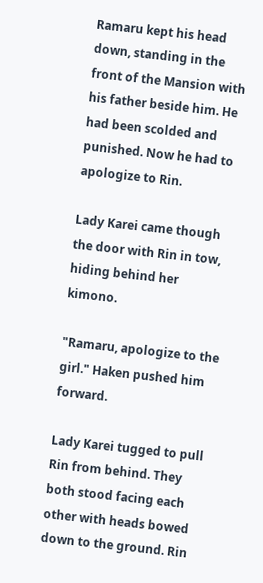Ramaru kept his head down, standing in the front of the Mansion with his father beside him. He had been scolded and punished. Now he had to apologize to Rin.

Lady Karei came though the door with Rin in tow, hiding behind her kimono.

"Ramaru, apologize to the girl." Haken pushed him forward.

Lady Karei tugged to pull Rin from behind. They both stood facing each other with heads bowed down to the ground. Rin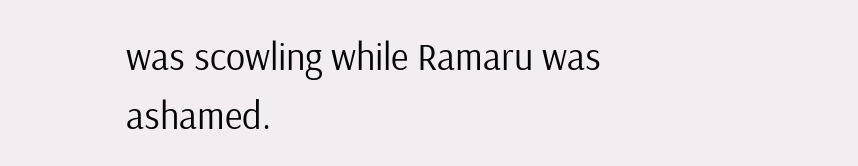was scowling while Ramaru was ashamed.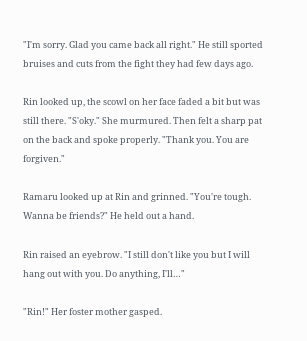"I'm sorry. Glad you came back all right." He still sported bruises and cuts from the fight they had few days ago.

Rin looked up, the scowl on her face faded a bit but was still there. "S'oky." She murmured. Then felt a sharp pat on the back and spoke properly. "Thank you. You are forgiven."

Ramaru looked up at Rin and grinned. "You're tough. Wanna be friends?" He held out a hand.

Rin raised an eyebrow. "I still don't like you but I will hang out with you. Do anything, I'll…"

"Rin!" Her foster mother gasped.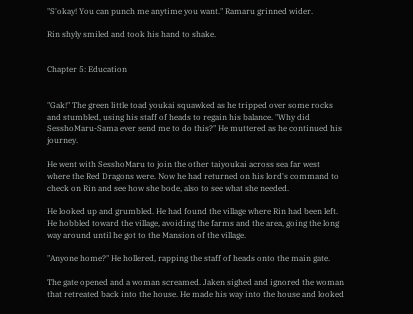"S'okay! You can punch me anytime you want." Ramaru grinned wider.

Rin shyly smiled and took his hand to shake.


Chapter 5: Education


"Gak!" The green little toad youkai squawked as he tripped over some rocks and stumbled, using his staff of heads to regain his balance. "Why did SesshoMaru-Sama ever send me to do this?" He muttered as he continued his journey.

He went with SesshoMaru to join the other taiyoukai across sea far west where the Red Dragons were. Now he had returned on his lord's command to check on Rin and see how she bode, also to see what she needed.

He looked up and grumbled. He had found the village where Rin had been left. He hobbled toward the village, avoiding the farms and the area, going the long way around until he got to the Mansion of the village.

"Anyone home?" He hollered, rapping the staff of heads onto the main gate.

The gate opened and a woman screamed. Jaken sighed and ignored the woman that retreated back into the house. He made his way into the house and looked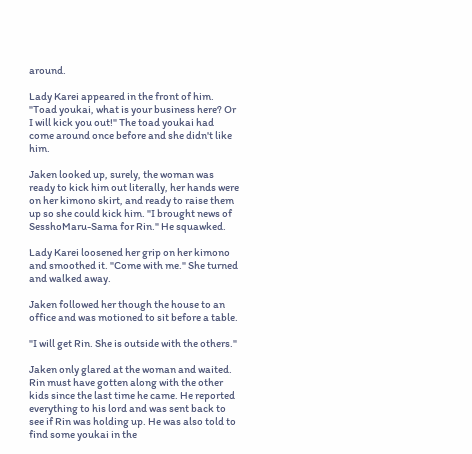around.

Lady Karei appeared in the front of him. "Toad youkai, what is your business here? Or I will kick you out!" The toad youkai had come around once before and she didn't like him.

Jaken looked up, surely, the woman was ready to kick him out literally, her hands were on her kimono skirt, and ready to raise them up so she could kick him. "I brought news of SesshoMaru-Sama for Rin." He squawked.

Lady Karei loosened her grip on her kimono and smoothed it. "Come with me." She turned and walked away.

Jaken followed her though the house to an office and was motioned to sit before a table.

"I will get Rin. She is outside with the others."

Jaken only glared at the woman and waited. Rin must have gotten along with the other kids since the last time he came. He reported everything to his lord and was sent back to see if Rin was holding up. He was also told to find some youkai in the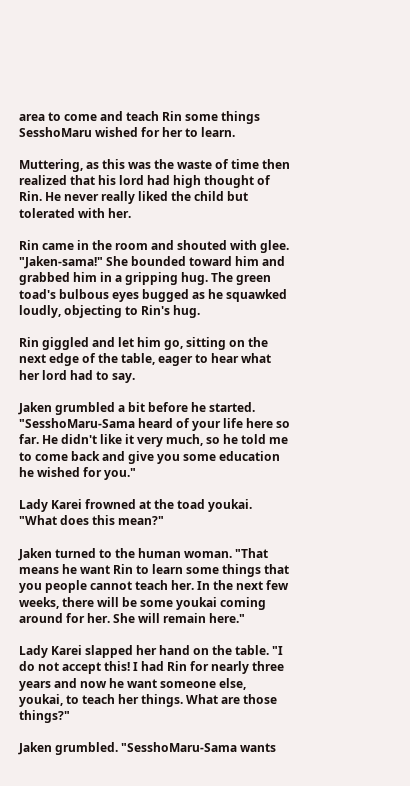area to come and teach Rin some things SesshoMaru wished for her to learn.

Muttering, as this was the waste of time then realized that his lord had high thought of Rin. He never really liked the child but tolerated with her.

Rin came in the room and shouted with glee. "Jaken-sama!" She bounded toward him and grabbed him in a gripping hug. The green toad's bulbous eyes bugged as he squawked loudly, objecting to Rin's hug.

Rin giggled and let him go, sitting on the next edge of the table, eager to hear what her lord had to say.

Jaken grumbled a bit before he started. "SesshoMaru-Sama heard of your life here so far. He didn't like it very much, so he told me to come back and give you some education he wished for you."

Lady Karei frowned at the toad youkai. "What does this mean?"

Jaken turned to the human woman. "That means he want Rin to learn some things that you people cannot teach her. In the next few weeks, there will be some youkai coming around for her. She will remain here."

Lady Karei slapped her hand on the table. "I do not accept this! I had Rin for nearly three years and now he want someone else, youkai, to teach her things. What are those things?"

Jaken grumbled. "SesshoMaru-Sama wants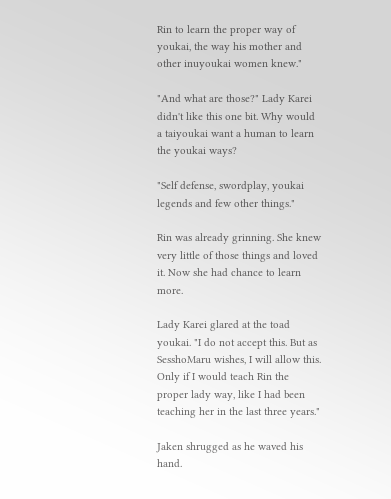Rin to learn the proper way of youkai, the way his mother and other inuyoukai women knew."

"And what are those?" Lady Karei didn't like this one bit. Why would a taiyoukai want a human to learn the youkai ways?

"Self defense, swordplay, youkai legends and few other things."

Rin was already grinning. She knew very little of those things and loved it. Now she had chance to learn more.

Lady Karei glared at the toad youkai. "I do not accept this. But as SesshoMaru wishes, I will allow this. Only if I would teach Rin the proper lady way, like I had been teaching her in the last three years."

Jaken shrugged as he waved his hand.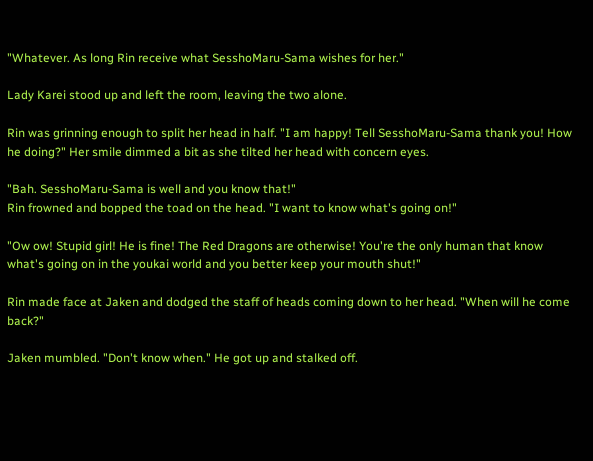"Whatever. As long Rin receive what SesshoMaru-Sama wishes for her."

Lady Karei stood up and left the room, leaving the two alone.

Rin was grinning enough to split her head in half. "I am happy! Tell SesshoMaru-Sama thank you! How he doing?" Her smile dimmed a bit as she tilted her head with concern eyes.

"Bah. SesshoMaru-Sama is well and you know that!"
Rin frowned and bopped the toad on the head. "I want to know what's going on!"

"Ow ow! Stupid girl! He is fine! The Red Dragons are otherwise! You're the only human that know what's going on in the youkai world and you better keep your mouth shut!"

Rin made face at Jaken and dodged the staff of heads coming down to her head. "When will he come back?"

Jaken mumbled. "Don't know when." He got up and stalked off.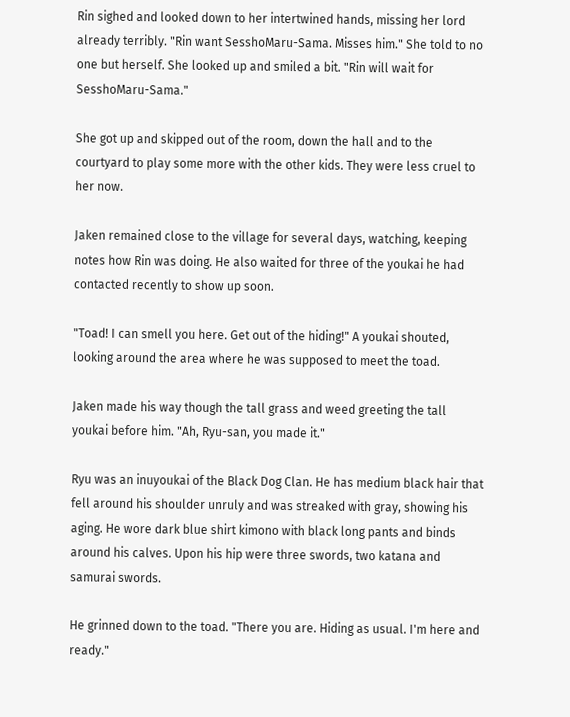Rin sighed and looked down to her intertwined hands, missing her lord already terribly. "Rin want SesshoMaru-Sama. Misses him." She told to no one but herself. She looked up and smiled a bit. "Rin will wait for SesshoMaru-Sama."

She got up and skipped out of the room, down the hall and to the courtyard to play some more with the other kids. They were less cruel to her now.

Jaken remained close to the village for several days, watching, keeping notes how Rin was doing. He also waited for three of the youkai he had contacted recently to show up soon.

"Toad! I can smell you here. Get out of the hiding!" A youkai shouted, looking around the area where he was supposed to meet the toad.

Jaken made his way though the tall grass and weed greeting the tall youkai before him. "Ah, Ryu-san, you made it."

Ryu was an inuyoukai of the Black Dog Clan. He has medium black hair that fell around his shoulder unruly and was streaked with gray, showing his aging. He wore dark blue shirt kimono with black long pants and binds around his calves. Upon his hip were three swords, two katana and samurai swords.

He grinned down to the toad. "There you are. Hiding as usual. I'm here and ready."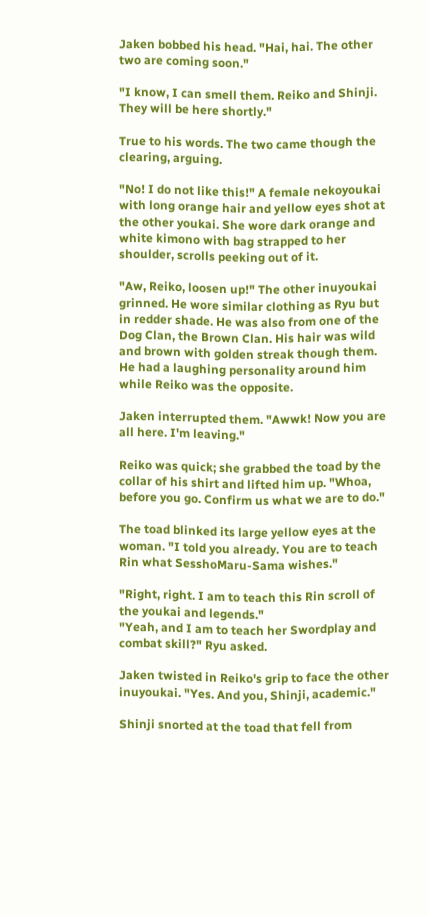Jaken bobbed his head. "Hai, hai. The other two are coming soon."

"I know, I can smell them. Reiko and Shinji. They will be here shortly."

True to his words. The two came though the clearing, arguing.

"No! I do not like this!" A female nekoyoukai with long orange hair and yellow eyes shot at the other youkai. She wore dark orange and white kimono with bag strapped to her shoulder, scrolls peeking out of it.

"Aw, Reiko, loosen up!" The other inuyoukai grinned. He wore similar clothing as Ryu but in redder shade. He was also from one of the Dog Clan, the Brown Clan. His hair was wild and brown with golden streak though them. He had a laughing personality around him while Reiko was the opposite.

Jaken interrupted them. "Awwk! Now you are all here. I'm leaving."

Reiko was quick; she grabbed the toad by the collar of his shirt and lifted him up. "Whoa, before you go. Confirm us what we are to do."

The toad blinked its large yellow eyes at the woman. "I told you already. You are to teach Rin what SesshoMaru-Sama wishes."

"Right, right. I am to teach this Rin scroll of the youkai and legends."
"Yeah, and I am to teach her Swordplay and combat skill?" Ryu asked.

Jaken twisted in Reiko's grip to face the other inuyoukai. "Yes. And you, Shinji, academic."

Shinji snorted at the toad that fell from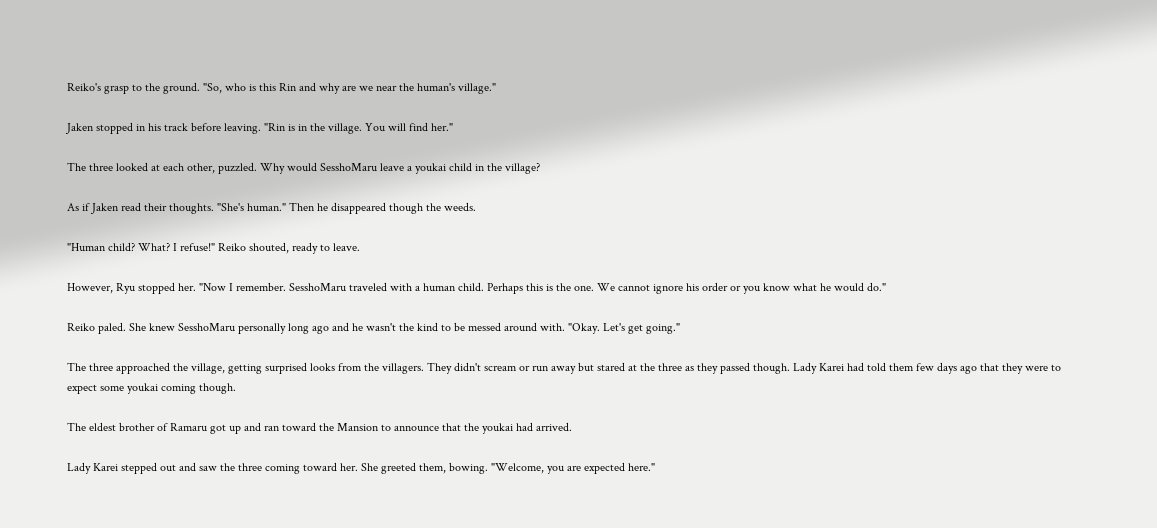Reiko's grasp to the ground. "So, who is this Rin and why are we near the human's village."

Jaken stopped in his track before leaving. "Rin is in the village. You will find her."

The three looked at each other, puzzled. Why would SesshoMaru leave a youkai child in the village?

As if Jaken read their thoughts. "She's human." Then he disappeared though the weeds.

"Human child? What? I refuse!" Reiko shouted, ready to leave.

However, Ryu stopped her. "Now I remember. SesshoMaru traveled with a human child. Perhaps this is the one. We cannot ignore his order or you know what he would do."

Reiko paled. She knew SesshoMaru personally long ago and he wasn't the kind to be messed around with. "Okay. Let's get going."

The three approached the village, getting surprised looks from the villagers. They didn't scream or run away but stared at the three as they passed though. Lady Karei had told them few days ago that they were to expect some youkai coming though.

The eldest brother of Ramaru got up and ran toward the Mansion to announce that the youkai had arrived.

Lady Karei stepped out and saw the three coming toward her. She greeted them, bowing. "Welcome, you are expected here."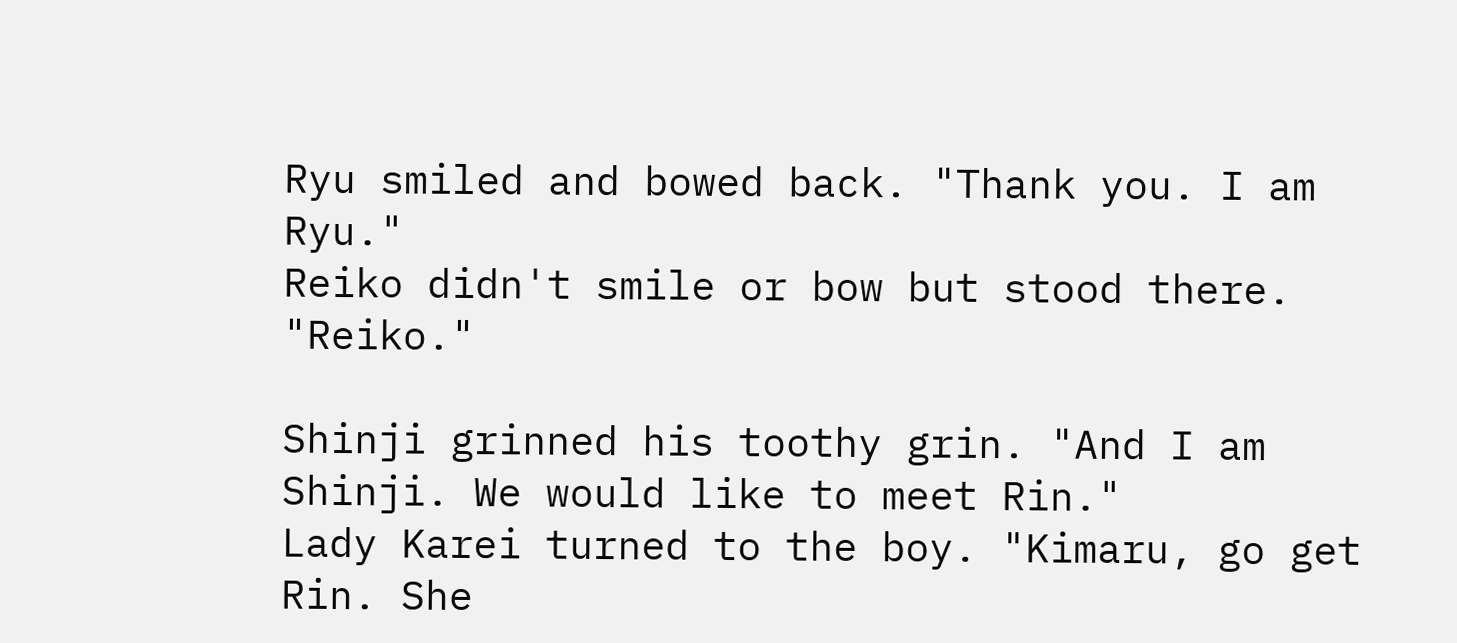Ryu smiled and bowed back. "Thank you. I am Ryu."
Reiko didn't smile or bow but stood there. "Reiko."

Shinji grinned his toothy grin. "And I am Shinji. We would like to meet Rin."
Lady Karei turned to the boy. "Kimaru, go get Rin. She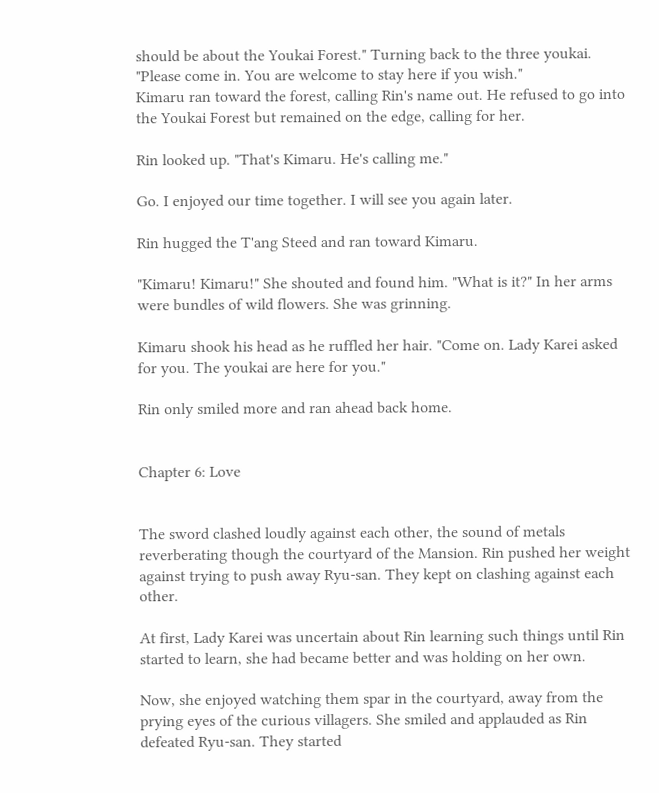should be about the Youkai Forest." Turning back to the three youkai. "Please come in. You are welcome to stay here if you wish."
Kimaru ran toward the forest, calling Rin's name out. He refused to go into the Youkai Forest but remained on the edge, calling for her.

Rin looked up. "That's Kimaru. He's calling me."

Go. I enjoyed our time together. I will see you again later.

Rin hugged the T'ang Steed and ran toward Kimaru.

"Kimaru! Kimaru!" She shouted and found him. "What is it?" In her arms were bundles of wild flowers. She was grinning.

Kimaru shook his head as he ruffled her hair. "Come on. Lady Karei asked for you. The youkai are here for you."

Rin only smiled more and ran ahead back home.


Chapter 6: Love


The sword clashed loudly against each other, the sound of metals reverberating though the courtyard of the Mansion. Rin pushed her weight against trying to push away Ryu-san. They kept on clashing against each other.

At first, Lady Karei was uncertain about Rin learning such things until Rin started to learn, she had became better and was holding on her own.

Now, she enjoyed watching them spar in the courtyard, away from the prying eyes of the curious villagers. She smiled and applauded as Rin defeated Ryu-san. They started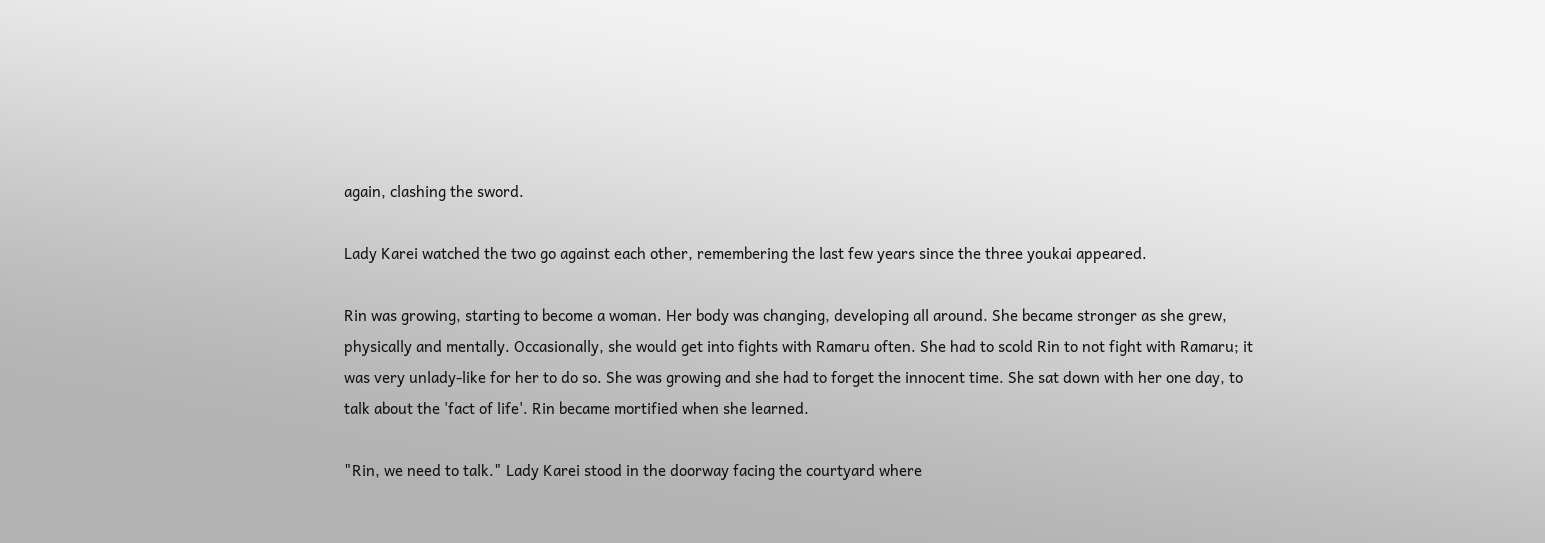again, clashing the sword.

Lady Karei watched the two go against each other, remembering the last few years since the three youkai appeared.

Rin was growing, starting to become a woman. Her body was changing, developing all around. She became stronger as she grew, physically and mentally. Occasionally, she would get into fights with Ramaru often. She had to scold Rin to not fight with Ramaru; it was very unlady-like for her to do so. She was growing and she had to forget the innocent time. She sat down with her one day, to talk about the 'fact of life'. Rin became mortified when she learned.

"Rin, we need to talk." Lady Karei stood in the doorway facing the courtyard where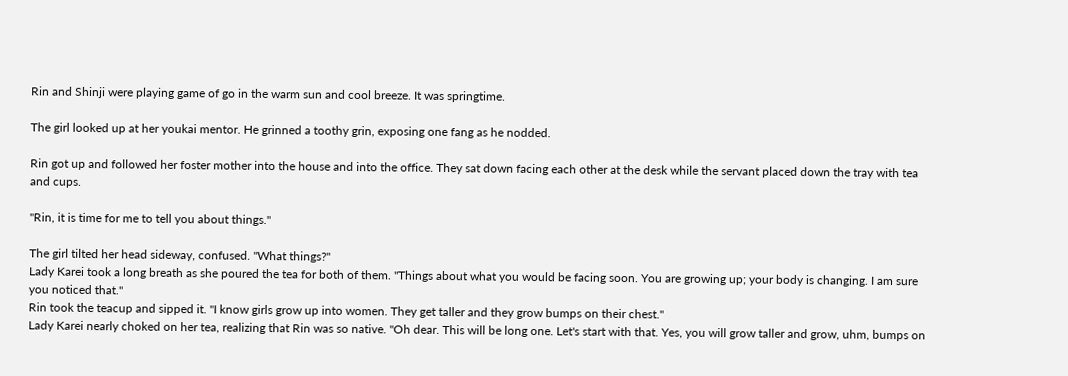Rin and Shinji were playing game of go in the warm sun and cool breeze. It was springtime.

The girl looked up at her youkai mentor. He grinned a toothy grin, exposing one fang as he nodded.

Rin got up and followed her foster mother into the house and into the office. They sat down facing each other at the desk while the servant placed down the tray with tea and cups.

"Rin, it is time for me to tell you about things."

The girl tilted her head sideway, confused. "What things?"
Lady Karei took a long breath as she poured the tea for both of them. "Things about what you would be facing soon. You are growing up; your body is changing. I am sure you noticed that."
Rin took the teacup and sipped it. "I know girls grow up into women. They get taller and they grow bumps on their chest."
Lady Karei nearly choked on her tea, realizing that Rin was so native. "Oh dear. This will be long one. Let's start with that. Yes, you will grow taller and grow, uhm, bumps on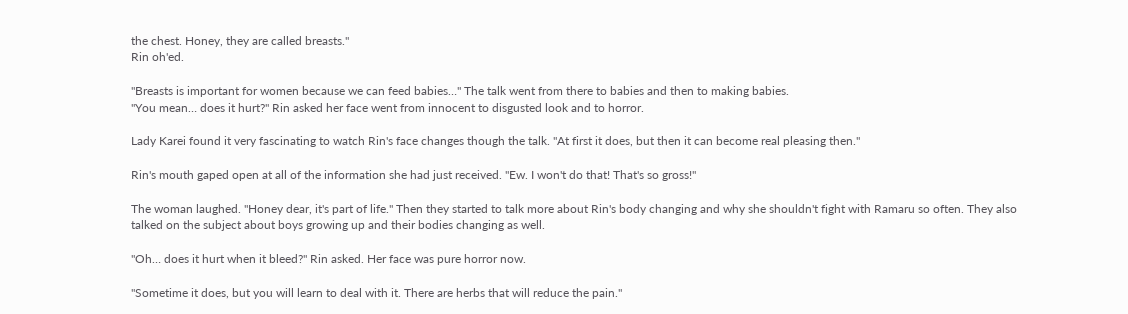the chest. Honey, they are called breasts."
Rin oh'ed.

"Breasts is important for women because we can feed babies…" The talk went from there to babies and then to making babies.
"You mean… does it hurt?" Rin asked her face went from innocent to disgusted look and to horror.

Lady Karei found it very fascinating to watch Rin's face changes though the talk. "At first it does, but then it can become real pleasing then."

Rin's mouth gaped open at all of the information she had just received. "Ew. I won't do that! That's so gross!"

The woman laughed. "Honey dear, it's part of life." Then they started to talk more about Rin's body changing and why she shouldn't fight with Ramaru so often. They also talked on the subject about boys growing up and their bodies changing as well.

"Oh… does it hurt when it bleed?" Rin asked. Her face was pure horror now.

"Sometime it does, but you will learn to deal with it. There are herbs that will reduce the pain."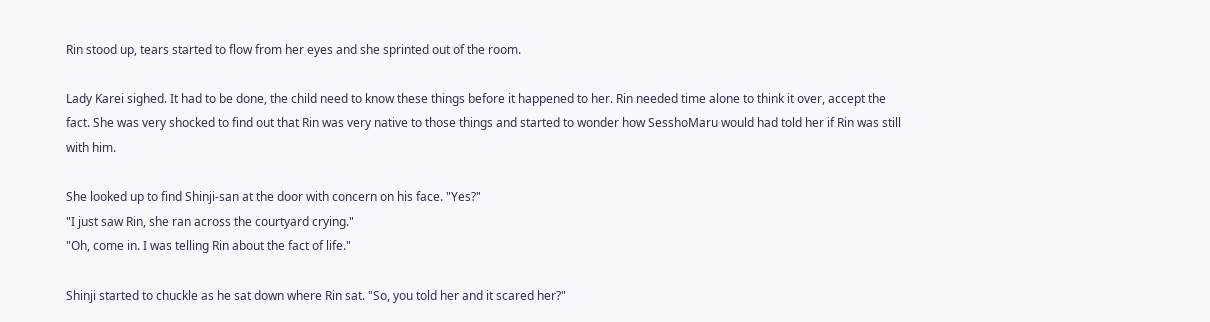Rin stood up, tears started to flow from her eyes and she sprinted out of the room.

Lady Karei sighed. It had to be done, the child need to know these things before it happened to her. Rin needed time alone to think it over, accept the fact. She was very shocked to find out that Rin was very native to those things and started to wonder how SesshoMaru would had told her if Rin was still with him.

She looked up to find Shinji-san at the door with concern on his face. "Yes?"
"I just saw Rin, she ran across the courtyard crying."
"Oh, come in. I was telling Rin about the fact of life."

Shinji started to chuckle as he sat down where Rin sat. "So, you told her and it scared her?"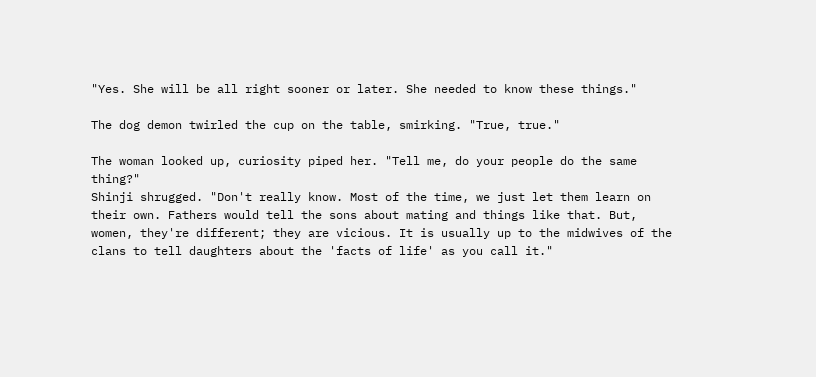"Yes. She will be all right sooner or later. She needed to know these things."

The dog demon twirled the cup on the table, smirking. "True, true."

The woman looked up, curiosity piped her. "Tell me, do your people do the same thing?"
Shinji shrugged. "Don't really know. Most of the time, we just let them learn on their own. Fathers would tell the sons about mating and things like that. But, women, they're different; they are vicious. It is usually up to the midwives of the clans to tell daughters about the 'facts of life' as you call it."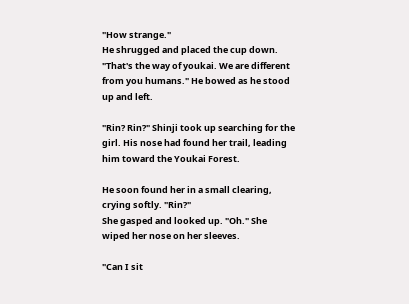"How strange."
He shrugged and placed the cup down. "That's the way of youkai. We are different from you humans." He bowed as he stood up and left.

"Rin? Rin?" Shinji took up searching for the girl. His nose had found her trail, leading him toward the Youkai Forest.

He soon found her in a small clearing, crying softly. "Rin?"
She gasped and looked up. "Oh." She wiped her nose on her sleeves.

"Can I sit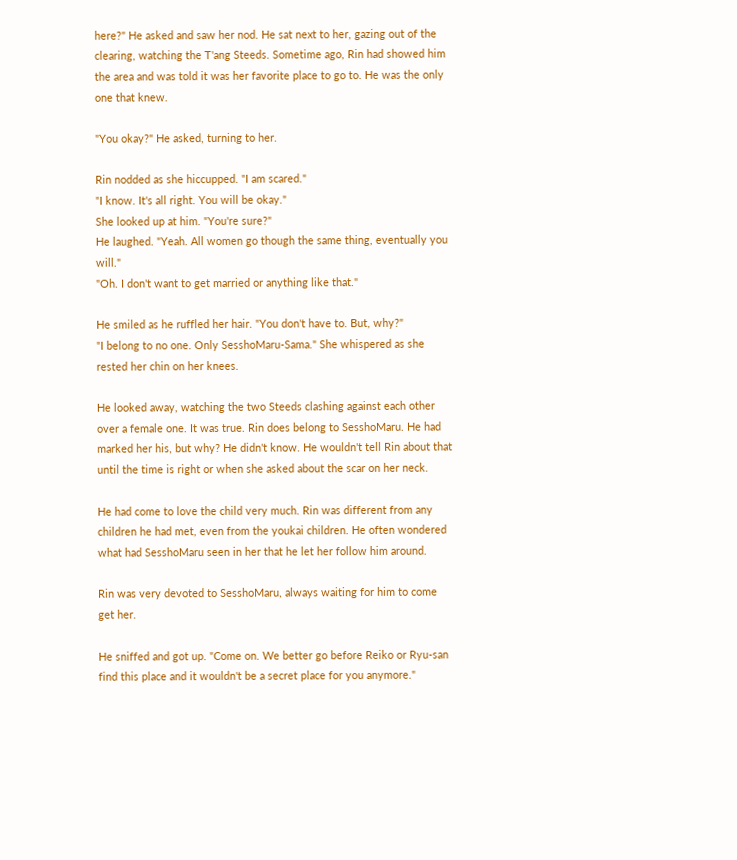here?" He asked and saw her nod. He sat next to her, gazing out of the clearing, watching the T'ang Steeds. Sometime ago, Rin had showed him the area and was told it was her favorite place to go to. He was the only one that knew.

"You okay?" He asked, turning to her.

Rin nodded as she hiccupped. "I am scared."
"I know. It's all right. You will be okay."
She looked up at him. "You're sure?"
He laughed. "Yeah. All women go though the same thing, eventually you will."
"Oh. I don't want to get married or anything like that."

He smiled as he ruffled her hair. "You don't have to. But, why?"
"I belong to no one. Only SesshoMaru-Sama." She whispered as she rested her chin on her knees.

He looked away, watching the two Steeds clashing against each other over a female one. It was true. Rin does belong to SesshoMaru. He had marked her his, but why? He didn't know. He wouldn't tell Rin about that until the time is right or when she asked about the scar on her neck.

He had come to love the child very much. Rin was different from any children he had met, even from the youkai children. He often wondered what had SesshoMaru seen in her that he let her follow him around.

Rin was very devoted to SesshoMaru, always waiting for him to come get her.

He sniffed and got up. "Come on. We better go before Reiko or Ryu-san find this place and it wouldn't be a secret place for you anymore."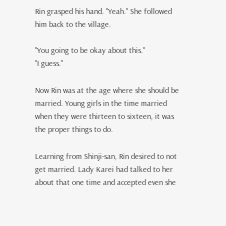Rin grasped his hand. "Yeah." She followed him back to the village.

"You going to be okay about this."
"I guess."

Now Rin was at the age where she should be married. Young girls in the time married when they were thirteen to sixteen, it was the proper things to do.

Learning from Shinji-san, Rin desired to not get married. Lady Karei had talked to her about that one time and accepted even she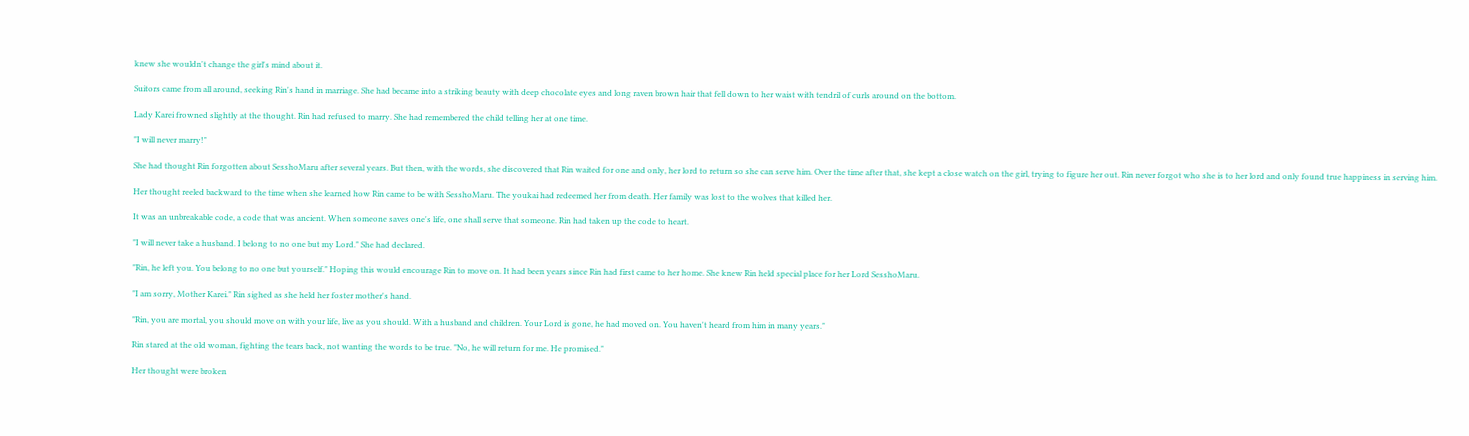knew she wouldn't change the girl's mind about it.

Suitors came from all around, seeking Rin's hand in marriage. She had became into a striking beauty with deep chocolate eyes and long raven brown hair that fell down to her waist with tendril of curls around on the bottom.

Lady Karei frowned slightly at the thought. Rin had refused to marry. She had remembered the child telling her at one time.

"I will never marry!"

She had thought Rin forgotten about SesshoMaru after several years. But then, with the words, she discovered that Rin waited for one and only, her lord to return so she can serve him. Over the time after that, she kept a close watch on the girl, trying to figure her out. Rin never forgot who she is to her lord and only found true happiness in serving him.

Her thought reeled backward to the time when she learned how Rin came to be with SesshoMaru. The youkai had redeemed her from death. Her family was lost to the wolves that killed her.

It was an unbreakable code, a code that was ancient. When someone saves one's life, one shall serve that someone. Rin had taken up the code to heart.

"I will never take a husband. I belong to no one but my Lord." She had declared.

"Rin, he left you. You belong to no one but yourself." Hoping this would encourage Rin to move on. It had been years since Rin had first came to her home. She knew Rin held special place for her Lord SesshoMaru.

"I am sorry, Mother Karei." Rin sighed as she held her foster mother's hand.

"Rin, you are mortal, you should move on with your life, live as you should. With a husband and children. Your Lord is gone, he had moved on. You haven't heard from him in many years."

Rin stared at the old woman, fighting the tears back, not wanting the words to be true. "No, he will return for me. He promised."

Her thought were broken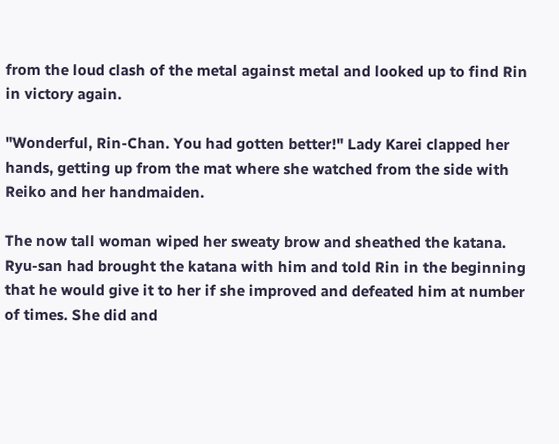from the loud clash of the metal against metal and looked up to find Rin in victory again.

"Wonderful, Rin-Chan. You had gotten better!" Lady Karei clapped her hands, getting up from the mat where she watched from the side with Reiko and her handmaiden.

The now tall woman wiped her sweaty brow and sheathed the katana. Ryu-san had brought the katana with him and told Rin in the beginning that he would give it to her if she improved and defeated him at number of times. She did and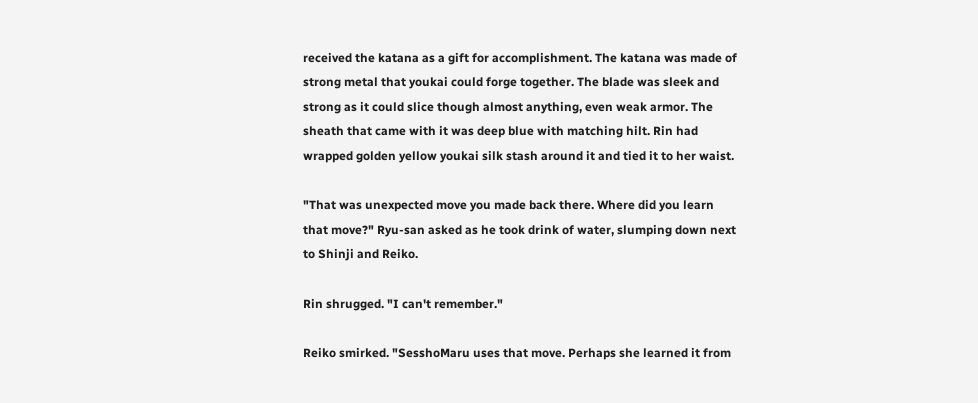received the katana as a gift for accomplishment. The katana was made of strong metal that youkai could forge together. The blade was sleek and strong as it could slice though almost anything, even weak armor. The sheath that came with it was deep blue with matching hilt. Rin had wrapped golden yellow youkai silk stash around it and tied it to her waist.

"That was unexpected move you made back there. Where did you learn that move?" Ryu-san asked as he took drink of water, slumping down next to Shinji and Reiko.

Rin shrugged. "I can't remember."

Reiko smirked. "SesshoMaru uses that move. Perhaps she learned it from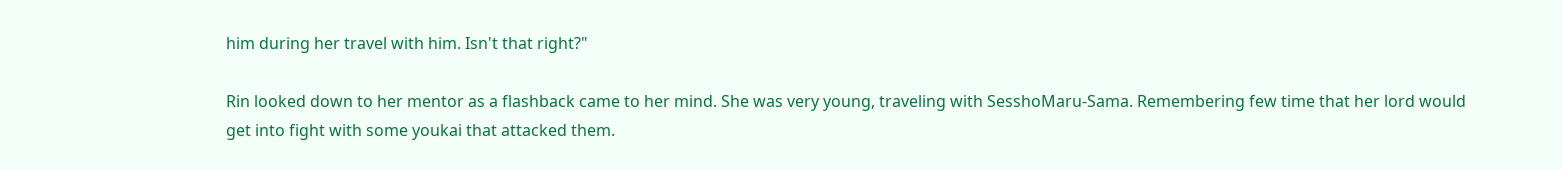him during her travel with him. Isn't that right?"

Rin looked down to her mentor as a flashback came to her mind. She was very young, traveling with SesshoMaru-Sama. Remembering few time that her lord would get into fight with some youkai that attacked them.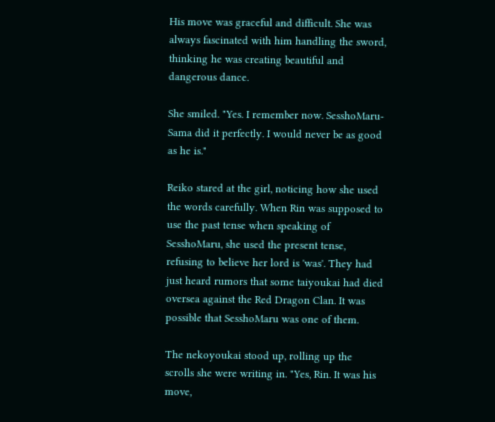His move was graceful and difficult. She was always fascinated with him handling the sword, thinking he was creating beautiful and dangerous dance.

She smiled. "Yes. I remember now. SesshoMaru-Sama did it perfectly. I would never be as good as he is."

Reiko stared at the girl, noticing how she used the words carefully. When Rin was supposed to use the past tense when speaking of SesshoMaru, she used the present tense, refusing to believe her lord is 'was'. They had just heard rumors that some taiyoukai had died oversea against the Red Dragon Clan. It was possible that SesshoMaru was one of them.

The nekoyoukai stood up, rolling up the scrolls she were writing in. "Yes, Rin. It was his move,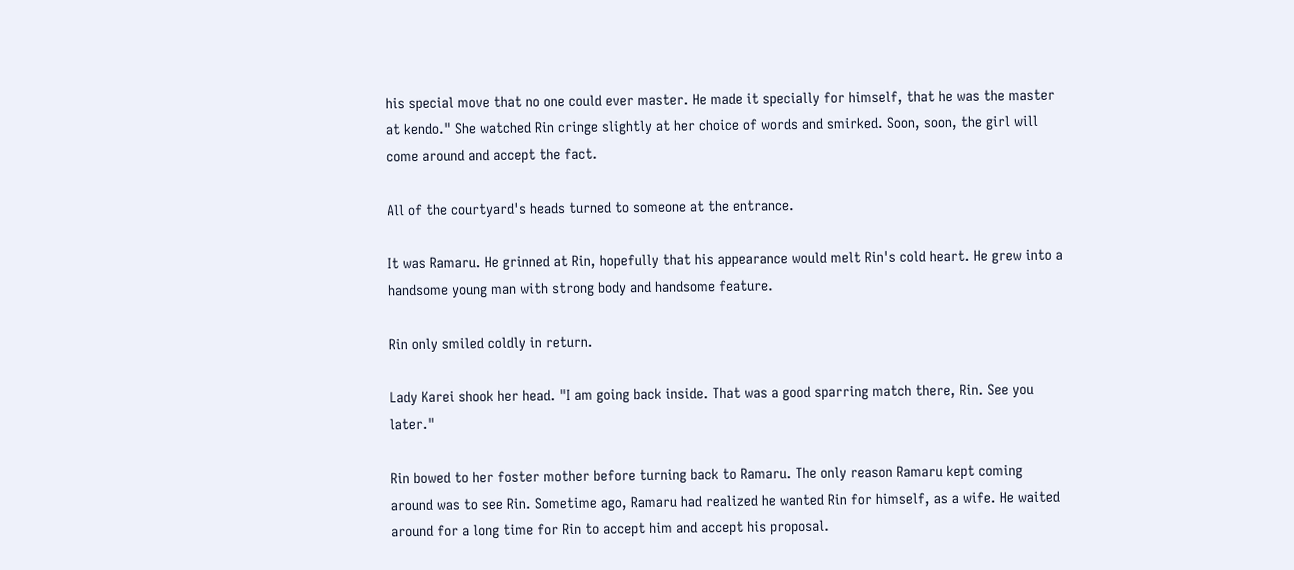his special move that no one could ever master. He made it specially for himself, that he was the master at kendo." She watched Rin cringe slightly at her choice of words and smirked. Soon, soon, the girl will come around and accept the fact.

All of the courtyard's heads turned to someone at the entrance.

It was Ramaru. He grinned at Rin, hopefully that his appearance would melt Rin's cold heart. He grew into a handsome young man with strong body and handsome feature.

Rin only smiled coldly in return.

Lady Karei shook her head. "I am going back inside. That was a good sparring match there, Rin. See you later."

Rin bowed to her foster mother before turning back to Ramaru. The only reason Ramaru kept coming around was to see Rin. Sometime ago, Ramaru had realized he wanted Rin for himself, as a wife. He waited around for a long time for Rin to accept him and accept his proposal.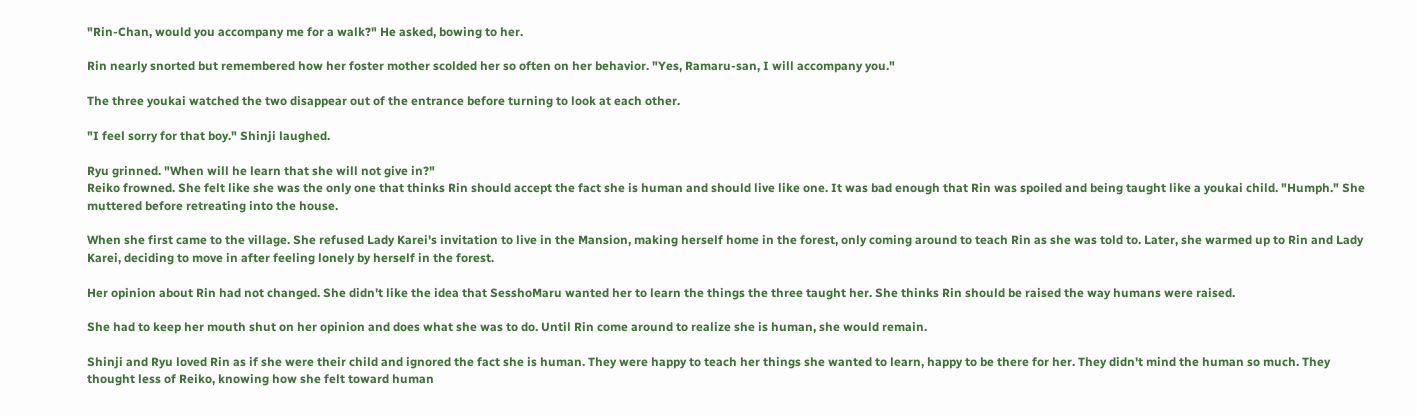"Rin-Chan, would you accompany me for a walk?" He asked, bowing to her.

Rin nearly snorted but remembered how her foster mother scolded her so often on her behavior. "Yes, Ramaru-san, I will accompany you."

The three youkai watched the two disappear out of the entrance before turning to look at each other.

"I feel sorry for that boy." Shinji laughed.

Ryu grinned. "When will he learn that she will not give in?"
Reiko frowned. She felt like she was the only one that thinks Rin should accept the fact she is human and should live like one. It was bad enough that Rin was spoiled and being taught like a youkai child. "Humph." She muttered before retreating into the house.

When she first came to the village. She refused Lady Karei's invitation to live in the Mansion, making herself home in the forest, only coming around to teach Rin as she was told to. Later, she warmed up to Rin and Lady Karei, deciding to move in after feeling lonely by herself in the forest.

Her opinion about Rin had not changed. She didn't like the idea that SesshoMaru wanted her to learn the things the three taught her. She thinks Rin should be raised the way humans were raised.

She had to keep her mouth shut on her opinion and does what she was to do. Until Rin come around to realize she is human, she would remain.

Shinji and Ryu loved Rin as if she were their child and ignored the fact she is human. They were happy to teach her things she wanted to learn, happy to be there for her. They didn't mind the human so much. They thought less of Reiko, knowing how she felt toward human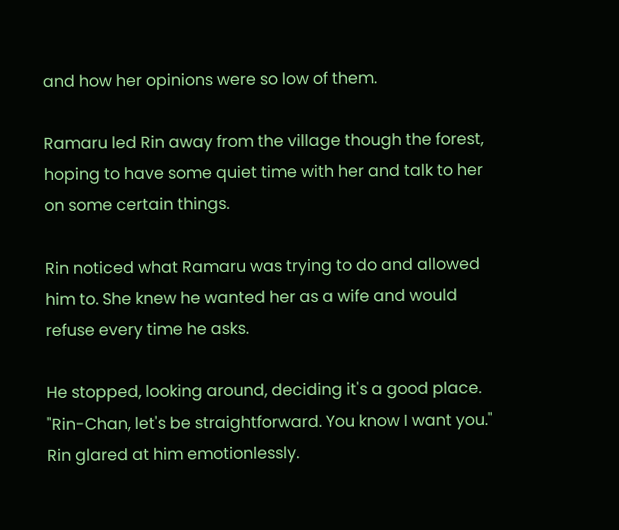and how her opinions were so low of them.

Ramaru led Rin away from the village though the forest, hoping to have some quiet time with her and talk to her on some certain things.

Rin noticed what Ramaru was trying to do and allowed him to. She knew he wanted her as a wife and would refuse every time he asks.

He stopped, looking around, deciding it's a good place. "Rin-Chan, let's be straightforward. You know I want you."
Rin glared at him emotionlessly.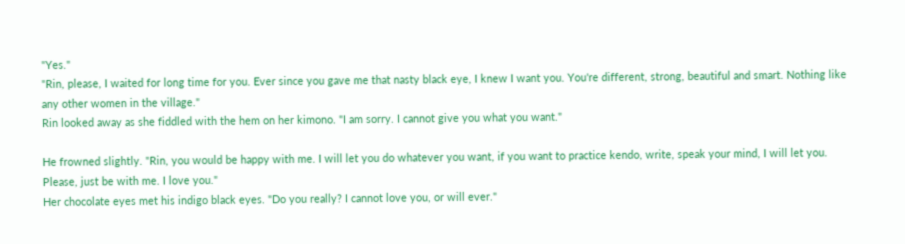"Yes."
"Rin, please, I waited for long time for you. Ever since you gave me that nasty black eye, I knew I want you. You're different, strong, beautiful and smart. Nothing like any other women in the village."
Rin looked away as she fiddled with the hem on her kimono. "I am sorry. I cannot give you what you want."

He frowned slightly. "Rin, you would be happy with me. I will let you do whatever you want, if you want to practice kendo, write, speak your mind, I will let you. Please, just be with me. I love you."
Her chocolate eyes met his indigo black eyes. "Do you really? I cannot love you, or will ever."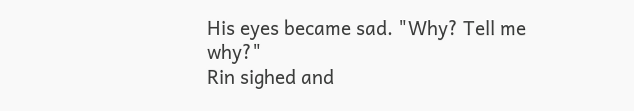His eyes became sad. "Why? Tell me why?"
Rin sighed and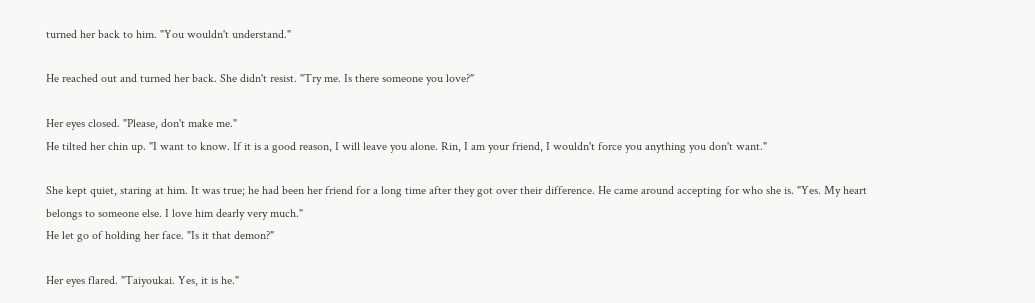turned her back to him. "You wouldn't understand."

He reached out and turned her back. She didn't resist. "Try me. Is there someone you love?"

Her eyes closed. "Please, don't make me."
He tilted her chin up. "I want to know. If it is a good reason, I will leave you alone. Rin, I am your friend, I wouldn't force you anything you don't want."

She kept quiet, staring at him. It was true; he had been her friend for a long time after they got over their difference. He came around accepting for who she is. "Yes. My heart belongs to someone else. I love him dearly very much."
He let go of holding her face. "Is it that demon?"

Her eyes flared. "Taiyoukai. Yes, it is he."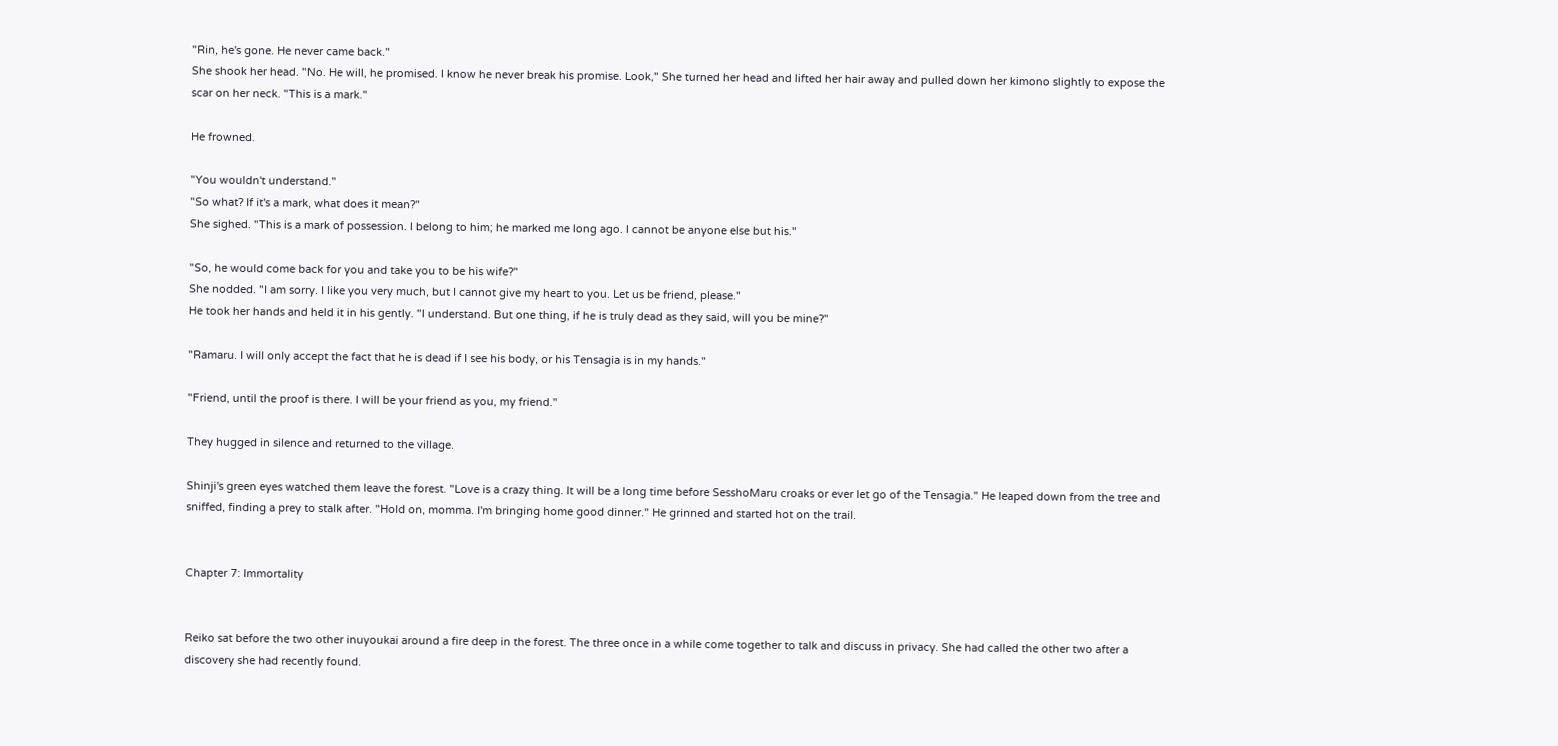"Rin, he's gone. He never came back."
She shook her head. "No. He will, he promised. I know he never break his promise. Look," She turned her head and lifted her hair away and pulled down her kimono slightly to expose the scar on her neck. "This is a mark."

He frowned.

"You wouldn't understand."
"So what? If it's a mark, what does it mean?"
She sighed. "This is a mark of possession. I belong to him; he marked me long ago. I cannot be anyone else but his."

"So, he would come back for you and take you to be his wife?"
She nodded. "I am sorry. I like you very much, but I cannot give my heart to you. Let us be friend, please."
He took her hands and held it in his gently. "I understand. But one thing, if he is truly dead as they said, will you be mine?"

"Ramaru. I will only accept the fact that he is dead if I see his body, or his Tensagia is in my hands."

"Friend, until the proof is there. I will be your friend as you, my friend."

They hugged in silence and returned to the village.

Shinji's green eyes watched them leave the forest. "Love is a crazy thing. It will be a long time before SesshoMaru croaks or ever let go of the Tensagia." He leaped down from the tree and sniffed, finding a prey to stalk after. "Hold on, momma. I'm bringing home good dinner." He grinned and started hot on the trail.


Chapter 7: Immortality


Reiko sat before the two other inuyoukai around a fire deep in the forest. The three once in a while come together to talk and discuss in privacy. She had called the other two after a discovery she had recently found.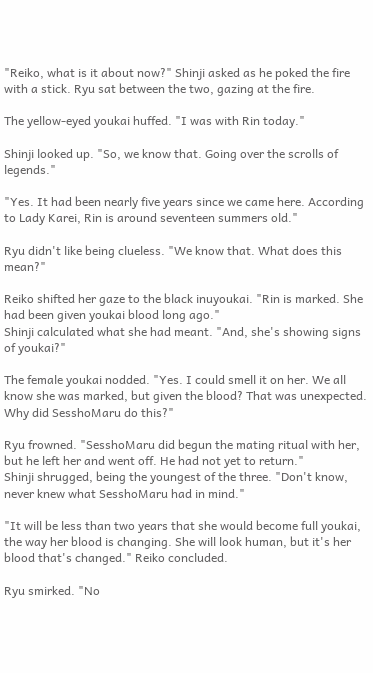"Reiko, what is it about now?" Shinji asked as he poked the fire with a stick. Ryu sat between the two, gazing at the fire.

The yellow-eyed youkai huffed. "I was with Rin today."

Shinji looked up. "So, we know that. Going over the scrolls of legends."

"Yes. It had been nearly five years since we came here. According to Lady Karei, Rin is around seventeen summers old."

Ryu didn't like being clueless. "We know that. What does this mean?"

Reiko shifted her gaze to the black inuyoukai. "Rin is marked. She had been given youkai blood long ago."
Shinji calculated what she had meant. "And, she's showing signs of youkai?"

The female youkai nodded. "Yes. I could smell it on her. We all know she was marked, but given the blood? That was unexpected. Why did SesshoMaru do this?"

Ryu frowned. "SesshoMaru did begun the mating ritual with her, but he left her and went off. He had not yet to return."
Shinji shrugged, being the youngest of the three. "Don't know, never knew what SesshoMaru had in mind."

"It will be less than two years that she would become full youkai, the way her blood is changing. She will look human, but it's her blood that's changed." Reiko concluded.

Ryu smirked. "No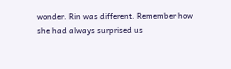wonder. Rin was different. Remember how she had always surprised us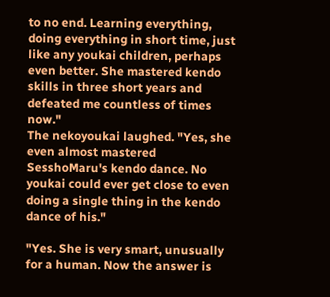to no end. Learning everything, doing everything in short time, just like any youkai children, perhaps even better. She mastered kendo skills in three short years and defeated me countless of times now."
The nekoyoukai laughed. "Yes, she even almost mastered SesshoMaru's kendo dance. No youkai could ever get close to even doing a single thing in the kendo dance of his."

"Yes. She is very smart, unusually for a human. Now the answer is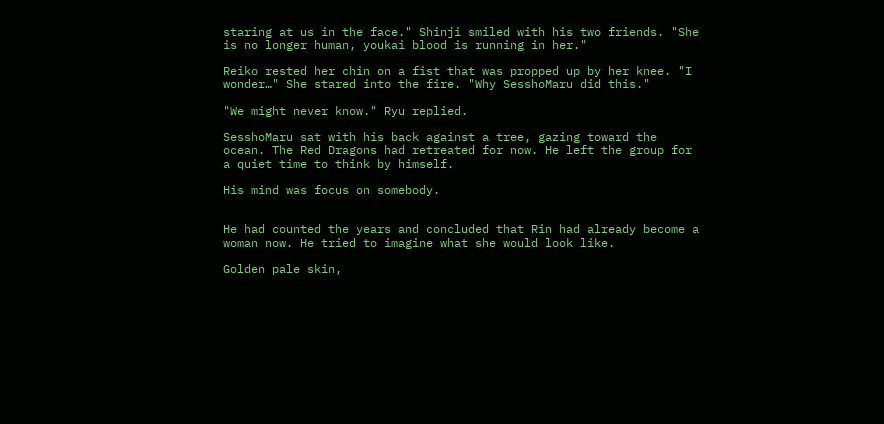staring at us in the face." Shinji smiled with his two friends. "She is no longer human, youkai blood is running in her."

Reiko rested her chin on a fist that was propped up by her knee. "I wonder…" She stared into the fire. "Why SesshoMaru did this."

"We might never know." Ryu replied.

SesshoMaru sat with his back against a tree, gazing toward the ocean. The Red Dragons had retreated for now. He left the group for a quiet time to think by himself.

His mind was focus on somebody.


He had counted the years and concluded that Rin had already become a woman now. He tried to imagine what she would look like.

Golden pale skin,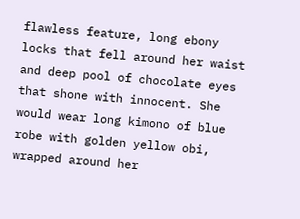flawless feature, long ebony locks that fell around her waist and deep pool of chocolate eyes that shone with innocent. She would wear long kimono of blue robe with golden yellow obi, wrapped around her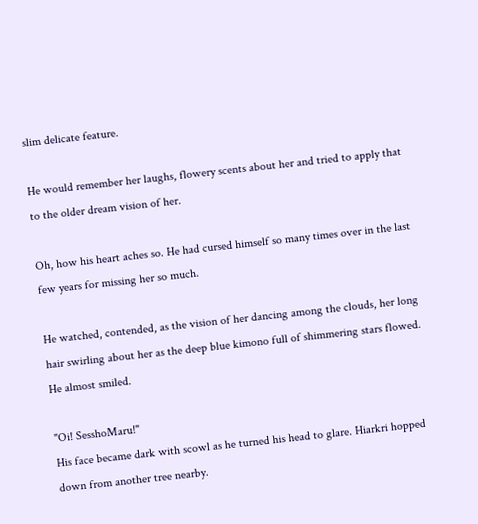slim delicate feature.

He would remember her laughs, flowery scents about her and tried to apply that to the older dream vision of her.

Oh, how his heart aches so. He had cursed himself so many times over in the last few years for missing her so much.

He watched, contended, as the vision of her dancing among the clouds, her long hair swirling about her as the deep blue kimono full of shimmering stars flowed. He almost smiled.

"Oi! SesshoMaru!"
His face became dark with scowl as he turned his head to glare. Hiarkri hopped down from another tree nearby.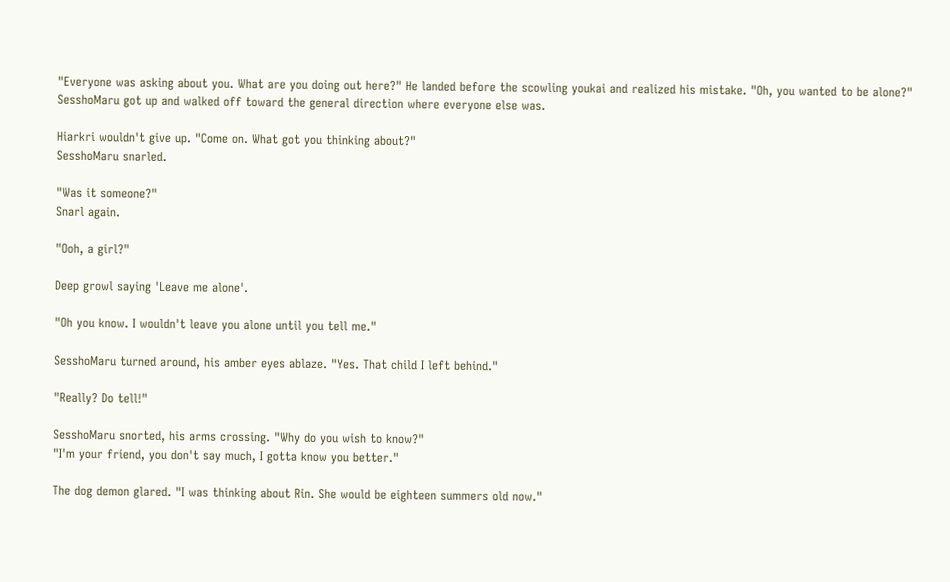"Everyone was asking about you. What are you doing out here?" He landed before the scowling youkai and realized his mistake. "Oh, you wanted to be alone?"
SesshoMaru got up and walked off toward the general direction where everyone else was.

Hiarkri wouldn't give up. "Come on. What got you thinking about?"
SesshoMaru snarled.

"Was it someone?"
Snarl again.

"Ooh, a girl?"

Deep growl saying 'Leave me alone'.

"Oh you know. I wouldn't leave you alone until you tell me."

SesshoMaru turned around, his amber eyes ablaze. "Yes. That child I left behind."

"Really? Do tell!"

SesshoMaru snorted, his arms crossing. "Why do you wish to know?"
"I'm your friend, you don't say much, I gotta know you better."

The dog demon glared. "I was thinking about Rin. She would be eighteen summers old now."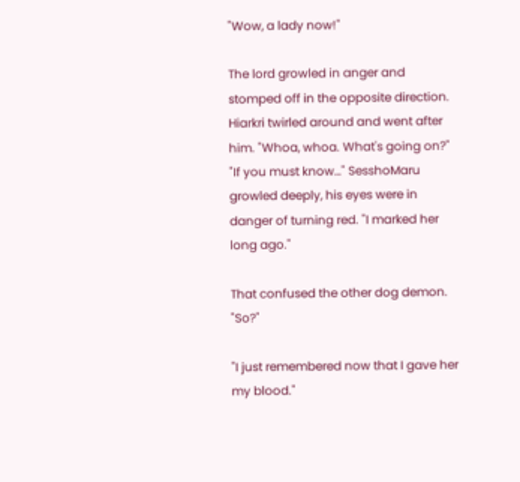"Wow, a lady now!"

The lord growled in anger and stomped off in the opposite direction. Hiarkri twirled around and went after him. "Whoa, whoa. What's going on?"
"If you must know…" SesshoMaru growled deeply, his eyes were in danger of turning red. "I marked her long ago."

That confused the other dog demon. "So?"

"I just remembered now that I gave her my blood."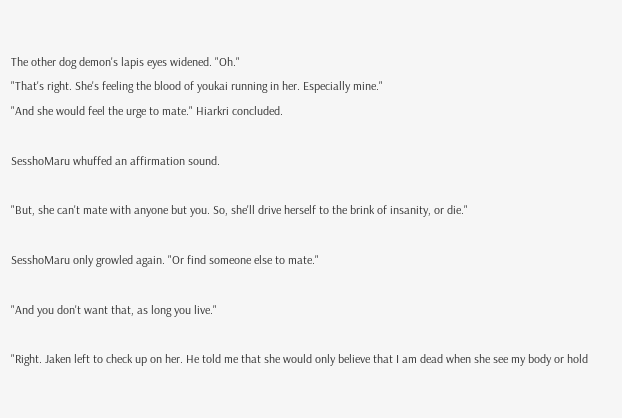The other dog demon's lapis eyes widened. "Oh."
"That's right. She's feeling the blood of youkai running in her. Especially mine."
"And she would feel the urge to mate." Hiarkri concluded.

SesshoMaru whuffed an affirmation sound.

"But, she can't mate with anyone but you. So, she'll drive herself to the brink of insanity, or die."

SesshoMaru only growled again. "Or find someone else to mate."

"And you don't want that, as long you live."

"Right. Jaken left to check up on her. He told me that she would only believe that I am dead when she see my body or hold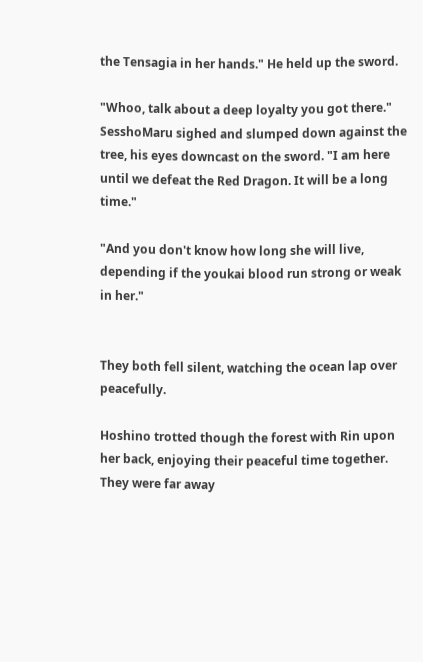the Tensagia in her hands." He held up the sword.

"Whoo, talk about a deep loyalty you got there."
SesshoMaru sighed and slumped down against the tree, his eyes downcast on the sword. "I am here until we defeat the Red Dragon. It will be a long time."

"And you don't know how long she will live, depending if the youkai blood run strong or weak in her."


They both fell silent, watching the ocean lap over peacefully.

Hoshino trotted though the forest with Rin upon her back, enjoying their peaceful time together. They were far away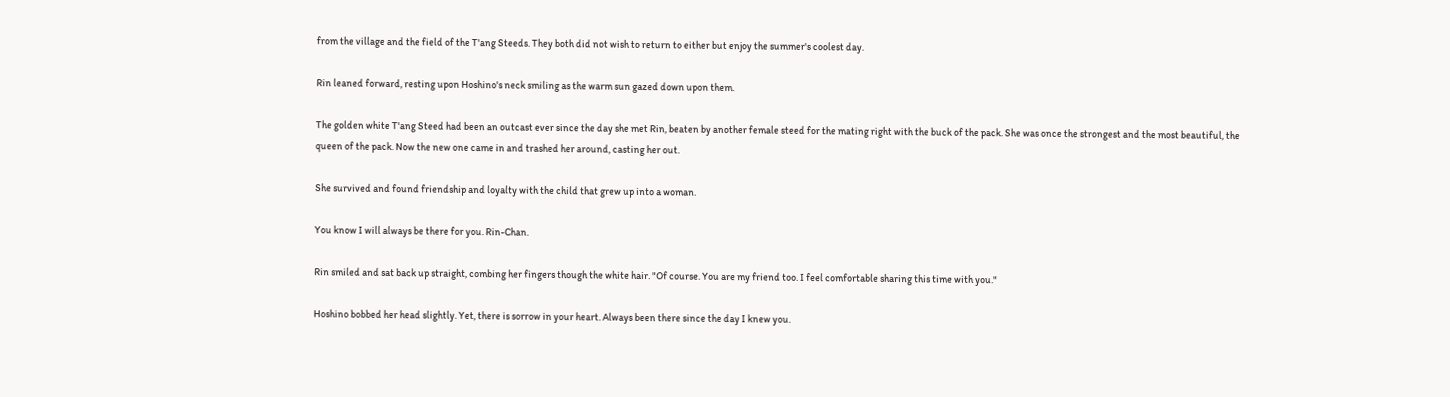from the village and the field of the T'ang Steeds. They both did not wish to return to either but enjoy the summer's coolest day.

Rin leaned forward, resting upon Hoshino's neck smiling as the warm sun gazed down upon them.

The golden white T'ang Steed had been an outcast ever since the day she met Rin, beaten by another female steed for the mating right with the buck of the pack. She was once the strongest and the most beautiful, the queen of the pack. Now the new one came in and trashed her around, casting her out.

She survived and found friendship and loyalty with the child that grew up into a woman.

You know I will always be there for you. Rin-Chan.

Rin smiled and sat back up straight, combing her fingers though the white hair. "Of course. You are my friend too. I feel comfortable sharing this time with you."

Hoshino bobbed her head slightly. Yet, there is sorrow in your heart. Always been there since the day I knew you.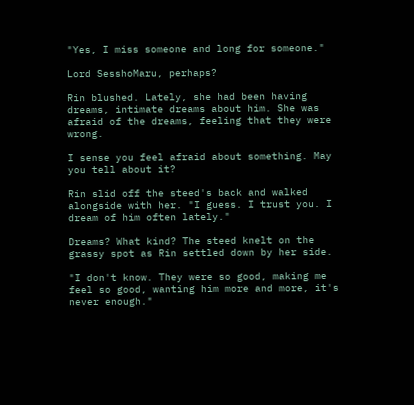"Yes, I miss someone and long for someone."

Lord SesshoMaru, perhaps?

Rin blushed. Lately, she had been having dreams, intimate dreams about him. She was afraid of the dreams, feeling that they were wrong.

I sense you feel afraid about something. May you tell about it?

Rin slid off the steed's back and walked alongside with her. "I guess. I trust you. I dream of him often lately."

Dreams? What kind? The steed knelt on the grassy spot as Rin settled down by her side.

"I don't know. They were so good, making me feel so good, wanting him more and more, it's never enough."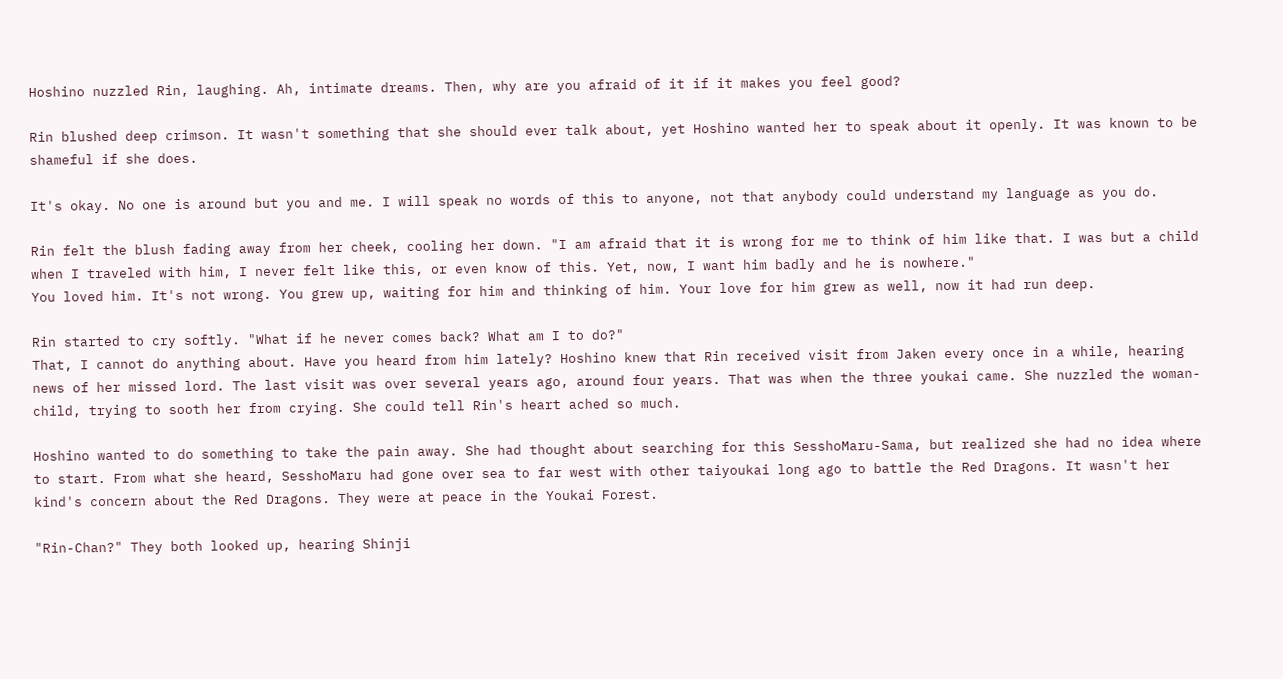Hoshino nuzzled Rin, laughing. Ah, intimate dreams. Then, why are you afraid of it if it makes you feel good?

Rin blushed deep crimson. It wasn't something that she should ever talk about, yet Hoshino wanted her to speak about it openly. It was known to be shameful if she does.

It's okay. No one is around but you and me. I will speak no words of this to anyone, not that anybody could understand my language as you do.

Rin felt the blush fading away from her cheek, cooling her down. "I am afraid that it is wrong for me to think of him like that. I was but a child when I traveled with him, I never felt like this, or even know of this. Yet, now, I want him badly and he is nowhere."
You loved him. It's not wrong. You grew up, waiting for him and thinking of him. Your love for him grew as well, now it had run deep.

Rin started to cry softly. "What if he never comes back? What am I to do?"
That, I cannot do anything about. Have you heard from him lately? Hoshino knew that Rin received visit from Jaken every once in a while, hearing news of her missed lord. The last visit was over several years ago, around four years. That was when the three youkai came. She nuzzled the woman-child, trying to sooth her from crying. She could tell Rin's heart ached so much.

Hoshino wanted to do something to take the pain away. She had thought about searching for this SesshoMaru-Sama, but realized she had no idea where to start. From what she heard, SesshoMaru had gone over sea to far west with other taiyoukai long ago to battle the Red Dragons. It wasn't her kind's concern about the Red Dragons. They were at peace in the Youkai Forest.

"Rin-Chan?" They both looked up, hearing Shinji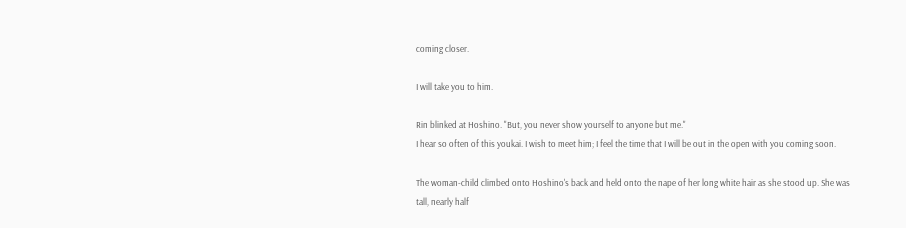coming closer.

I will take you to him.

Rin blinked at Hoshino. "But, you never show yourself to anyone but me."
I hear so often of this youkai. I wish to meet him; I feel the time that I will be out in the open with you coming soon.

The woman-child climbed onto Hoshino's back and held onto the nape of her long white hair as she stood up. She was tall, nearly half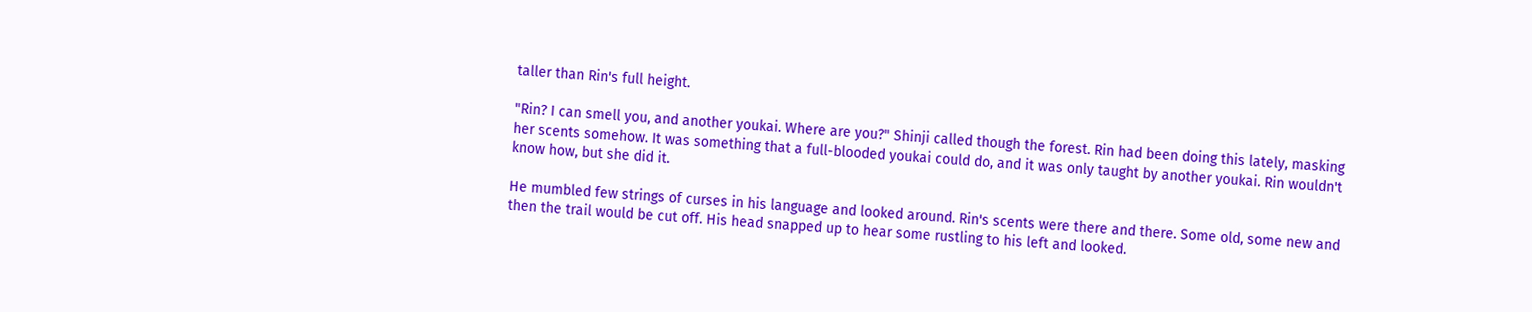taller than Rin's full height.

"Rin? I can smell you, and another youkai. Where are you?" Shinji called though the forest. Rin had been doing this lately, masking her scents somehow. It was something that a full-blooded youkai could do, and it was only taught by another youkai. Rin wouldn't know how, but she did it.

He mumbled few strings of curses in his language and looked around. Rin's scents were there and there. Some old, some new and then the trail would be cut off. His head snapped up to hear some rustling to his left and looked.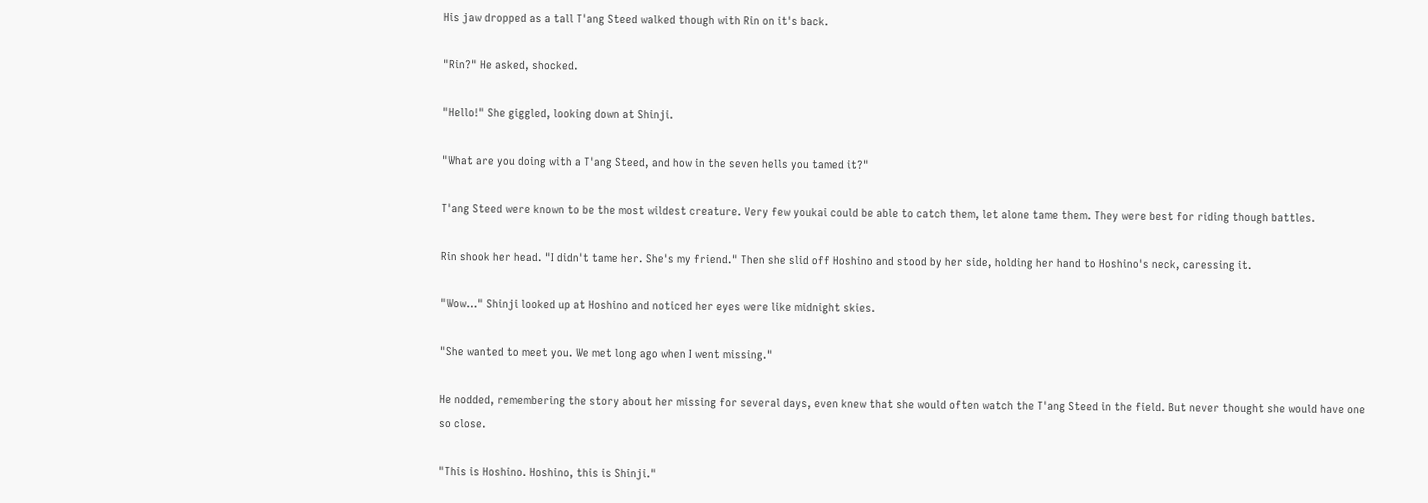His jaw dropped as a tall T'ang Steed walked though with Rin on it's back.

"Rin?" He asked, shocked.

"Hello!" She giggled, looking down at Shinji.

"What are you doing with a T'ang Steed, and how in the seven hells you tamed it?"

T'ang Steed were known to be the most wildest creature. Very few youkai could be able to catch them, let alone tame them. They were best for riding though battles.

Rin shook her head. "I didn't tame her. She's my friend." Then she slid off Hoshino and stood by her side, holding her hand to Hoshino's neck, caressing it.

"Wow…" Shinji looked up at Hoshino and noticed her eyes were like midnight skies.

"She wanted to meet you. We met long ago when I went missing."

He nodded, remembering the story about her missing for several days, even knew that she would often watch the T'ang Steed in the field. But never thought she would have one so close.

"This is Hoshino. Hoshino, this is Shinji."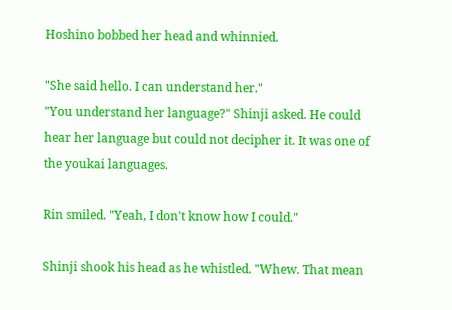Hoshino bobbed her head and whinnied.

"She said hello. I can understand her."
"You understand her language?" Shinji asked. He could hear her language but could not decipher it. It was one of the youkai languages.

Rin smiled. "Yeah, I don't know how I could."

Shinji shook his head as he whistled. "Whew. That mean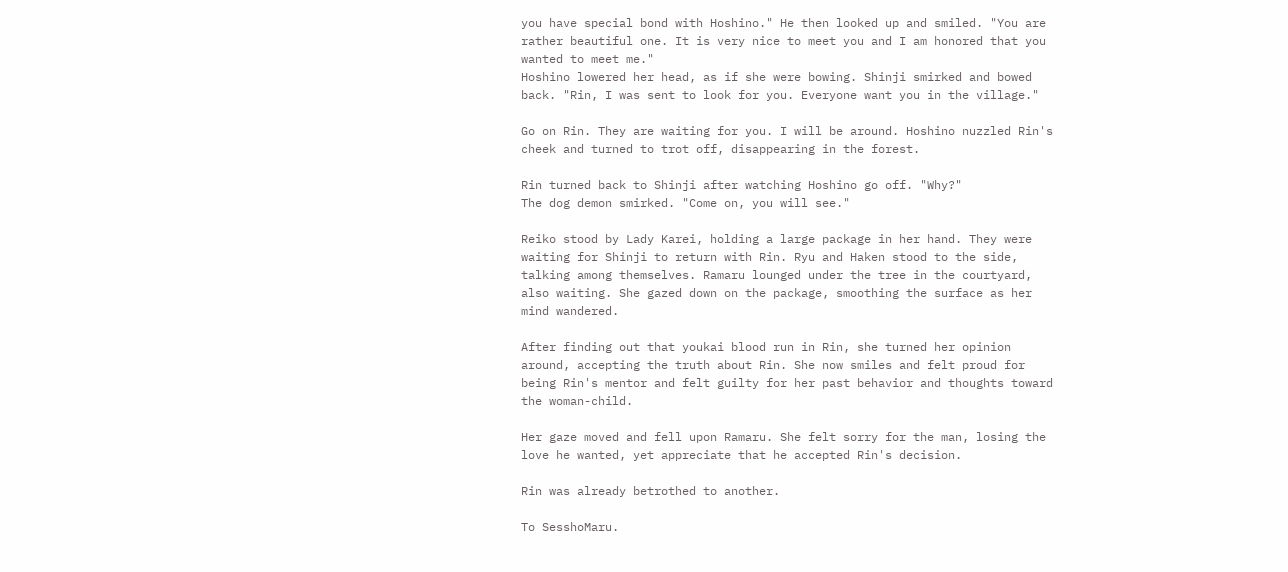you have special bond with Hoshino." He then looked up and smiled. "You are rather beautiful one. It is very nice to meet you and I am honored that you wanted to meet me."
Hoshino lowered her head, as if she were bowing. Shinji smirked and bowed back. "Rin, I was sent to look for you. Everyone want you in the village."

Go on Rin. They are waiting for you. I will be around. Hoshino nuzzled Rin's cheek and turned to trot off, disappearing in the forest.

Rin turned back to Shinji after watching Hoshino go off. "Why?"
The dog demon smirked. "Come on, you will see."

Reiko stood by Lady Karei, holding a large package in her hand. They were waiting for Shinji to return with Rin. Ryu and Haken stood to the side, talking among themselves. Ramaru lounged under the tree in the courtyard, also waiting. She gazed down on the package, smoothing the surface as her mind wandered.

After finding out that youkai blood run in Rin, she turned her opinion around, accepting the truth about Rin. She now smiles and felt proud for being Rin's mentor and felt guilty for her past behavior and thoughts toward the woman-child.

Her gaze moved and fell upon Ramaru. She felt sorry for the man, losing the love he wanted, yet appreciate that he accepted Rin's decision.

Rin was already betrothed to another.

To SesshoMaru.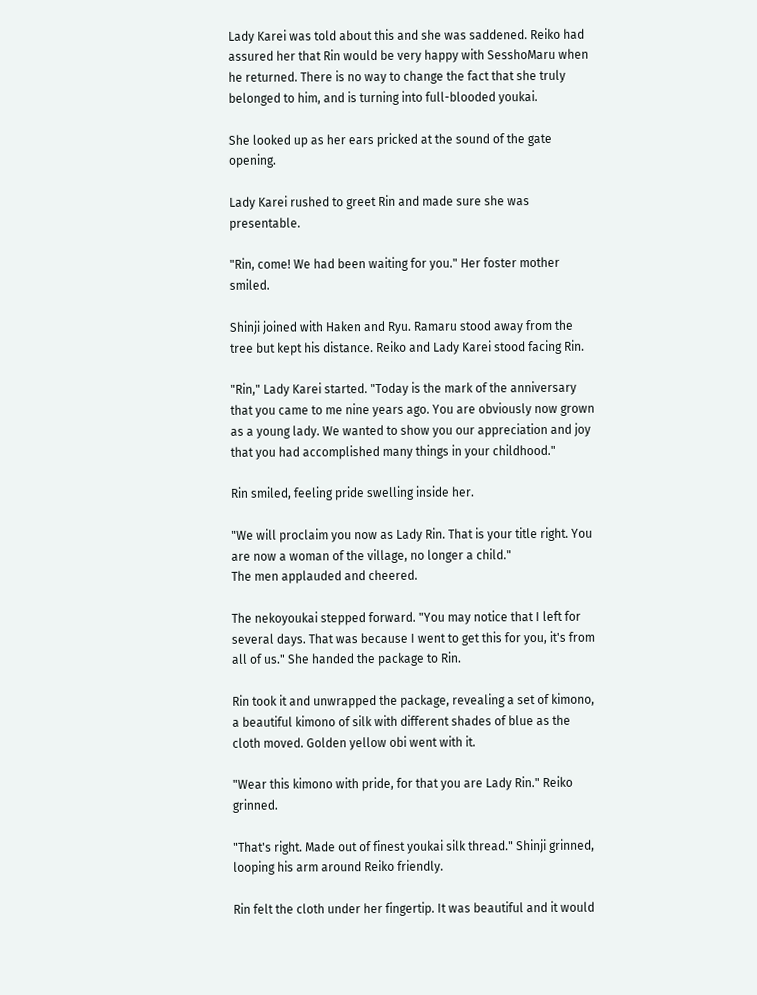Lady Karei was told about this and she was saddened. Reiko had assured her that Rin would be very happy with SesshoMaru when he returned. There is no way to change the fact that she truly belonged to him, and is turning into full-blooded youkai.

She looked up as her ears pricked at the sound of the gate opening.

Lady Karei rushed to greet Rin and made sure she was presentable.

"Rin, come! We had been waiting for you." Her foster mother smiled.

Shinji joined with Haken and Ryu. Ramaru stood away from the tree but kept his distance. Reiko and Lady Karei stood facing Rin.

"Rin," Lady Karei started. "Today is the mark of the anniversary that you came to me nine years ago. You are obviously now grown as a young lady. We wanted to show you our appreciation and joy that you had accomplished many things in your childhood."

Rin smiled, feeling pride swelling inside her.

"We will proclaim you now as Lady Rin. That is your title right. You are now a woman of the village, no longer a child."
The men applauded and cheered.

The nekoyoukai stepped forward. "You may notice that I left for several days. That was because I went to get this for you, it's from all of us." She handed the package to Rin.

Rin took it and unwrapped the package, revealing a set of kimono, a beautiful kimono of silk with different shades of blue as the cloth moved. Golden yellow obi went with it.

"Wear this kimono with pride, for that you are Lady Rin." Reiko grinned.

"That's right. Made out of finest youkai silk thread." Shinji grinned, looping his arm around Reiko friendly.

Rin felt the cloth under her fingertip. It was beautiful and it would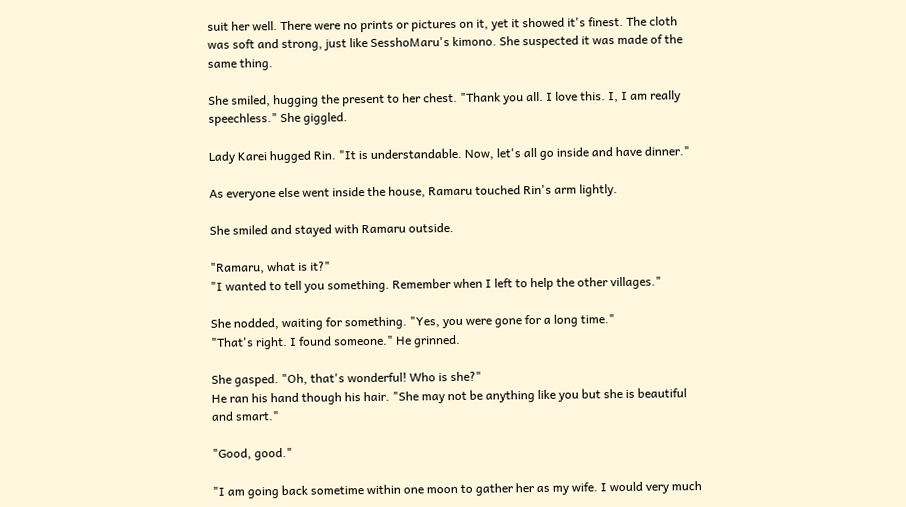suit her well. There were no prints or pictures on it, yet it showed it's finest. The cloth was soft and strong, just like SesshoMaru's kimono. She suspected it was made of the same thing.

She smiled, hugging the present to her chest. "Thank you all. I love this. I, I am really speechless." She giggled.

Lady Karei hugged Rin. "It is understandable. Now, let's all go inside and have dinner."

As everyone else went inside the house, Ramaru touched Rin's arm lightly.

She smiled and stayed with Ramaru outside.

"Ramaru, what is it?"
"I wanted to tell you something. Remember when I left to help the other villages."

She nodded, waiting for something. "Yes, you were gone for a long time."
"That's right. I found someone." He grinned.

She gasped. "Oh, that's wonderful! Who is she?"
He ran his hand though his hair. "She may not be anything like you but she is beautiful and smart."

"Good, good."

"I am going back sometime within one moon to gather her as my wife. I would very much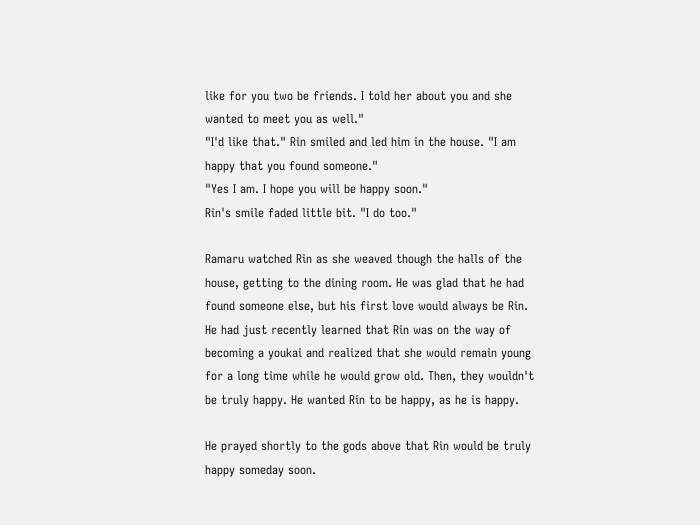like for you two be friends. I told her about you and she wanted to meet you as well."
"I'd like that." Rin smiled and led him in the house. "I am happy that you found someone."
"Yes I am. I hope you will be happy soon."
Rin's smile faded little bit. "I do too."

Ramaru watched Rin as she weaved though the halls of the house, getting to the dining room. He was glad that he had found someone else, but his first love would always be Rin. He had just recently learned that Rin was on the way of becoming a youkai and realized that she would remain young for a long time while he would grow old. Then, they wouldn't be truly happy. He wanted Rin to be happy, as he is happy.

He prayed shortly to the gods above that Rin would be truly happy someday soon.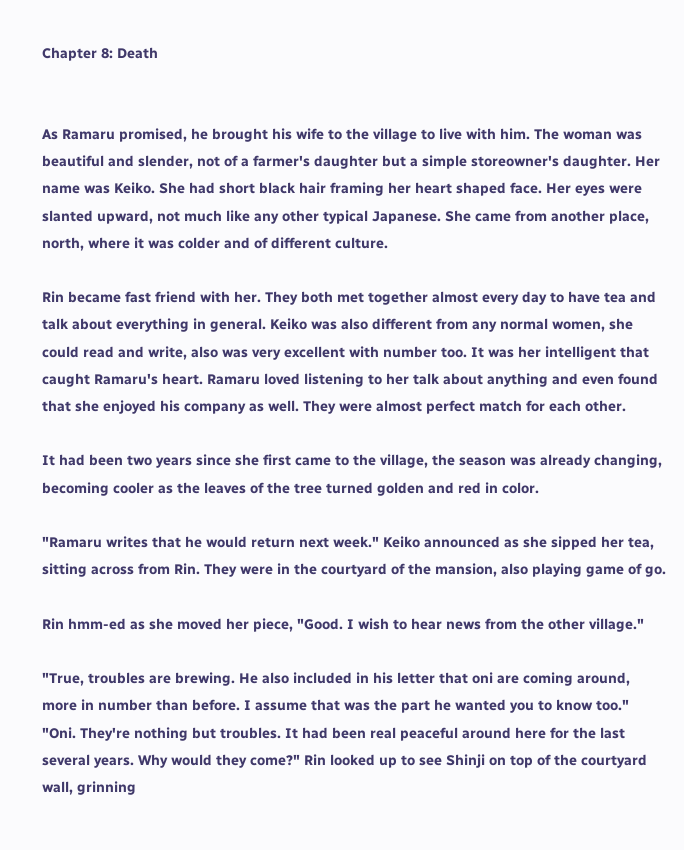Chapter 8: Death


As Ramaru promised, he brought his wife to the village to live with him. The woman was beautiful and slender, not of a farmer's daughter but a simple storeowner's daughter. Her name was Keiko. She had short black hair framing her heart shaped face. Her eyes were slanted upward, not much like any other typical Japanese. She came from another place, north, where it was colder and of different culture.

Rin became fast friend with her. They both met together almost every day to have tea and talk about everything in general. Keiko was also different from any normal women, she could read and write, also was very excellent with number too. It was her intelligent that caught Ramaru's heart. Ramaru loved listening to her talk about anything and even found that she enjoyed his company as well. They were almost perfect match for each other.

It had been two years since she first came to the village, the season was already changing, becoming cooler as the leaves of the tree turned golden and red in color.

"Ramaru writes that he would return next week." Keiko announced as she sipped her tea, sitting across from Rin. They were in the courtyard of the mansion, also playing game of go.

Rin hmm-ed as she moved her piece, "Good. I wish to hear news from the other village."

"True, troubles are brewing. He also included in his letter that oni are coming around, more in number than before. I assume that was the part he wanted you to know too."
"Oni. They're nothing but troubles. It had been real peaceful around here for the last several years. Why would they come?" Rin looked up to see Shinji on top of the courtyard wall, grinning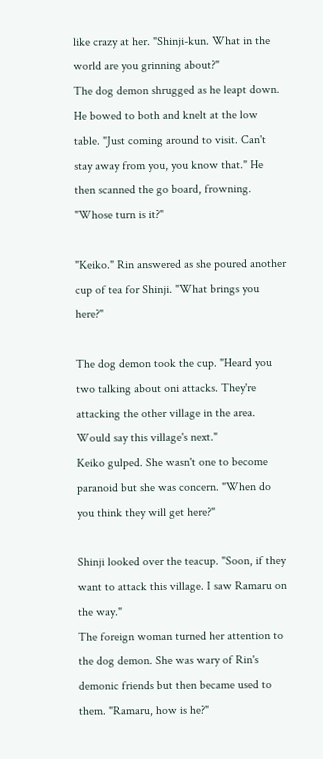like crazy at her. "Shinji-kun. What in the world are you grinning about?"
The dog demon shrugged as he leapt down. He bowed to both and knelt at the low table. "Just coming around to visit. Can't stay away from you, you know that." He then scanned the go board, frowning. "Whose turn is it?"

"Keiko." Rin answered as she poured another cup of tea for Shinji. "What brings you here?"

The dog demon took the cup. "Heard you two talking about oni attacks. They're attacking the other village in the area. Would say this village's next."
Keiko gulped. She wasn't one to become paranoid but she was concern. "When do you think they will get here?"

Shinji looked over the teacup. "Soon, if they want to attack this village. I saw Ramaru on the way."
The foreign woman turned her attention to the dog demon. She was wary of Rin's demonic friends but then became used to them. "Ramaru, how is he?"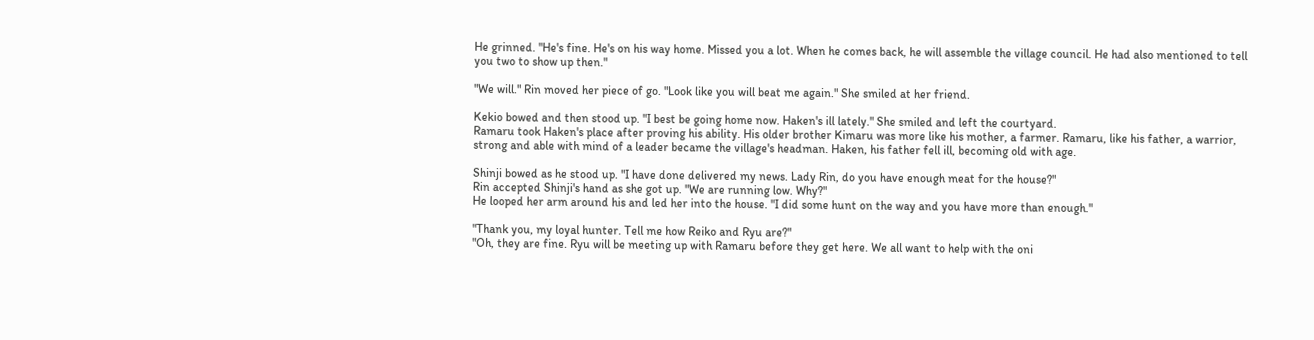He grinned. "He's fine. He's on his way home. Missed you a lot. When he comes back, he will assemble the village council. He had also mentioned to tell you two to show up then."

"We will." Rin moved her piece of go. "Look like you will beat me again." She smiled at her friend.

Kekio bowed and then stood up. "I best be going home now. Haken's ill lately." She smiled and left the courtyard.
Ramaru took Haken's place after proving his ability. His older brother Kimaru was more like his mother, a farmer. Ramaru, like his father, a warrior, strong and able with mind of a leader became the village's headman. Haken, his father fell ill, becoming old with age.

Shinji bowed as he stood up. "I have done delivered my news. Lady Rin, do you have enough meat for the house?"
Rin accepted Shinji's hand as she got up. "We are running low. Why?"
He looped her arm around his and led her into the house. "I did some hunt on the way and you have more than enough."

"Thank you, my loyal hunter. Tell me how Reiko and Ryu are?"
"Oh, they are fine. Ryu will be meeting up with Ramaru before they get here. We all want to help with the oni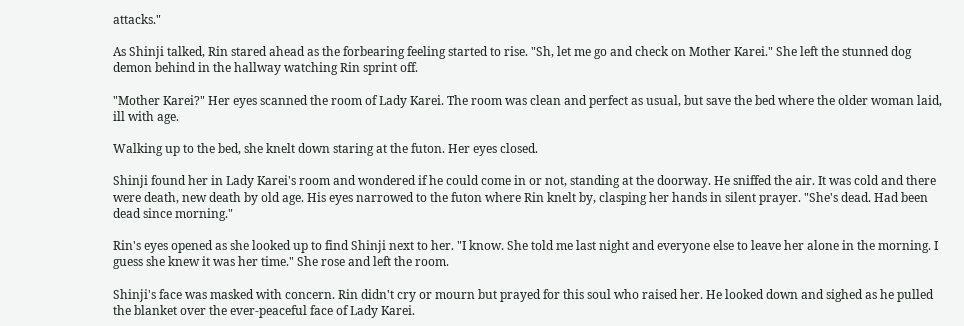attacks."

As Shinji talked, Rin stared ahead as the forbearing feeling started to rise. "Sh, let me go and check on Mother Karei." She left the stunned dog demon behind in the hallway watching Rin sprint off.

"Mother Karei?" Her eyes scanned the room of Lady Karei. The room was clean and perfect as usual, but save the bed where the older woman laid, ill with age.

Walking up to the bed, she knelt down staring at the futon. Her eyes closed.

Shinji found her in Lady Karei's room and wondered if he could come in or not, standing at the doorway. He sniffed the air. It was cold and there were death, new death by old age. His eyes narrowed to the futon where Rin knelt by, clasping her hands in silent prayer. "She's dead. Had been dead since morning."

Rin's eyes opened as she looked up to find Shinji next to her. "I know. She told me last night and everyone else to leave her alone in the morning. I guess she knew it was her time." She rose and left the room.

Shinji's face was masked with concern. Rin didn't cry or mourn but prayed for this soul who raised her. He looked down and sighed as he pulled the blanket over the ever-peaceful face of Lady Karei.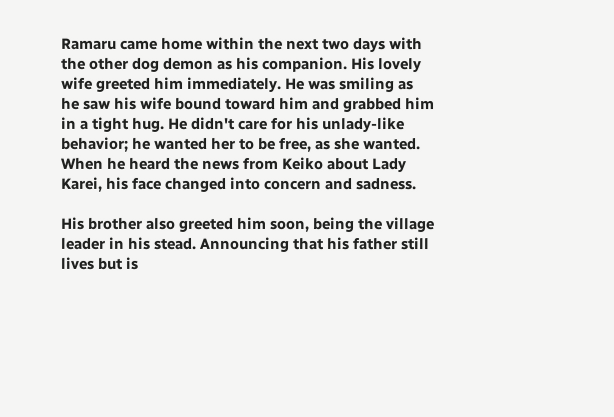Ramaru came home within the next two days with the other dog demon as his companion. His lovely wife greeted him immediately. He was smiling as he saw his wife bound toward him and grabbed him in a tight hug. He didn't care for his unlady-like behavior; he wanted her to be free, as she wanted. When he heard the news from Keiko about Lady Karei, his face changed into concern and sadness.

His brother also greeted him soon, being the village leader in his stead. Announcing that his father still lives but is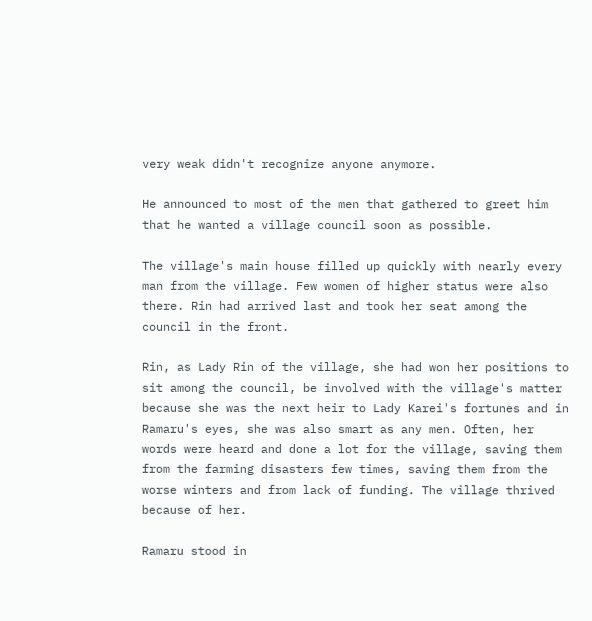very weak didn't recognize anyone anymore.

He announced to most of the men that gathered to greet him that he wanted a village council soon as possible.

The village's main house filled up quickly with nearly every man from the village. Few women of higher status were also there. Rin had arrived last and took her seat among the council in the front.

Rin, as Lady Rin of the village, she had won her positions to sit among the council, be involved with the village's matter because she was the next heir to Lady Karei's fortunes and in Ramaru's eyes, she was also smart as any men. Often, her words were heard and done a lot for the village, saving them from the farming disasters few times, saving them from the worse winters and from lack of funding. The village thrived because of her.

Ramaru stood in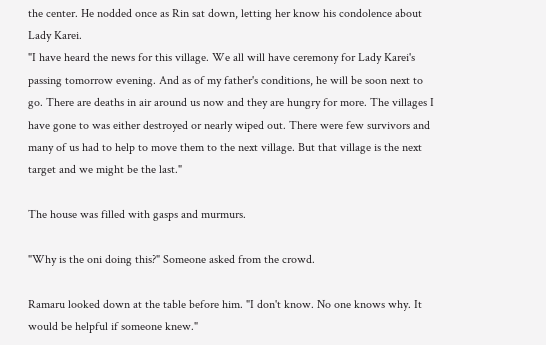the center. He nodded once as Rin sat down, letting her know his condolence about Lady Karei.
"I have heard the news for this village. We all will have ceremony for Lady Karei's passing tomorrow evening. And as of my father's conditions, he will be soon next to go. There are deaths in air around us now and they are hungry for more. The villages I have gone to was either destroyed or nearly wiped out. There were few survivors and many of us had to help to move them to the next village. But that village is the next target and we might be the last."

The house was filled with gasps and murmurs.

"Why is the oni doing this?" Someone asked from the crowd.

Ramaru looked down at the table before him. "I don't know. No one knows why. It would be helpful if someone knew."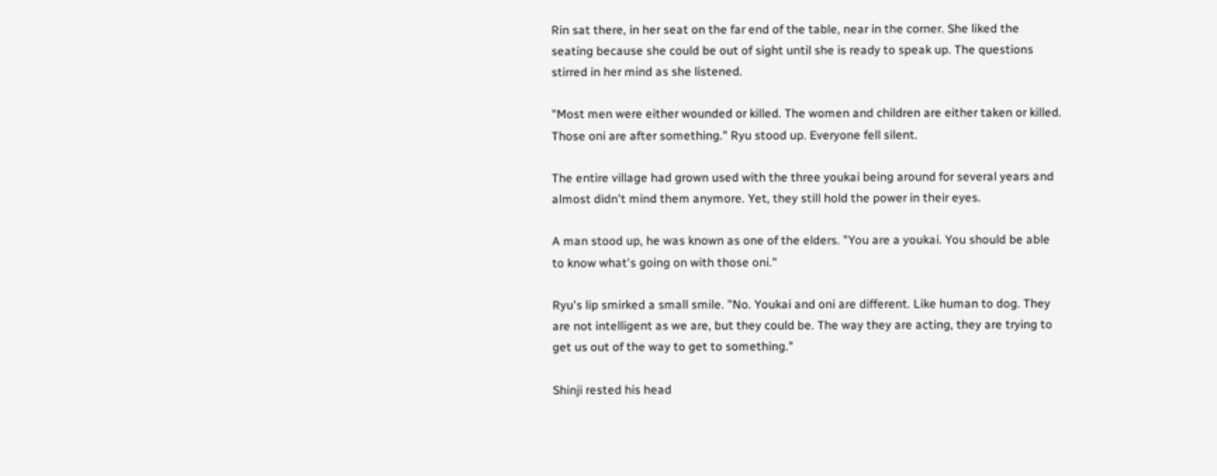Rin sat there, in her seat on the far end of the table, near in the corner. She liked the seating because she could be out of sight until she is ready to speak up. The questions stirred in her mind as she listened.

"Most men were either wounded or killed. The women and children are either taken or killed. Those oni are after something." Ryu stood up. Everyone fell silent.

The entire village had grown used with the three youkai being around for several years and almost didn't mind them anymore. Yet, they still hold the power in their eyes.

A man stood up, he was known as one of the elders. "You are a youkai. You should be able to know what's going on with those oni."

Ryu's lip smirked a small smile. "No. Youkai and oni are different. Like human to dog. They are not intelligent as we are, but they could be. The way they are acting, they are trying to get us out of the way to get to something."

Shinji rested his head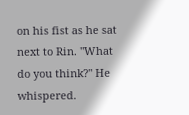on his fist as he sat next to Rin. "What do you think?" He whispered.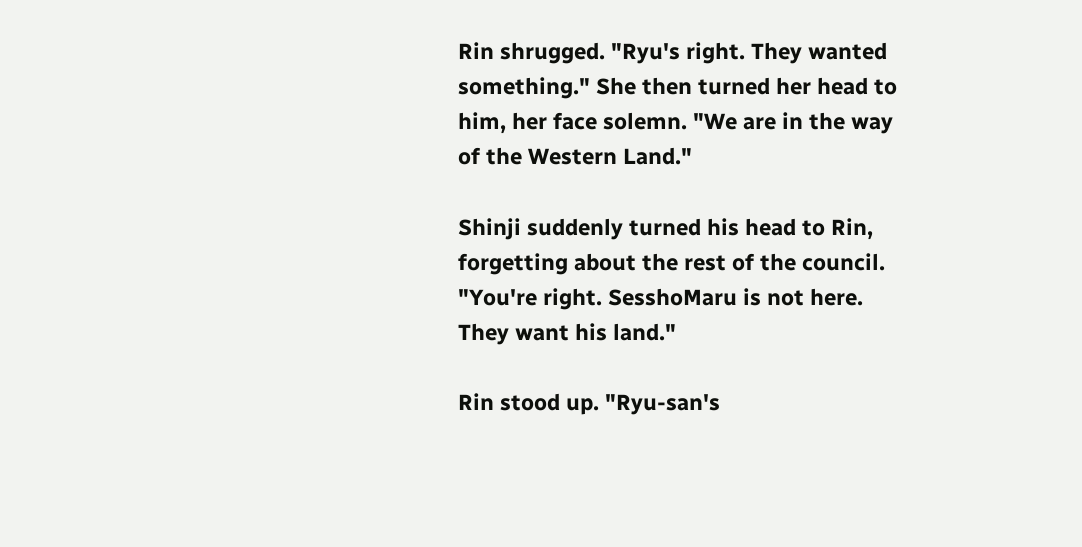Rin shrugged. "Ryu's right. They wanted something." She then turned her head to him, her face solemn. "We are in the way of the Western Land."

Shinji suddenly turned his head to Rin, forgetting about the rest of the council. "You're right. SesshoMaru is not here. They want his land."

Rin stood up. "Ryu-san's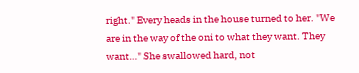right." Every heads in the house turned to her. "We are in the way of the oni to what they want. They want…" She swallowed hard, not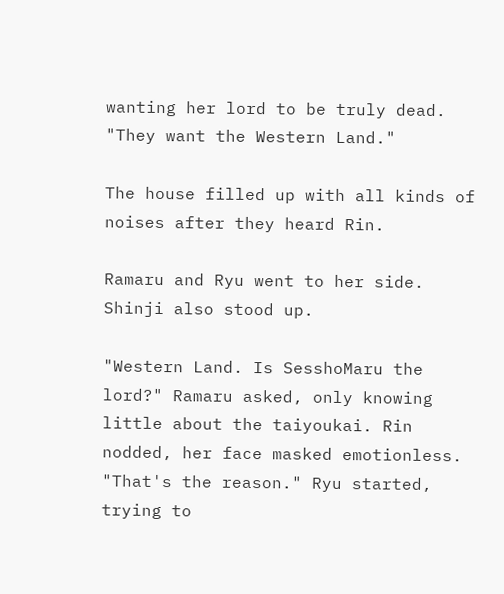wanting her lord to be truly dead. "They want the Western Land."

The house filled up with all kinds of noises after they heard Rin.

Ramaru and Ryu went to her side. Shinji also stood up.

"Western Land. Is SesshoMaru the lord?" Ramaru asked, only knowing little about the taiyoukai. Rin nodded, her face masked emotionless.
"That's the reason." Ryu started, trying to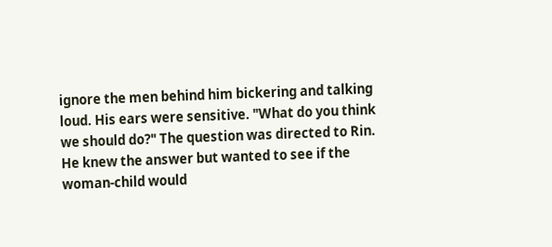ignore the men behind him bickering and talking loud. His ears were sensitive. "What do you think we should do?" The question was directed to Rin. He knew the answer but wanted to see if the woman-child would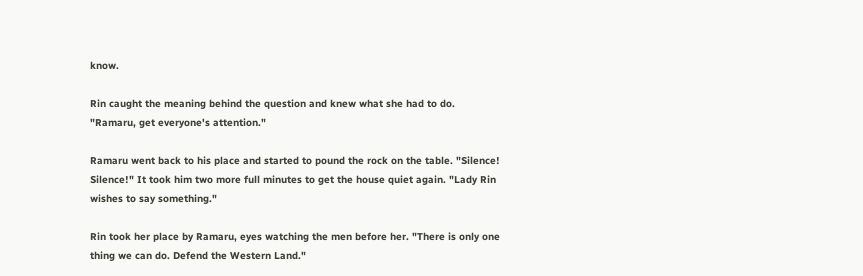know.

Rin caught the meaning behind the question and knew what she had to do. "Ramaru, get everyone's attention."

Ramaru went back to his place and started to pound the rock on the table. "Silence! Silence!" It took him two more full minutes to get the house quiet again. "Lady Rin wishes to say something."

Rin took her place by Ramaru, eyes watching the men before her. "There is only one thing we can do. Defend the Western Land."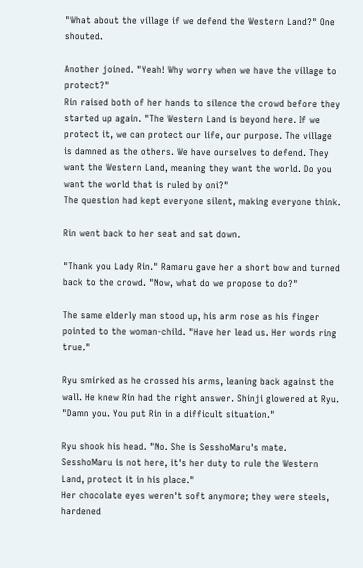"What about the village if we defend the Western Land?" One shouted.

Another joined. "Yeah! Why worry when we have the village to protect?"
Rin raised both of her hands to silence the crowd before they started up again. "The Western Land is beyond here. If we protect it, we can protect our life, our purpose. The village is damned as the others. We have ourselves to defend. They want the Western Land, meaning they want the world. Do you want the world that is ruled by oni?"
The question had kept everyone silent, making everyone think.

Rin went back to her seat and sat down.

"Thank you Lady Rin." Ramaru gave her a short bow and turned back to the crowd. "Now, what do we propose to do?"

The same elderly man stood up, his arm rose as his finger pointed to the woman-child. "Have her lead us. Her words ring true."

Ryu smirked as he crossed his arms, leaning back against the wall. He knew Rin had the right answer. Shinji glowered at Ryu. "Damn you. You put Rin in a difficult situation."

Ryu shook his head. "No. She is SesshoMaru's mate. SesshoMaru is not here, it's her duty to rule the Western Land, protect it in his place."
Her chocolate eyes weren't soft anymore; they were steels, hardened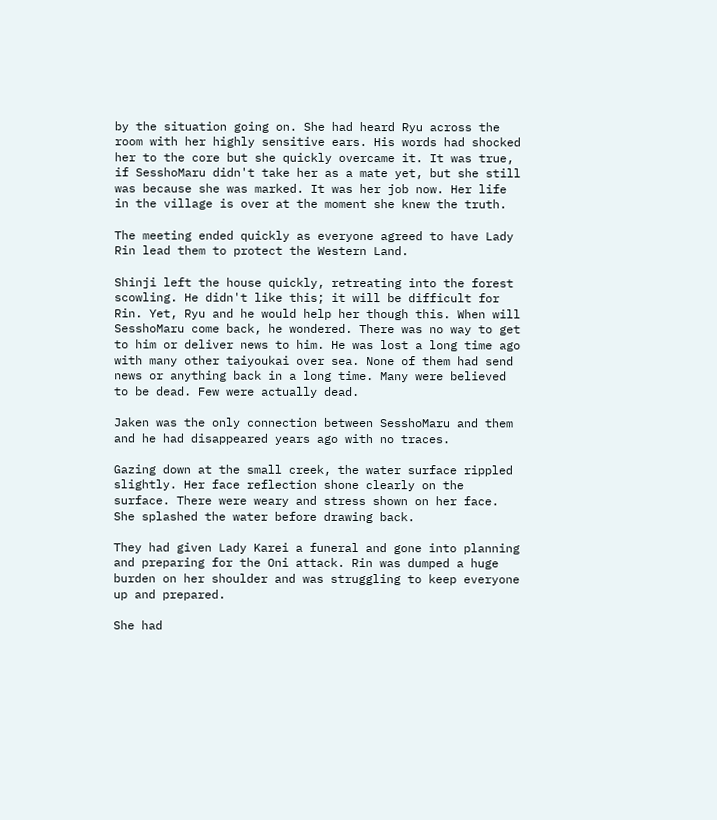by the situation going on. She had heard Ryu across the room with her highly sensitive ears. His words had shocked her to the core but she quickly overcame it. It was true, if SesshoMaru didn't take her as a mate yet, but she still was because she was marked. It was her job now. Her life in the village is over at the moment she knew the truth.

The meeting ended quickly as everyone agreed to have Lady Rin lead them to protect the Western Land.

Shinji left the house quickly, retreating into the forest scowling. He didn't like this; it will be difficult for Rin. Yet, Ryu and he would help her though this. When will SesshoMaru come back, he wondered. There was no way to get to him or deliver news to him. He was lost a long time ago with many other taiyoukai over sea. None of them had send news or anything back in a long time. Many were believed to be dead. Few were actually dead.

Jaken was the only connection between SesshoMaru and them and he had disappeared years ago with no traces.

Gazing down at the small creek, the water surface rippled slightly. Her face reflection shone clearly on the surface. There were weary and stress shown on her face. She splashed the water before drawing back.

They had given Lady Karei a funeral and gone into planning and preparing for the Oni attack. Rin was dumped a huge burden on her shoulder and was struggling to keep everyone up and prepared.

She had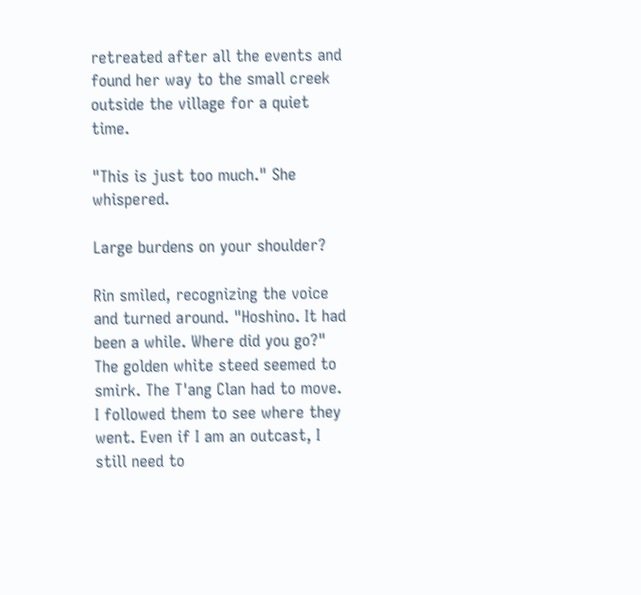retreated after all the events and found her way to the small creek outside the village for a quiet time.

"This is just too much." She whispered.

Large burdens on your shoulder?

Rin smiled, recognizing the voice and turned around. "Hoshino. It had been a while. Where did you go?"
The golden white steed seemed to smirk. The T'ang Clan had to move. I followed them to see where they went. Even if I am an outcast, I still need to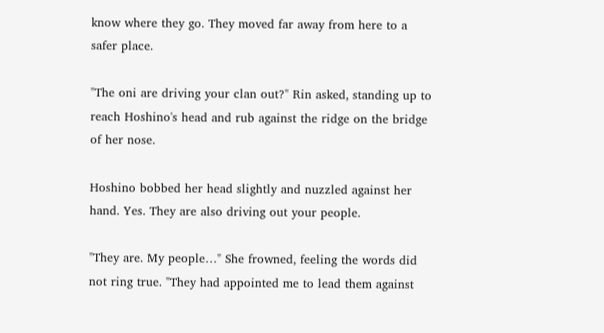know where they go. They moved far away from here to a safer place.

"The oni are driving your clan out?" Rin asked, standing up to reach Hoshino's head and rub against the ridge on the bridge of her nose.

Hoshino bobbed her head slightly and nuzzled against her hand. Yes. They are also driving out your people.

"They are. My people…" She frowned, feeling the words did not ring true. "They had appointed me to lead them against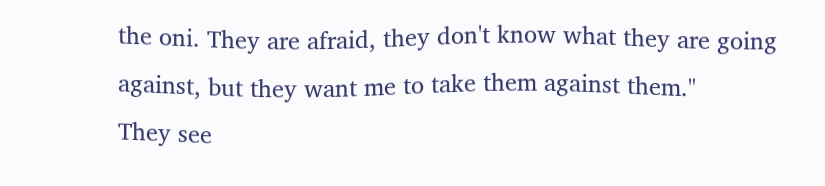the oni. They are afraid, they don't know what they are going against, but they want me to take them against them."
They see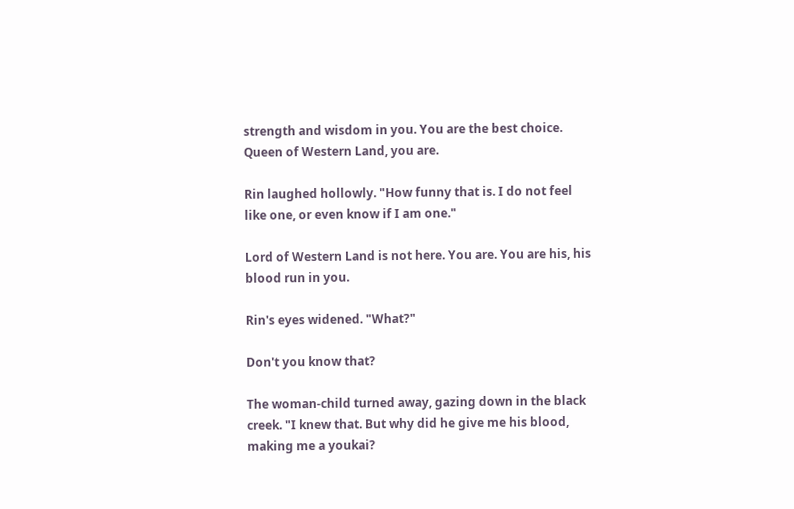strength and wisdom in you. You are the best choice. Queen of Western Land, you are.

Rin laughed hollowly. "How funny that is. I do not feel like one, or even know if I am one."

Lord of Western Land is not here. You are. You are his, his blood run in you.

Rin's eyes widened. "What?"

Don't you know that?

The woman-child turned away, gazing down in the black creek. "I knew that. But why did he give me his blood, making me a youkai?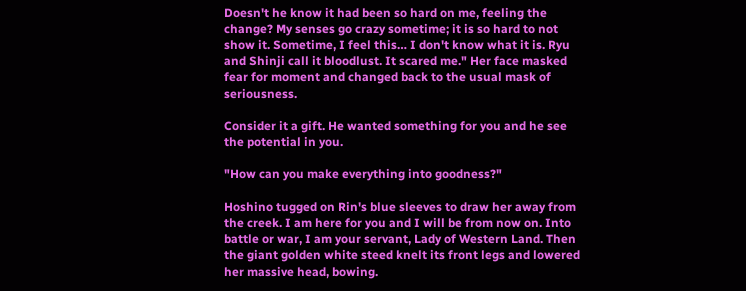Doesn't he know it had been so hard on me, feeling the change? My senses go crazy sometime; it is so hard to not show it. Sometime, I feel this… I don't know what it is. Ryu and Shinji call it bloodlust. It scared me." Her face masked fear for moment and changed back to the usual mask of seriousness.

Consider it a gift. He wanted something for you and he see the potential in you.

"How can you make everything into goodness?"

Hoshino tugged on Rin's blue sleeves to draw her away from the creek. I am here for you and I will be from now on. Into battle or war, I am your servant, Lady of Western Land. Then the giant golden white steed knelt its front legs and lowered her massive head, bowing.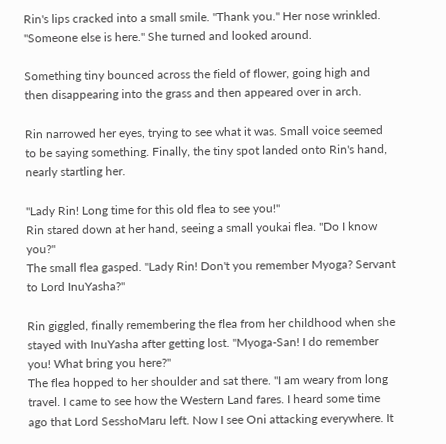Rin's lips cracked into a small smile. "Thank you." Her nose wrinkled. "Someone else is here." She turned and looked around.

Something tiny bounced across the field of flower, going high and then disappearing into the grass and then appeared over in arch.

Rin narrowed her eyes, trying to see what it was. Small voice seemed to be saying something. Finally, the tiny spot landed onto Rin's hand, nearly startling her.

"Lady Rin! Long time for this old flea to see you!"
Rin stared down at her hand, seeing a small youkai flea. "Do I know you?"
The small flea gasped. "Lady Rin! Don't you remember Myoga? Servant to Lord InuYasha?"

Rin giggled, finally remembering the flea from her childhood when she stayed with InuYasha after getting lost. "Myoga-San! I do remember you! What bring you here?"
The flea hopped to her shoulder and sat there. "I am weary from long travel. I came to see how the Western Land fares. I heard some time ago that Lord SesshoMaru left. Now I see Oni attacking everywhere. It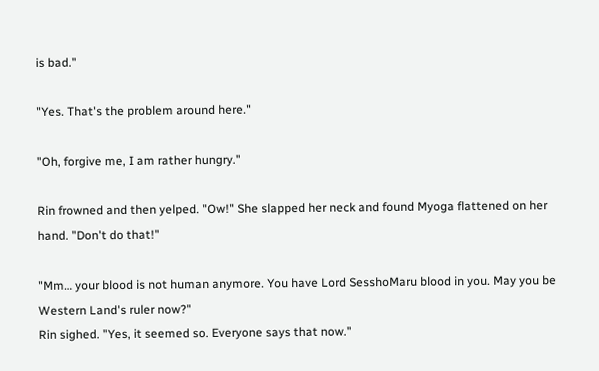is bad."

"Yes. That's the problem around here."

"Oh, forgive me, I am rather hungry."

Rin frowned and then yelped. "Ow!" She slapped her neck and found Myoga flattened on her hand. "Don't do that!"

"Mm… your blood is not human anymore. You have Lord SesshoMaru blood in you. May you be Western Land's ruler now?"
Rin sighed. "Yes, it seemed so. Everyone says that now."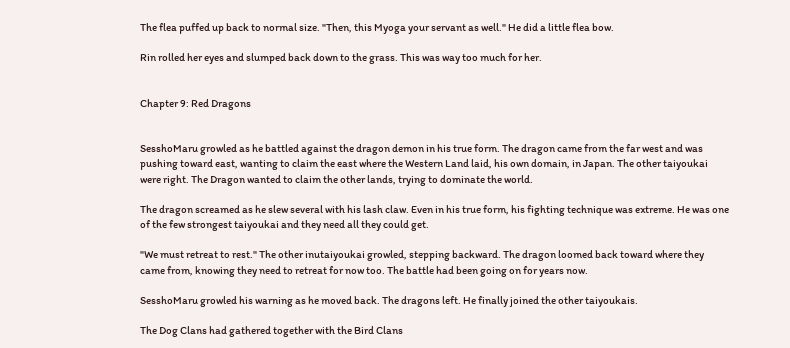The flea puffed up back to normal size. "Then, this Myoga your servant as well." He did a little flea bow.

Rin rolled her eyes and slumped back down to the grass. This was way too much for her.


Chapter 9: Red Dragons


SesshoMaru growled as he battled against the dragon demon in his true form. The dragon came from the far west and was pushing toward east, wanting to claim the east where the Western Land laid, his own domain, in Japan. The other taiyoukai were right. The Dragon wanted to claim the other lands, trying to dominate the world.

The dragon screamed as he slew several with his lash claw. Even in his true form, his fighting technique was extreme. He was one of the few strongest taiyoukai and they need all they could get.

"We must retreat to rest." The other inutaiyoukai growled, stepping backward. The dragon loomed back toward where they came from, knowing they need to retreat for now too. The battle had been going on for years now.

SesshoMaru growled his warning as he moved back. The dragons left. He finally joined the other taiyoukais.

The Dog Clans had gathered together with the Bird Clans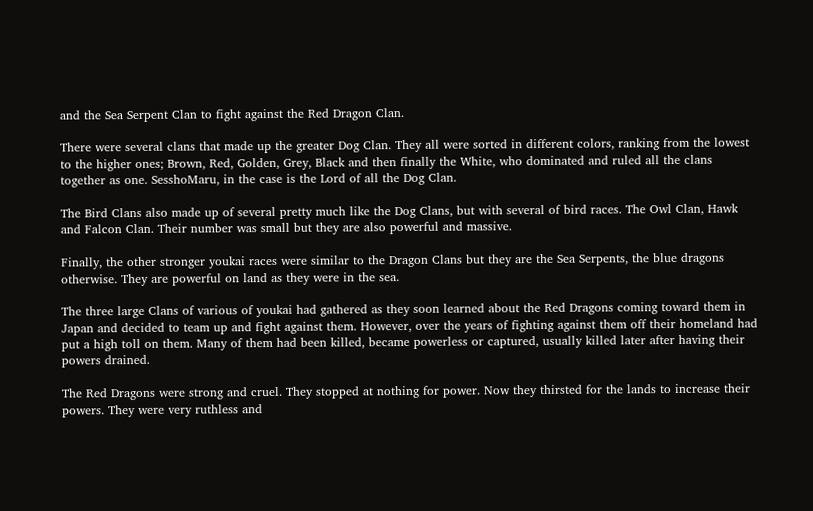and the Sea Serpent Clan to fight against the Red Dragon Clan.

There were several clans that made up the greater Dog Clan. They all were sorted in different colors, ranking from the lowest to the higher ones; Brown, Red, Golden, Grey, Black and then finally the White, who dominated and ruled all the clans together as one. SesshoMaru, in the case is the Lord of all the Dog Clan.

The Bird Clans also made up of several pretty much like the Dog Clans, but with several of bird races. The Owl Clan, Hawk and Falcon Clan. Their number was small but they are also powerful and massive.

Finally, the other stronger youkai races were similar to the Dragon Clans but they are the Sea Serpents, the blue dragons otherwise. They are powerful on land as they were in the sea.

The three large Clans of various of youkai had gathered as they soon learned about the Red Dragons coming toward them in Japan and decided to team up and fight against them. However, over the years of fighting against them off their homeland had put a high toll on them. Many of them had been killed, became powerless or captured, usually killed later after having their powers drained.

The Red Dragons were strong and cruel. They stopped at nothing for power. Now they thirsted for the lands to increase their powers. They were very ruthless and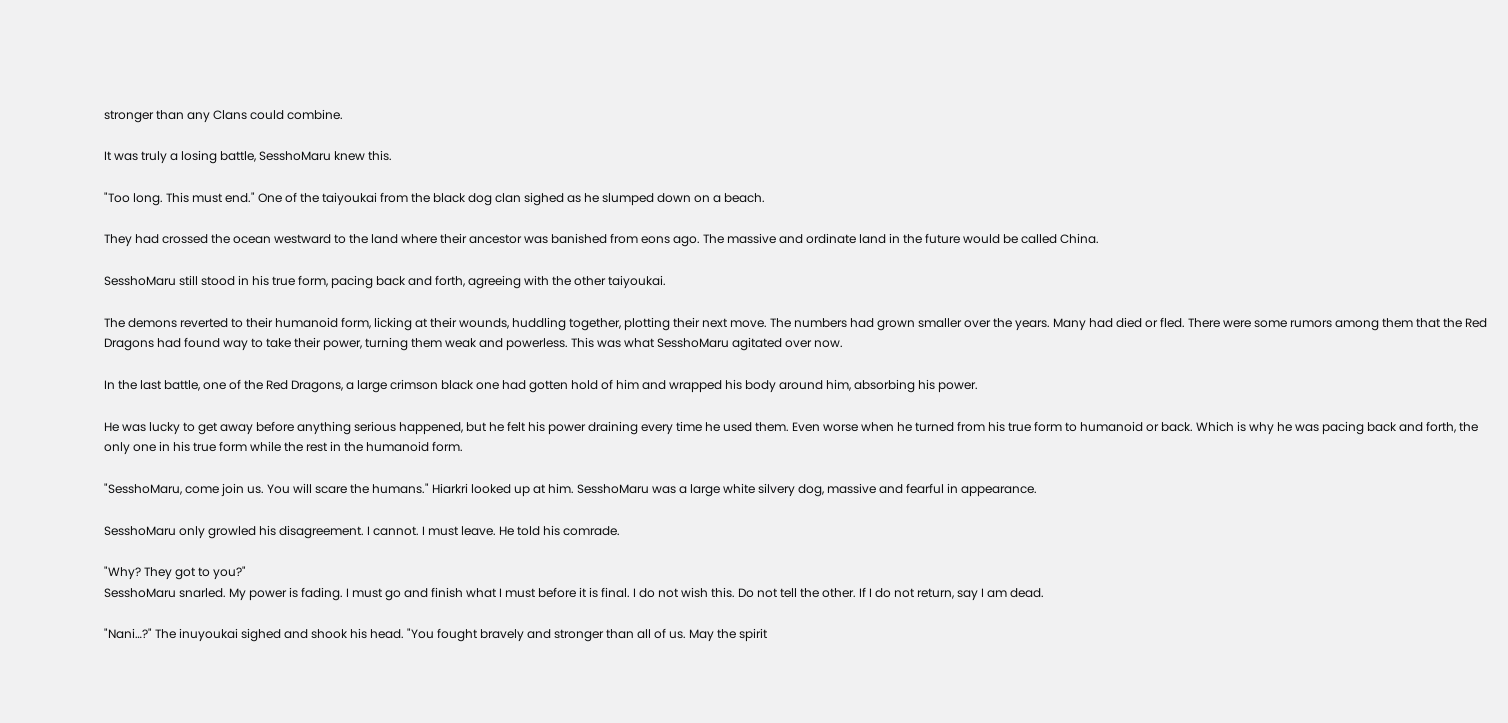stronger than any Clans could combine.

It was truly a losing battle, SesshoMaru knew this.

"Too long. This must end." One of the taiyoukai from the black dog clan sighed as he slumped down on a beach.

They had crossed the ocean westward to the land where their ancestor was banished from eons ago. The massive and ordinate land in the future would be called China.

SesshoMaru still stood in his true form, pacing back and forth, agreeing with the other taiyoukai.

The demons reverted to their humanoid form, licking at their wounds, huddling together, plotting their next move. The numbers had grown smaller over the years. Many had died or fled. There were some rumors among them that the Red Dragons had found way to take their power, turning them weak and powerless. This was what SesshoMaru agitated over now.

In the last battle, one of the Red Dragons, a large crimson black one had gotten hold of him and wrapped his body around him, absorbing his power.

He was lucky to get away before anything serious happened, but he felt his power draining every time he used them. Even worse when he turned from his true form to humanoid or back. Which is why he was pacing back and forth, the only one in his true form while the rest in the humanoid form.

"SesshoMaru, come join us. You will scare the humans." Hiarkri looked up at him. SesshoMaru was a large white silvery dog, massive and fearful in appearance.

SesshoMaru only growled his disagreement. I cannot. I must leave. He told his comrade.

"Why? They got to you?"
SesshoMaru snarled. My power is fading. I must go and finish what I must before it is final. I do not wish this. Do not tell the other. If I do not return, say I am dead.

"Nani…?" The inuyoukai sighed and shook his head. "You fought bravely and stronger than all of us. May the spirit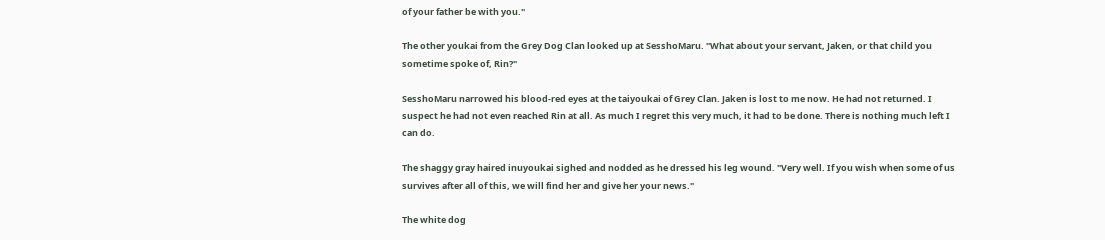of your father be with you."

The other youkai from the Grey Dog Clan looked up at SesshoMaru. "What about your servant, Jaken, or that child you sometime spoke of, Rin?"

SesshoMaru narrowed his blood-red eyes at the taiyoukai of Grey Clan. Jaken is lost to me now. He had not returned. I suspect he had not even reached Rin at all. As much I regret this very much, it had to be done. There is nothing much left I can do.

The shaggy gray haired inuyoukai sighed and nodded as he dressed his leg wound. "Very well. If you wish when some of us survives after all of this, we will find her and give her your news."

The white dog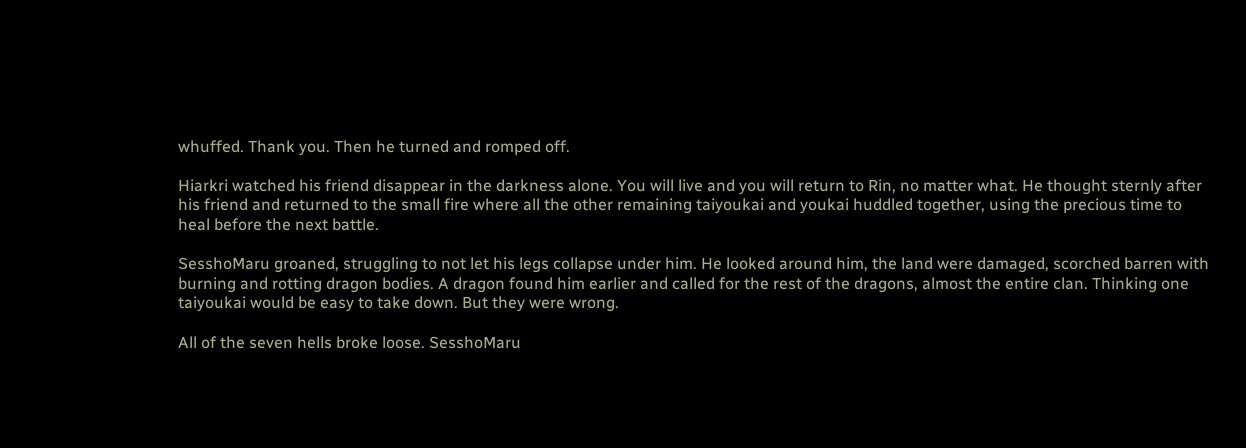whuffed. Thank you. Then he turned and romped off.

Hiarkri watched his friend disappear in the darkness alone. You will live and you will return to Rin, no matter what. He thought sternly after his friend and returned to the small fire where all the other remaining taiyoukai and youkai huddled together, using the precious time to heal before the next battle.

SesshoMaru groaned, struggling to not let his legs collapse under him. He looked around him, the land were damaged, scorched barren with burning and rotting dragon bodies. A dragon found him earlier and called for the rest of the dragons, almost the entire clan. Thinking one taiyoukai would be easy to take down. But they were wrong.

All of the seven hells broke loose. SesshoMaru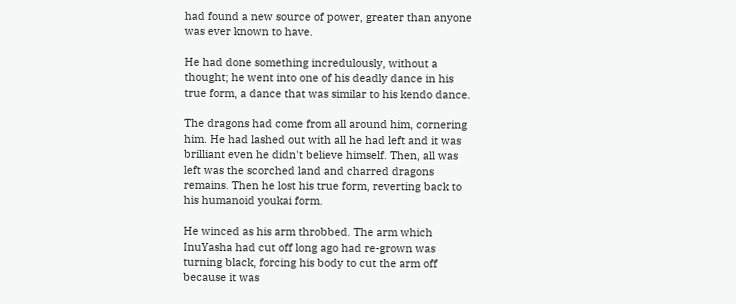had found a new source of power, greater than anyone was ever known to have.

He had done something incredulously, without a thought; he went into one of his deadly dance in his true form, a dance that was similar to his kendo dance.

The dragons had come from all around him, cornering him. He had lashed out with all he had left and it was brilliant even he didn't believe himself. Then, all was left was the scorched land and charred dragons remains. Then he lost his true form, reverting back to his humanoid youkai form.

He winced as his arm throbbed. The arm which InuYasha had cut off long ago had re-grown was turning black, forcing his body to cut the arm off because it was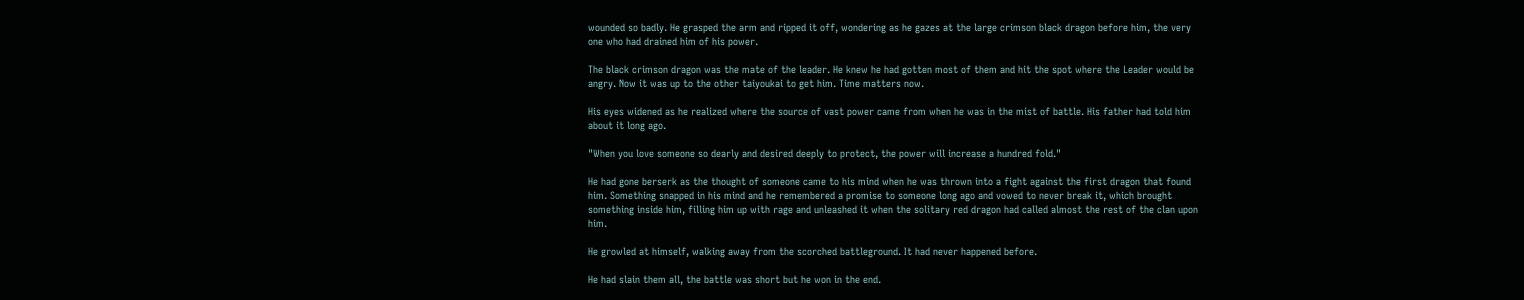wounded so badly. He grasped the arm and ripped it off, wondering as he gazes at the large crimson black dragon before him, the very one who had drained him of his power.

The black crimson dragon was the mate of the leader. He knew he had gotten most of them and hit the spot where the Leader would be angry. Now it was up to the other taiyoukai to get him. Time matters now.

His eyes widened as he realized where the source of vast power came from when he was in the mist of battle. His father had told him about it long ago.

"When you love someone so dearly and desired deeply to protect, the power will increase a hundred fold."

He had gone berserk as the thought of someone came to his mind when he was thrown into a fight against the first dragon that found him. Something snapped in his mind and he remembered a promise to someone long ago and vowed to never break it, which brought something inside him, filling him up with rage and unleashed it when the solitary red dragon had called almost the rest of the clan upon him.

He growled at himself, walking away from the scorched battleground. It had never happened before.

He had slain them all, the battle was short but he won in the end.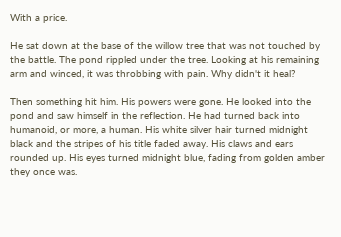With a price.

He sat down at the base of the willow tree that was not touched by the battle. The pond rippled under the tree. Looking at his remaining arm and winced, it was throbbing with pain. Why didn't it heal?

Then something hit him. His powers were gone. He looked into the pond and saw himself in the reflection. He had turned back into humanoid, or more, a human. His white silver hair turned midnight black and the stripes of his title faded away. His claws and ears rounded up. His eyes turned midnight blue, fading from golden amber they once was.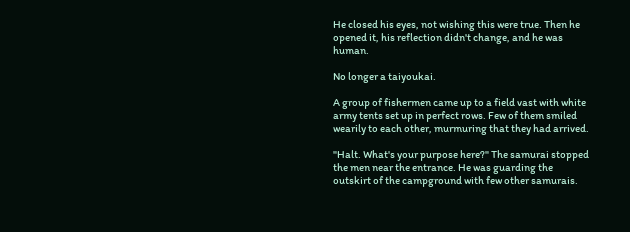He closed his eyes, not wishing this were true. Then he opened it, his reflection didn't change, and he was human.

No longer a taiyoukai.

A group of fishermen came up to a field vast with white army tents set up in perfect rows. Few of them smiled wearily to each other, murmuring that they had arrived.

"Halt. What's your purpose here?" The samurai stopped the men near the entrance. He was guarding the outskirt of the campground with few other samurais.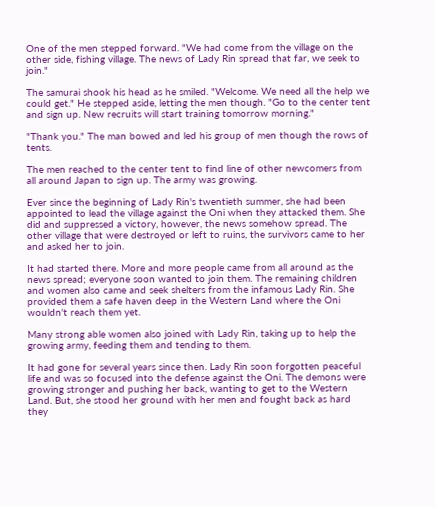One of the men stepped forward. "We had come from the village on the other side, fishing village. The news of Lady Rin spread that far, we seek to join."

The samurai shook his head as he smiled. "Welcome. We need all the help we could get." He stepped aside, letting the men though. "Go to the center tent and sign up. New recruits will start training tomorrow morning."

"Thank you." The man bowed and led his group of men though the rows of tents.

The men reached to the center tent to find line of other newcomers from all around Japan to sign up. The army was growing.

Ever since the beginning of Lady Rin's twentieth summer, she had been appointed to lead the village against the Oni when they attacked them. She did and suppressed a victory, however, the news somehow spread. The other village that were destroyed or left to ruins, the survivors came to her and asked her to join.

It had started there. More and more people came from all around as the news spread; everyone soon wanted to join them. The remaining children and women also came and seek shelters from the infamous Lady Rin. She provided them a safe haven deep in the Western Land where the Oni wouldn't reach them yet.

Many strong able women also joined with Lady Rin, taking up to help the growing army, feeding them and tending to them.

It had gone for several years since then. Lady Rin soon forgotten peaceful life and was so focused into the defense against the Oni. The demons were growing stronger and pushing her back, wanting to get to the Western Land. But, she stood her ground with her men and fought back as hard they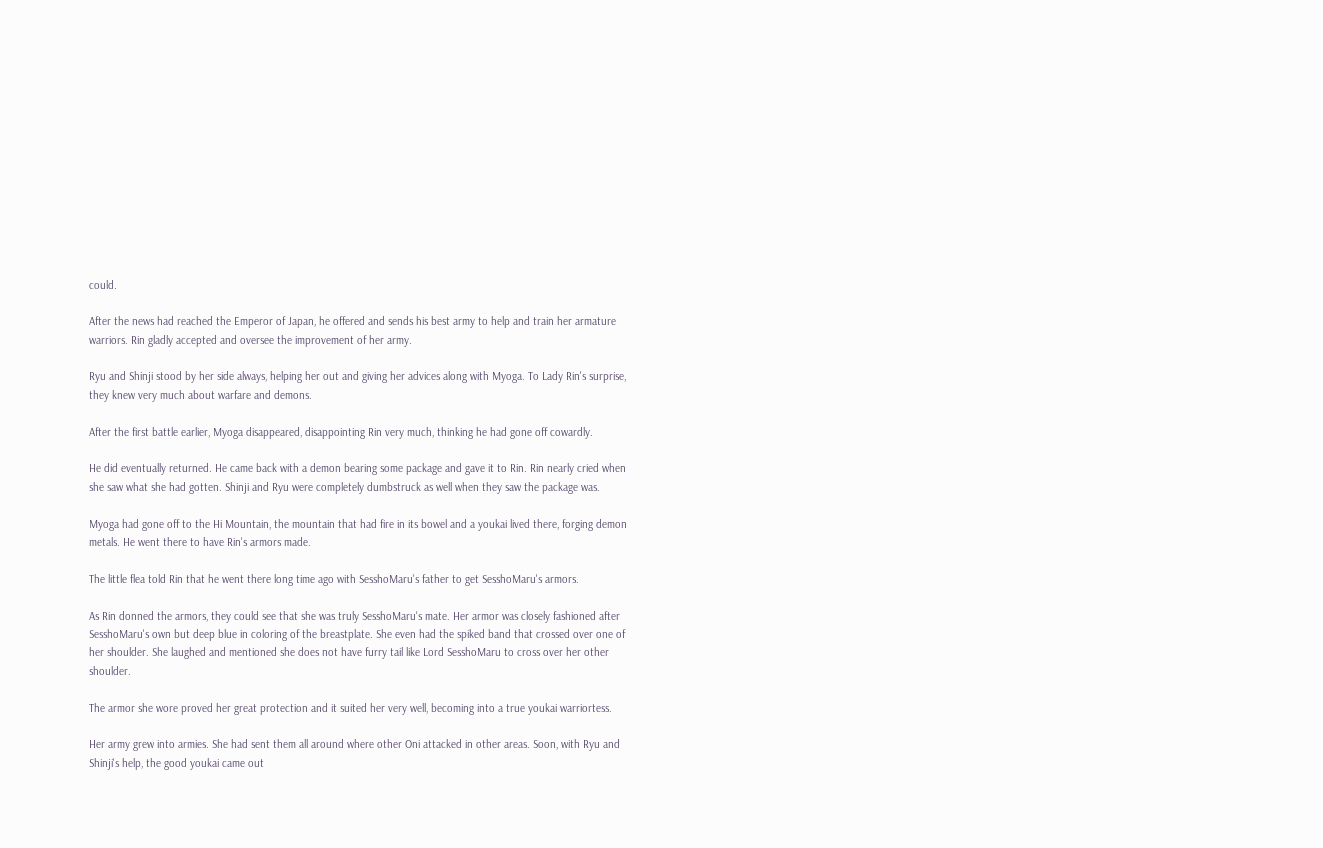could.

After the news had reached the Emperor of Japan, he offered and sends his best army to help and train her armature warriors. Rin gladly accepted and oversee the improvement of her army.

Ryu and Shinji stood by her side always, helping her out and giving her advices along with Myoga. To Lady Rin's surprise, they knew very much about warfare and demons.

After the first battle earlier, Myoga disappeared, disappointing Rin very much, thinking he had gone off cowardly.

He did eventually returned. He came back with a demon bearing some package and gave it to Rin. Rin nearly cried when she saw what she had gotten. Shinji and Ryu were completely dumbstruck as well when they saw the package was.

Myoga had gone off to the Hi Mountain, the mountain that had fire in its bowel and a youkai lived there, forging demon metals. He went there to have Rin's armors made.

The little flea told Rin that he went there long time ago with SesshoMaru's father to get SesshoMaru's armors.

As Rin donned the armors, they could see that she was truly SesshoMaru's mate. Her armor was closely fashioned after SesshoMaru's own but deep blue in coloring of the breastplate. She even had the spiked band that crossed over one of her shoulder. She laughed and mentioned she does not have furry tail like Lord SesshoMaru to cross over her other shoulder.

The armor she wore proved her great protection and it suited her very well, becoming into a true youkai warriortess.

Her army grew into armies. She had sent them all around where other Oni attacked in other areas. Soon, with Ryu and Shinji's help, the good youkai came out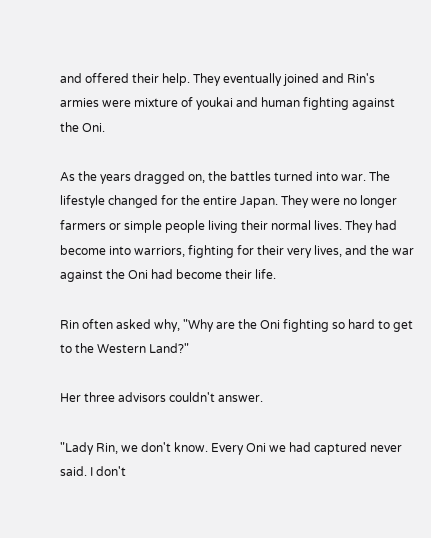and offered their help. They eventually joined and Rin's armies were mixture of youkai and human fighting against the Oni.

As the years dragged on, the battles turned into war. The lifestyle changed for the entire Japan. They were no longer farmers or simple people living their normal lives. They had become into warriors, fighting for their very lives, and the war against the Oni had become their life.

Rin often asked why, "Why are the Oni fighting so hard to get to the Western Land?"

Her three advisors couldn't answer.

"Lady Rin, we don't know. Every Oni we had captured never said. I don't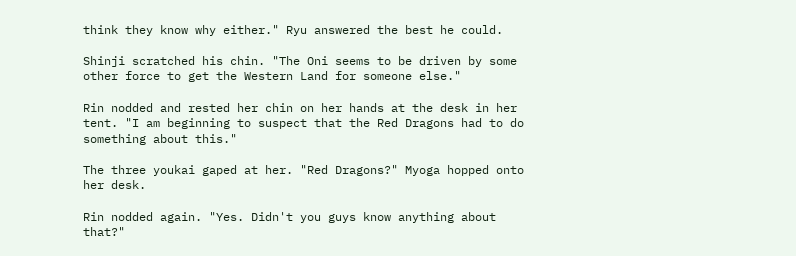think they know why either." Ryu answered the best he could.

Shinji scratched his chin. "The Oni seems to be driven by some other force to get the Western Land for someone else."

Rin nodded and rested her chin on her hands at the desk in her tent. "I am beginning to suspect that the Red Dragons had to do something about this."

The three youkai gaped at her. "Red Dragons?" Myoga hopped onto her desk.

Rin nodded again. "Yes. Didn't you guys know anything about that?"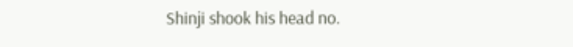Shinji shook his head no.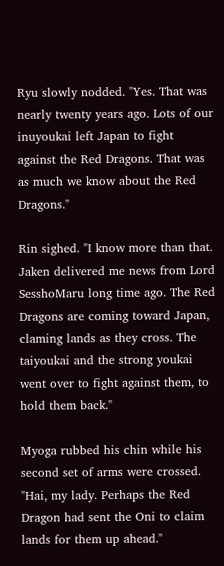Ryu slowly nodded. "Yes. That was nearly twenty years ago. Lots of our inuyoukai left Japan to fight against the Red Dragons. That was as much we know about the Red Dragons."

Rin sighed. "I know more than that. Jaken delivered me news from Lord SesshoMaru long time ago. The Red Dragons are coming toward Japan, claming lands as they cross. The taiyoukai and the strong youkai went over to fight against them, to hold them back."

Myoga rubbed his chin while his second set of arms were crossed. "Hai, my lady. Perhaps the Red Dragon had sent the Oni to claim lands for them up ahead."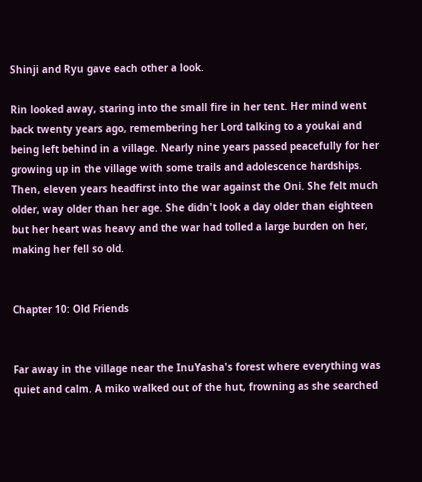Shinji and Ryu gave each other a look.

Rin looked away, staring into the small fire in her tent. Her mind went back twenty years ago, remembering her Lord talking to a youkai and being left behind in a village. Nearly nine years passed peacefully for her growing up in the village with some trails and adolescence hardships. Then, eleven years headfirst into the war against the Oni. She felt much older, way older than her age. She didn't look a day older than eighteen but her heart was heavy and the war had tolled a large burden on her, making her fell so old.


Chapter 10: Old Friends


Far away in the village near the InuYasha's forest where everything was quiet and calm. A miko walked out of the hut, frowning as she searched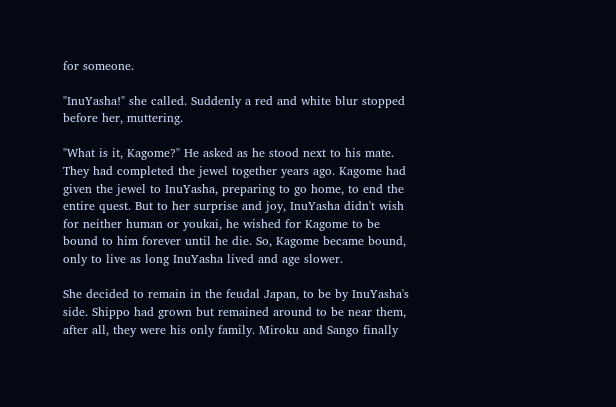for someone.

"InuYasha!" she called. Suddenly a red and white blur stopped before her, muttering.

"What is it, Kagome?" He asked as he stood next to his mate. They had completed the jewel together years ago. Kagome had given the jewel to InuYasha, preparing to go home, to end the entire quest. But to her surprise and joy, InuYasha didn't wish for neither human or youkai, he wished for Kagome to be bound to him forever until he die. So, Kagome became bound, only to live as long InuYasha lived and age slower.

She decided to remain in the feudal Japan, to be by InuYasha's side. Shippo had grown but remained around to be near them, after all, they were his only family. Miroku and Sango finally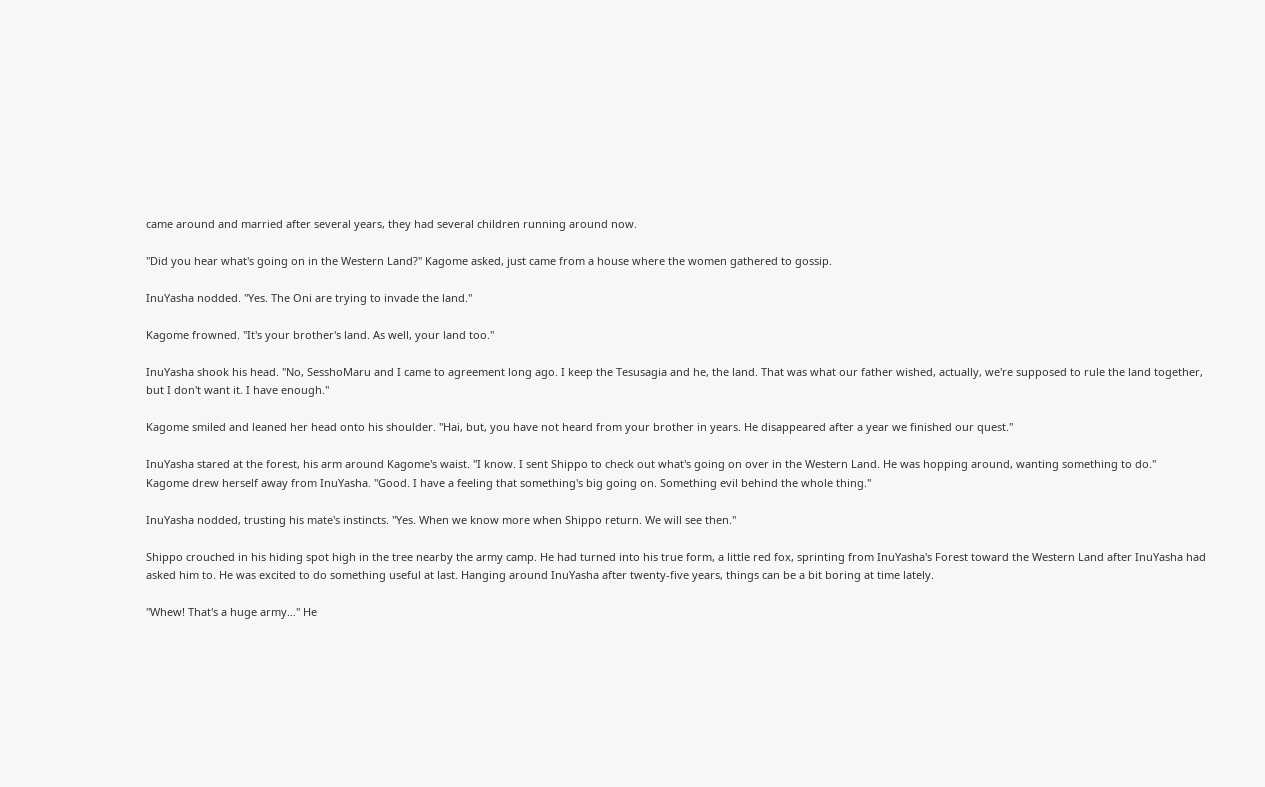came around and married after several years, they had several children running around now.

"Did you hear what's going on in the Western Land?" Kagome asked, just came from a house where the women gathered to gossip.

InuYasha nodded. "Yes. The Oni are trying to invade the land."

Kagome frowned. "It's your brother's land. As well, your land too."

InuYasha shook his head. "No, SesshoMaru and I came to agreement long ago. I keep the Tesusagia and he, the land. That was what our father wished, actually, we're supposed to rule the land together, but I don't want it. I have enough."

Kagome smiled and leaned her head onto his shoulder. "Hai, but, you have not heard from your brother in years. He disappeared after a year we finished our quest."

InuYasha stared at the forest, his arm around Kagome's waist. "I know. I sent Shippo to check out what's going on over in the Western Land. He was hopping around, wanting something to do."
Kagome drew herself away from InuYasha. "Good. I have a feeling that something's big going on. Something evil behind the whole thing."

InuYasha nodded, trusting his mate's instincts. "Yes. When we know more when Shippo return. We will see then."

Shippo crouched in his hiding spot high in the tree nearby the army camp. He had turned into his true form, a little red fox, sprinting from InuYasha's Forest toward the Western Land after InuYasha had asked him to. He was excited to do something useful at last. Hanging around InuYasha after twenty-five years, things can be a bit boring at time lately.

"Whew! That's a huge army…" He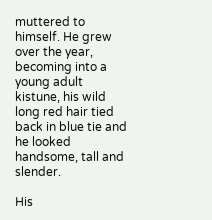muttered to himself. He grew over the year, becoming into a young adult kistune, his wild long red hair tied back in blue tie and he looked handsome, tall and slender.

His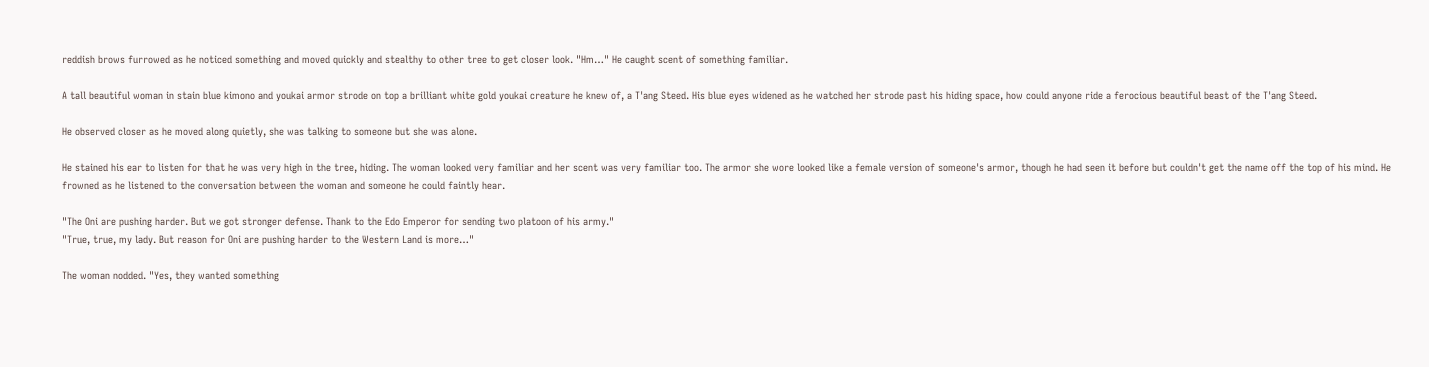reddish brows furrowed as he noticed something and moved quickly and stealthy to other tree to get closer look. "Hm…" He caught scent of something familiar.

A tall beautiful woman in stain blue kimono and youkai armor strode on top a brilliant white gold youkai creature he knew of, a T'ang Steed. His blue eyes widened as he watched her strode past his hiding space, how could anyone ride a ferocious beautiful beast of the T'ang Steed.

He observed closer as he moved along quietly, she was talking to someone but she was alone.

He stained his ear to listen for that he was very high in the tree, hiding. The woman looked very familiar and her scent was very familiar too. The armor she wore looked like a female version of someone's armor, though he had seen it before but couldn't get the name off the top of his mind. He frowned as he listened to the conversation between the woman and someone he could faintly hear.

"The Oni are pushing harder. But we got stronger defense. Thank to the Edo Emperor for sending two platoon of his army."
"True, true, my lady. But reason for Oni are pushing harder to the Western Land is more…"

The woman nodded. "Yes, they wanted something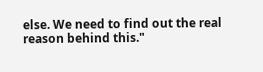else. We need to find out the real reason behind this."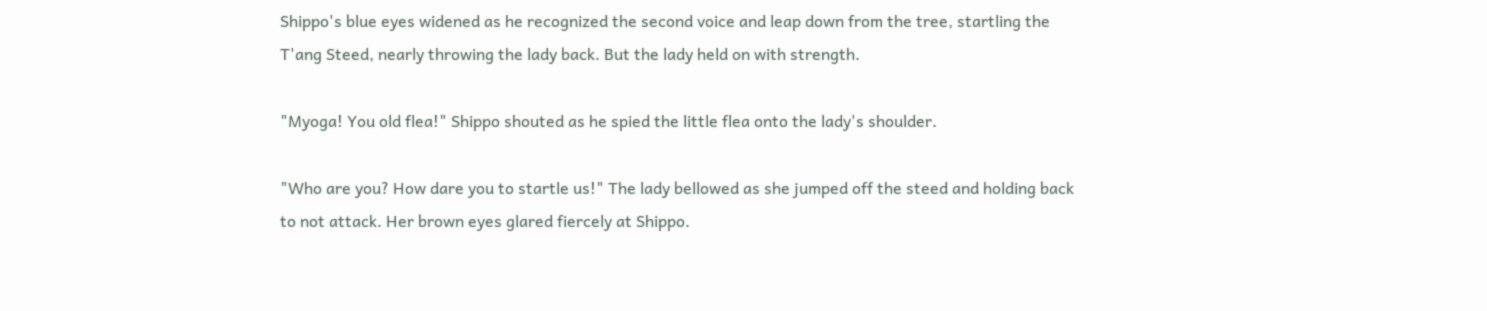Shippo's blue eyes widened as he recognized the second voice and leap down from the tree, startling the T'ang Steed, nearly throwing the lady back. But the lady held on with strength.

"Myoga! You old flea!" Shippo shouted as he spied the little flea onto the lady's shoulder.

"Who are you? How dare you to startle us!" The lady bellowed as she jumped off the steed and holding back to not attack. Her brown eyes glared fiercely at Shippo.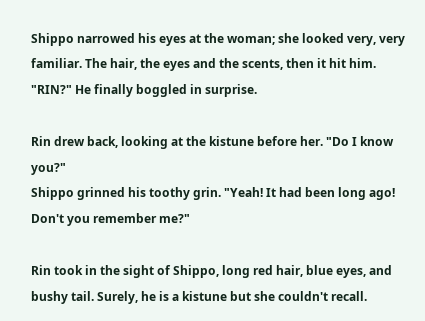Shippo narrowed his eyes at the woman; she looked very, very familiar. The hair, the eyes and the scents, then it hit him. "RIN?" He finally boggled in surprise.

Rin drew back, looking at the kistune before her. "Do I know you?"
Shippo grinned his toothy grin. "Yeah! It had been long ago! Don't you remember me?"

Rin took in the sight of Shippo, long red hair, blue eyes, and bushy tail. Surely, he is a kistune but she couldn't recall.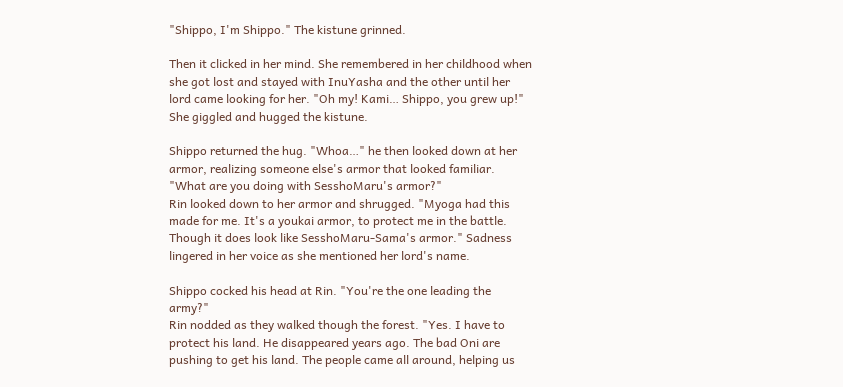"Shippo, I'm Shippo." The kistune grinned.

Then it clicked in her mind. She remembered in her childhood when she got lost and stayed with InuYasha and the other until her lord came looking for her. "Oh my! Kami… Shippo, you grew up!" She giggled and hugged the kistune.

Shippo returned the hug. "Whoa…" he then looked down at her armor, realizing someone else's armor that looked familiar. "What are you doing with SesshoMaru's armor?"
Rin looked down to her armor and shrugged. "Myoga had this made for me. It's a youkai armor, to protect me in the battle. Though it does look like SesshoMaru-Sama's armor." Sadness lingered in her voice as she mentioned her lord's name.

Shippo cocked his head at Rin. "You're the one leading the army?"
Rin nodded as they walked though the forest. "Yes. I have to protect his land. He disappeared years ago. The bad Oni are pushing to get his land. The people came all around, helping us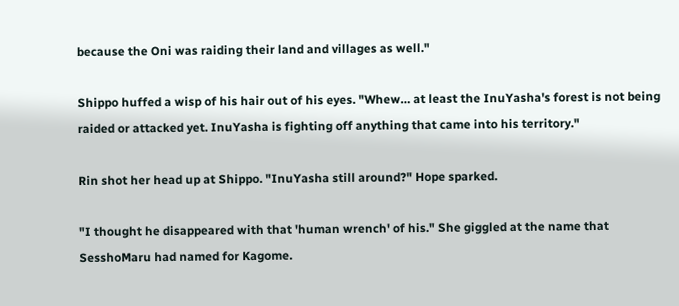because the Oni was raiding their land and villages as well."

Shippo huffed a wisp of his hair out of his eyes. "Whew… at least the InuYasha's forest is not being raided or attacked yet. InuYasha is fighting off anything that came into his territory."

Rin shot her head up at Shippo. "InuYasha still around?" Hope sparked.

"I thought he disappeared with that 'human wrench' of his." She giggled at the name that SesshoMaru had named for Kagome.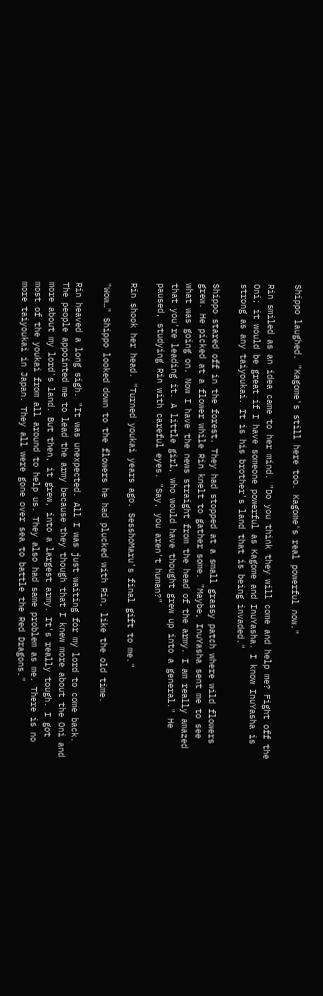Shippo laughed. "Kagome's still here too. Kagome's real powerful now."

Rin smiled as an idea came to her mind. "Do you think they will come and help me? Fight off the Oni; it would be great if I have someone powerful as Kagome and InuYasha. I know InuYasha is strong as any taiyoukai. It is his brother's land that is being invaded."

Shippo stared off in the forest. They had stopped at a small grassy patch where wild flowers grew. He picked at a flower while Rin knelt to gather some. "Maybe, InuYasha sent me to see what was going on. Now I have the news straight from the head of the army. I am really amazed that you're leading it. A little girl, who would have thought grew up into a general." He paused, studying Rin with careful eyes. "Say, you aren't human?"

Rin shook her head. "Turned youkai years ago. SesshoMaru's final gift to me."

"Wow…" Shippo looked down to the flowers he had plucked with Rin, like the old time.

Rin heaved a long sigh. "It was unexpected. All I was just waiting for my lord to come back. The people appointed me to lead the army because they though that I knew more about the Oni and more about my lord's land. But then, it grew, into a largest army. It's really tough. I got most of the youkai from all around to help us. They also had same problem as me. There is no more taiyoukai in Japan. They all were gone over sea to battle the Red Dragons."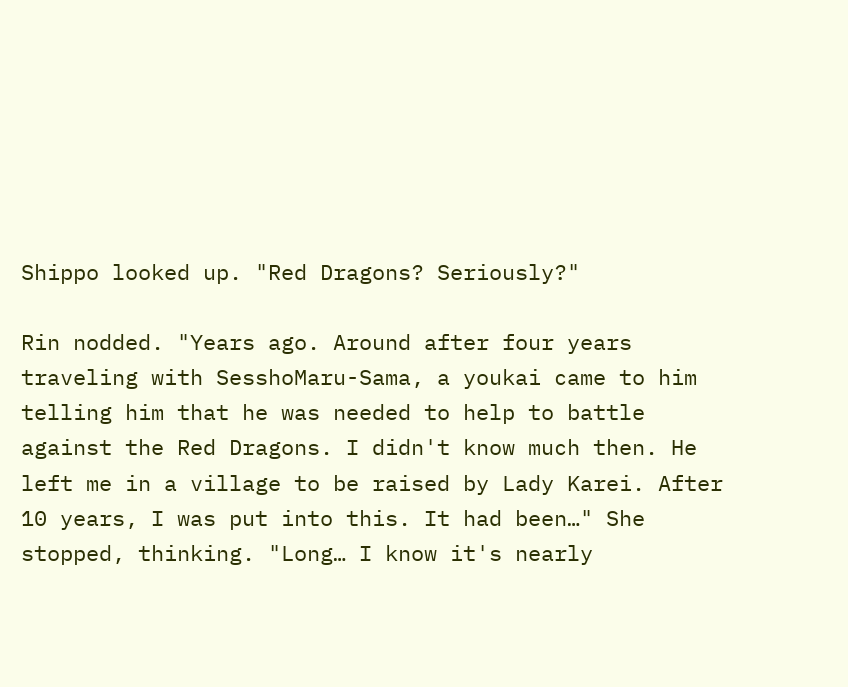Shippo looked up. "Red Dragons? Seriously?"

Rin nodded. "Years ago. Around after four years traveling with SesshoMaru-Sama, a youkai came to him telling him that he was needed to help to battle against the Red Dragons. I didn't know much then. He left me in a village to be raised by Lady Karei. After 10 years, I was put into this. It had been…" She stopped, thinking. "Long… I know it's nearly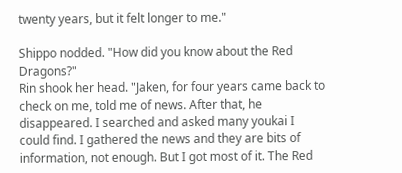twenty years, but it felt longer to me."

Shippo nodded. "How did you know about the Red Dragons?"
Rin shook her head. "Jaken, for four years came back to check on me, told me of news. After that, he disappeared. I searched and asked many youkai I could find. I gathered the news and they are bits of information, not enough. But I got most of it. The Red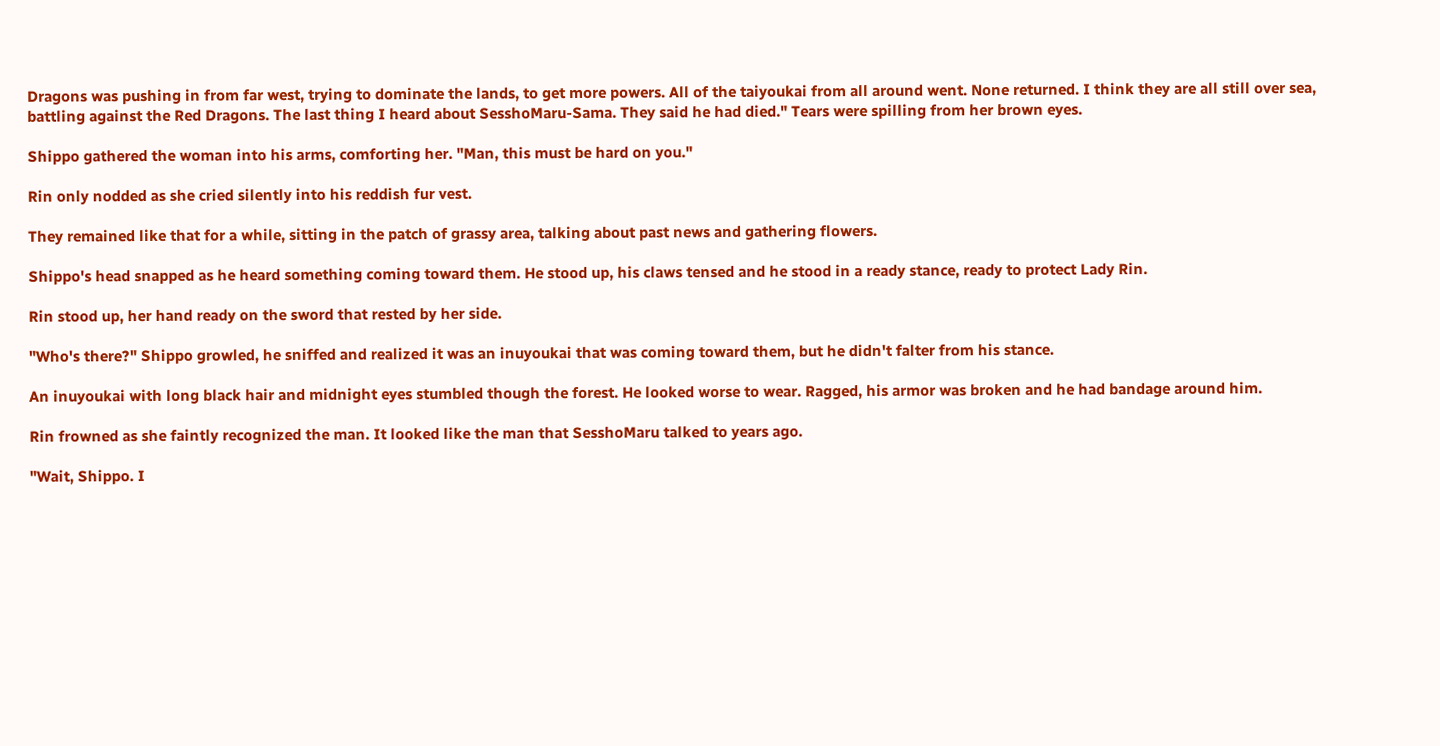Dragons was pushing in from far west, trying to dominate the lands, to get more powers. All of the taiyoukai from all around went. None returned. I think they are all still over sea, battling against the Red Dragons. The last thing I heard about SesshoMaru-Sama. They said he had died." Tears were spilling from her brown eyes.

Shippo gathered the woman into his arms, comforting her. "Man, this must be hard on you."

Rin only nodded as she cried silently into his reddish fur vest.

They remained like that for a while, sitting in the patch of grassy area, talking about past news and gathering flowers.

Shippo's head snapped as he heard something coming toward them. He stood up, his claws tensed and he stood in a ready stance, ready to protect Lady Rin.

Rin stood up, her hand ready on the sword that rested by her side.

"Who's there?" Shippo growled, he sniffed and realized it was an inuyoukai that was coming toward them, but he didn't falter from his stance.

An inuyoukai with long black hair and midnight eyes stumbled though the forest. He looked worse to wear. Ragged, his armor was broken and he had bandage around him.

Rin frowned as she faintly recognized the man. It looked like the man that SesshoMaru talked to years ago.

"Wait, Shippo. I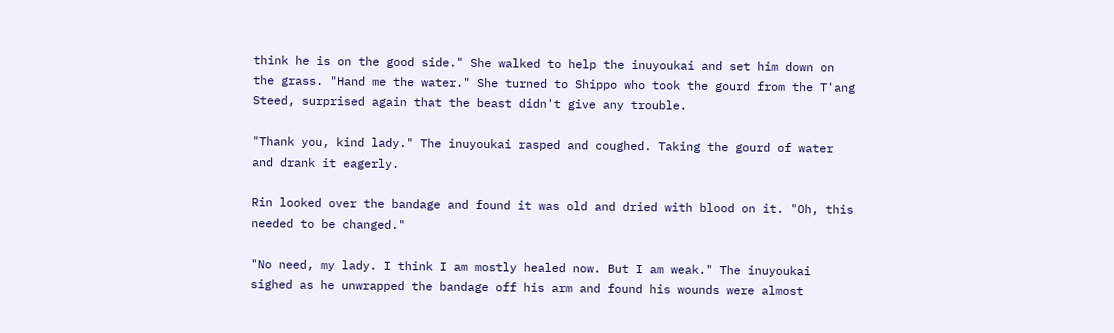think he is on the good side." She walked to help the inuyoukai and set him down on the grass. "Hand me the water." She turned to Shippo who took the gourd from the T'ang Steed, surprised again that the beast didn't give any trouble.

"Thank you, kind lady." The inuyoukai rasped and coughed. Taking the gourd of water and drank it eagerly.

Rin looked over the bandage and found it was old and dried with blood on it. "Oh, this needed to be changed."

"No need, my lady. I think I am mostly healed now. But I am weak." The inuyoukai sighed as he unwrapped the bandage off his arm and found his wounds were almost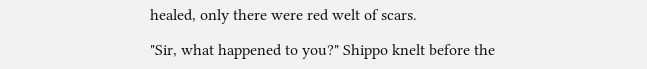healed, only there were red welt of scars.

"Sir, what happened to you?" Shippo knelt before the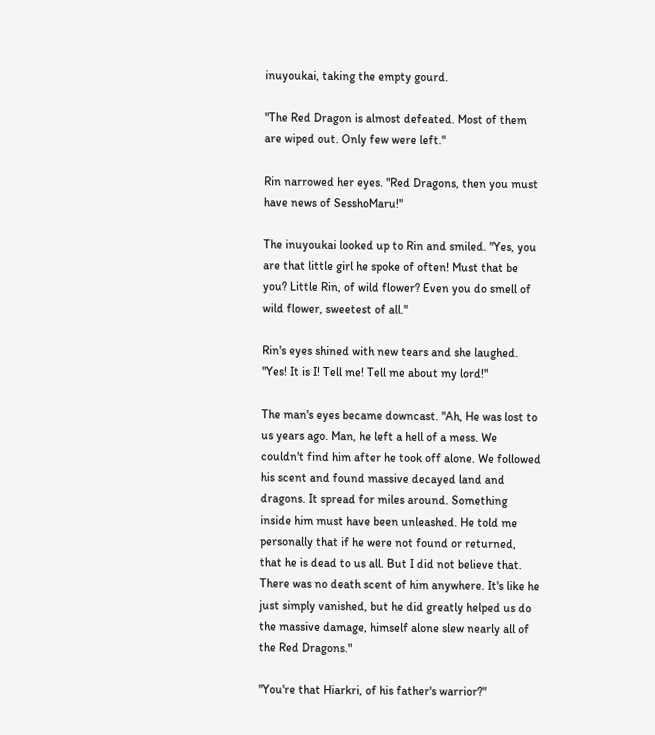inuyoukai, taking the empty gourd.

"The Red Dragon is almost defeated. Most of them are wiped out. Only few were left."

Rin narrowed her eyes. "Red Dragons, then you must have news of SesshoMaru!"

The inuyoukai looked up to Rin and smiled. "Yes, you are that little girl he spoke of often! Must that be you? Little Rin, of wild flower? Even you do smell of wild flower, sweetest of all."

Rin's eyes shined with new tears and she laughed. "Yes! It is I! Tell me! Tell me about my lord!"

The man's eyes became downcast. "Ah, He was lost to us years ago. Man, he left a hell of a mess. We couldn't find him after he took off alone. We followed his scent and found massive decayed land and dragons. It spread for miles around. Something inside him must have been unleashed. He told me personally that if he were not found or returned, that he is dead to us all. But I did not believe that. There was no death scent of him anywhere. It's like he just simply vanished, but he did greatly helped us do the massive damage, himself alone slew nearly all of the Red Dragons."

"You're that Hiarkri, of his father's warrior?"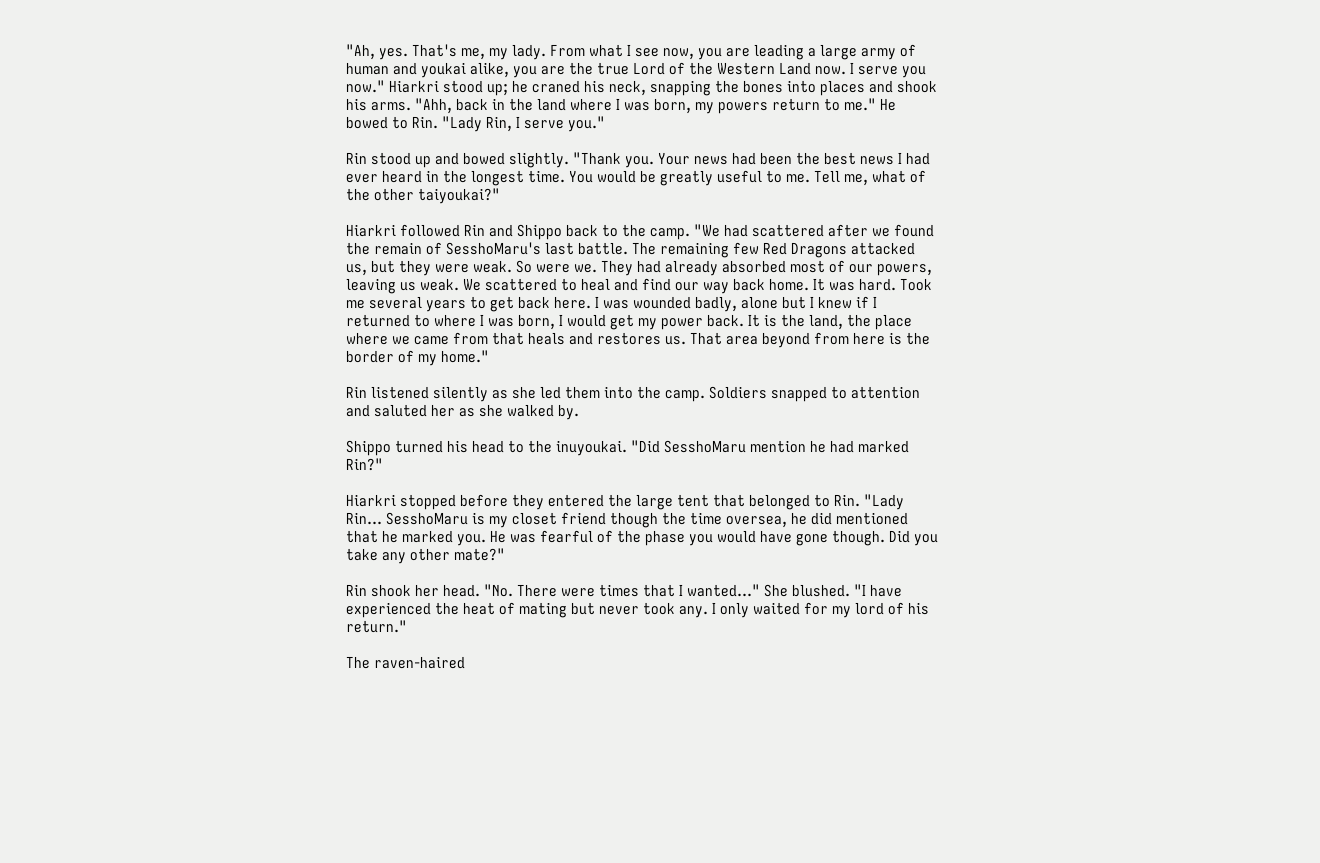"Ah, yes. That's me, my lady. From what I see now, you are leading a large army of human and youkai alike, you are the true Lord of the Western Land now. I serve you now." Hiarkri stood up; he craned his neck, snapping the bones into places and shook his arms. "Ahh, back in the land where I was born, my powers return to me." He bowed to Rin. "Lady Rin, I serve you."

Rin stood up and bowed slightly. "Thank you. Your news had been the best news I had ever heard in the longest time. You would be greatly useful to me. Tell me, what of the other taiyoukai?"

Hiarkri followed Rin and Shippo back to the camp. "We had scattered after we found the remain of SesshoMaru's last battle. The remaining few Red Dragons attacked us, but they were weak. So were we. They had already absorbed most of our powers, leaving us weak. We scattered to heal and find our way back home. It was hard. Took me several years to get back here. I was wounded badly, alone but I knew if I returned to where I was born, I would get my power back. It is the land, the place where we came from that heals and restores us. That area beyond from here is the border of my home."

Rin listened silently as she led them into the camp. Soldiers snapped to attention and saluted her as she walked by.

Shippo turned his head to the inuyoukai. "Did SesshoMaru mention he had marked Rin?"

Hiarkri stopped before they entered the large tent that belonged to Rin. "Lady Rin… SesshoMaru is my closet friend though the time oversea, he did mentioned that he marked you. He was fearful of the phase you would have gone though. Did you take any other mate?"

Rin shook her head. "No. There were times that I wanted…" She blushed. "I have experienced the heat of mating but never took any. I only waited for my lord of his return."

The raven-haired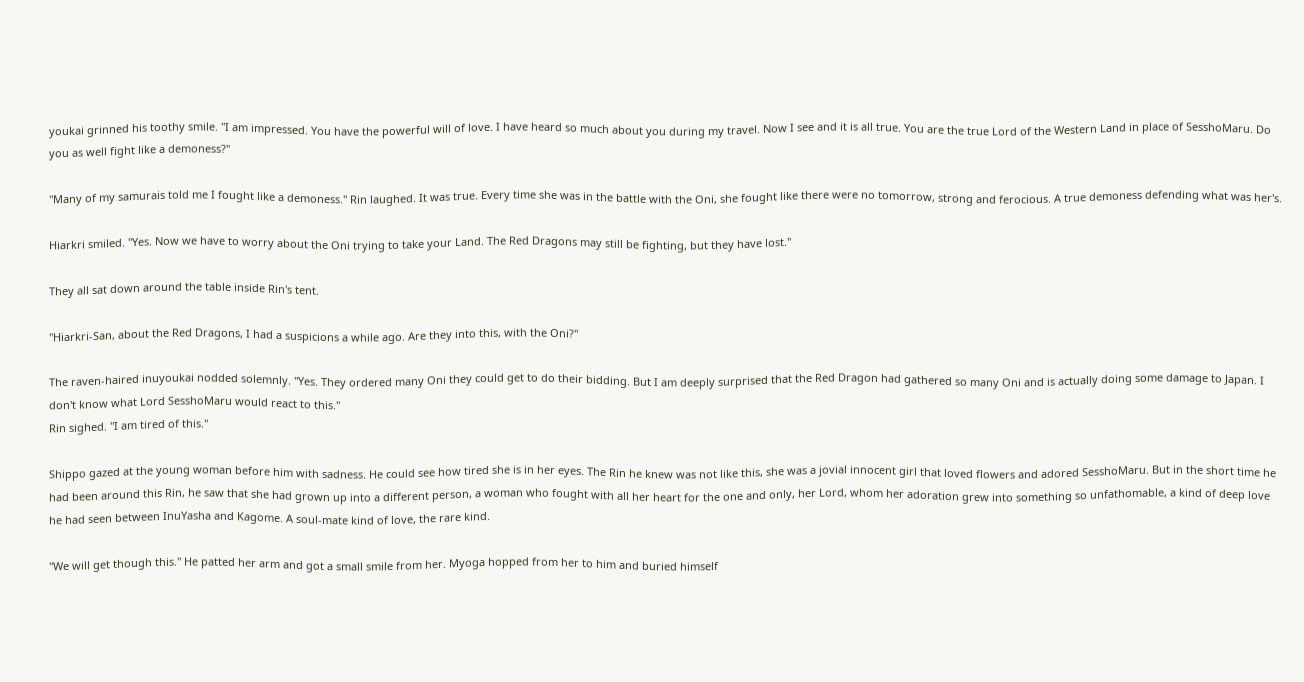youkai grinned his toothy smile. "I am impressed. You have the powerful will of love. I have heard so much about you during my travel. Now I see and it is all true. You are the true Lord of the Western Land in place of SesshoMaru. Do you as well fight like a demoness?"

"Many of my samurais told me I fought like a demoness." Rin laughed. It was true. Every time she was in the battle with the Oni, she fought like there were no tomorrow, strong and ferocious. A true demoness defending what was her's.

Hiarkri smiled. "Yes. Now we have to worry about the Oni trying to take your Land. The Red Dragons may still be fighting, but they have lost."

They all sat down around the table inside Rin's tent.

"Hiarkri-San, about the Red Dragons, I had a suspicions a while ago. Are they into this, with the Oni?"

The raven-haired inuyoukai nodded solemnly. "Yes. They ordered many Oni they could get to do their bidding. But I am deeply surprised that the Red Dragon had gathered so many Oni and is actually doing some damage to Japan. I don't know what Lord SesshoMaru would react to this."
Rin sighed. "I am tired of this."

Shippo gazed at the young woman before him with sadness. He could see how tired she is in her eyes. The Rin he knew was not like this, she was a jovial innocent girl that loved flowers and adored SesshoMaru. But in the short time he had been around this Rin, he saw that she had grown up into a different person, a woman who fought with all her heart for the one and only, her Lord, whom her adoration grew into something so unfathomable, a kind of deep love he had seen between InuYasha and Kagome. A soul-mate kind of love, the rare kind.

"We will get though this." He patted her arm and got a small smile from her. Myoga hopped from her to him and buried himself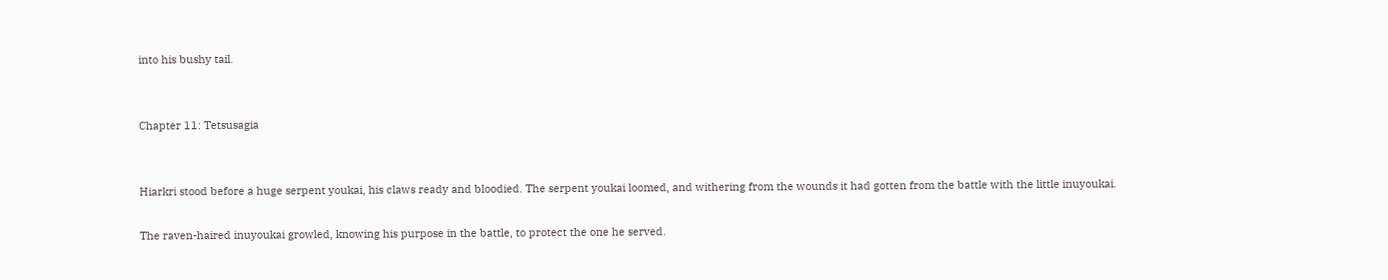into his bushy tail.


Chapter 11: Tetsusagia


Hiarkri stood before a huge serpent youkai, his claws ready and bloodied. The serpent youkai loomed, and withering from the wounds it had gotten from the battle with the little inuyoukai.

The raven-haired inuyoukai growled, knowing his purpose in the battle, to protect the one he served.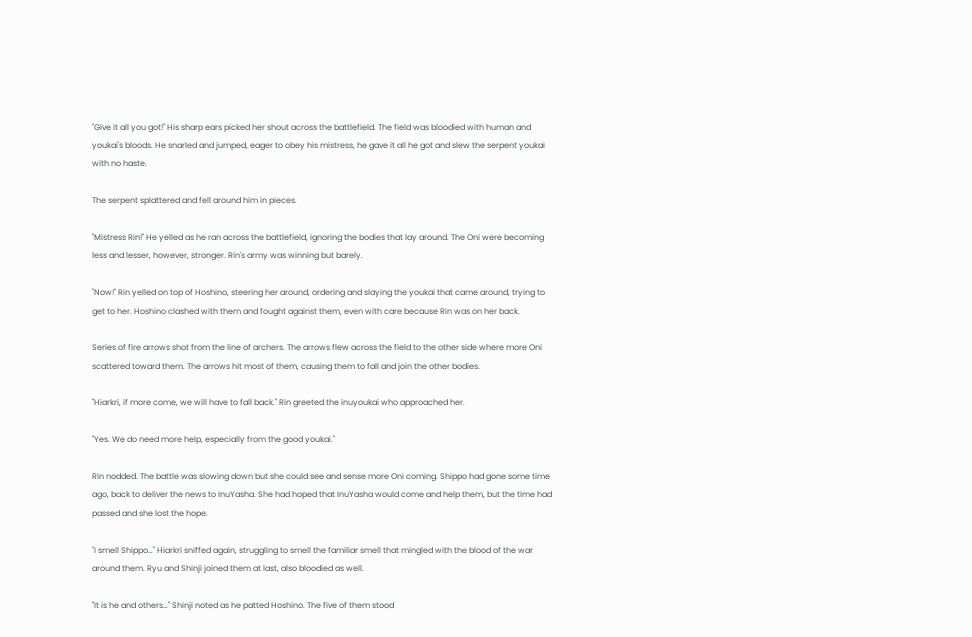"Give it all you got!" His sharp ears picked her shout across the battlefield. The field was bloodied with human and youkai's bloods. He snarled and jumped, eager to obey his mistress, he gave it all he got and slew the serpent youkai with no haste.

The serpent splattered and fell around him in pieces.

"Mistress Rin!" He yelled as he ran across the battlefield, ignoring the bodies that lay around. The Oni were becoming less and lesser, however, stronger. Rin's army was winning but barely.

"Now!" Rin yelled on top of Hoshino, steering her around, ordering and slaying the youkai that came around, trying to get to her. Hoshino clashed with them and fought against them, even with care because Rin was on her back.

Series of fire arrows shot from the line of archers. The arrows flew across the field to the other side where more Oni scattered toward them. The arrows hit most of them, causing them to fall and join the other bodies.

"Hiarkri, if more come, we will have to fall back." Rin greeted the inuyoukai who approached her.

"Yes. We do need more help, especially from the good youkai."

Rin nodded. The battle was slowing down but she could see and sense more Oni coming. Shippo had gone some time ago, back to deliver the news to InuYasha. She had hoped that InuYasha would come and help them, but the time had passed and she lost the hope.

"I smell Shippo…" Hiarkri sniffed again, struggling to smell the familiar smell that mingled with the blood of the war around them. Ryu and Shinji joined them at last, also bloodied as well.

"It is he and others…" Shinji noted as he patted Hoshino. The five of them stood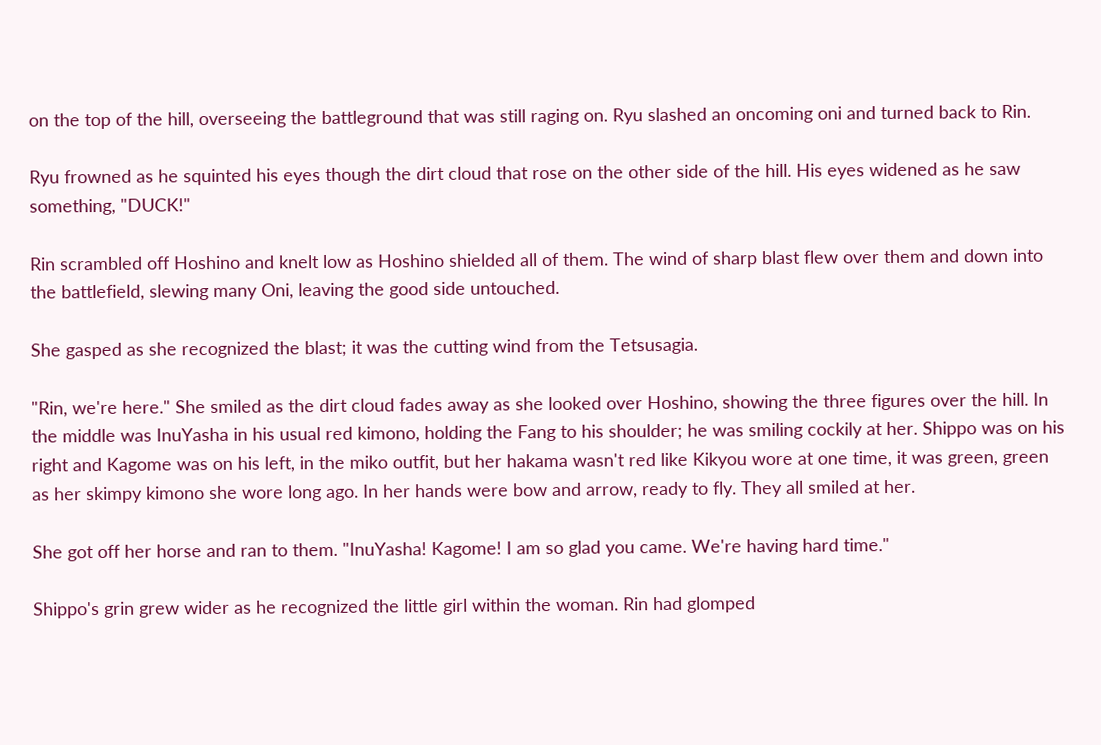on the top of the hill, overseeing the battleground that was still raging on. Ryu slashed an oncoming oni and turned back to Rin.

Ryu frowned as he squinted his eyes though the dirt cloud that rose on the other side of the hill. His eyes widened as he saw something, "DUCK!"

Rin scrambled off Hoshino and knelt low as Hoshino shielded all of them. The wind of sharp blast flew over them and down into the battlefield, slewing many Oni, leaving the good side untouched.

She gasped as she recognized the blast; it was the cutting wind from the Tetsusagia.

"Rin, we're here." She smiled as the dirt cloud fades away as she looked over Hoshino, showing the three figures over the hill. In the middle was InuYasha in his usual red kimono, holding the Fang to his shoulder; he was smiling cockily at her. Shippo was on his right and Kagome was on his left, in the miko outfit, but her hakama wasn't red like Kikyou wore at one time, it was green, green as her skimpy kimono she wore long ago. In her hands were bow and arrow, ready to fly. They all smiled at her.

She got off her horse and ran to them. "InuYasha! Kagome! I am so glad you came. We're having hard time."

Shippo's grin grew wider as he recognized the little girl within the woman. Rin had glomped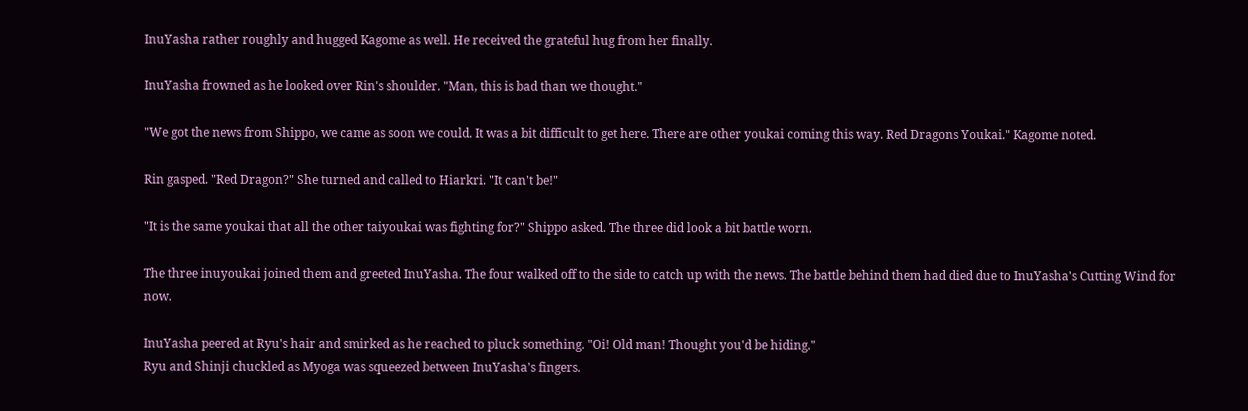InuYasha rather roughly and hugged Kagome as well. He received the grateful hug from her finally.

InuYasha frowned as he looked over Rin's shoulder. "Man, this is bad than we thought."

"We got the news from Shippo, we came as soon we could. It was a bit difficult to get here. There are other youkai coming this way. Red Dragons Youkai." Kagome noted.

Rin gasped. "Red Dragon?" She turned and called to Hiarkri. "It can't be!"

"It is the same youkai that all the other taiyoukai was fighting for?" Shippo asked. The three did look a bit battle worn.

The three inuyoukai joined them and greeted InuYasha. The four walked off to the side to catch up with the news. The battle behind them had died due to InuYasha's Cutting Wind for now.

InuYasha peered at Ryu's hair and smirked as he reached to pluck something. "Oi! Old man! Thought you'd be hiding."
Ryu and Shinji chuckled as Myoga was squeezed between InuYasha's fingers.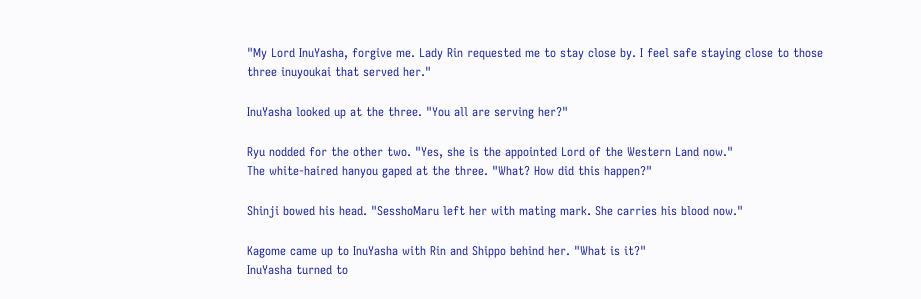"My Lord InuYasha, forgive me. Lady Rin requested me to stay close by. I feel safe staying close to those three inuyoukai that served her."

InuYasha looked up at the three. "You all are serving her?"

Ryu nodded for the other two. "Yes, she is the appointed Lord of the Western Land now."
The white-haired hanyou gaped at the three. "What? How did this happen?"

Shinji bowed his head. "SesshoMaru left her with mating mark. She carries his blood now."

Kagome came up to InuYasha with Rin and Shippo behind her. "What is it?"
InuYasha turned to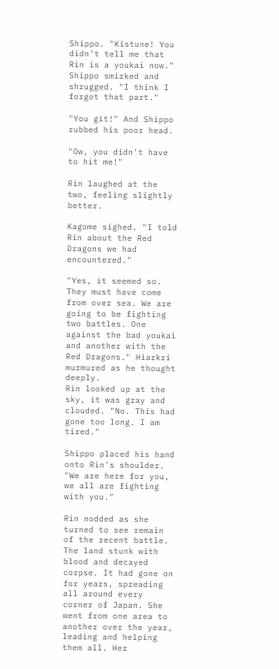Shippo. "Kistune! You didn't tell me that Rin is a youkai now."
Shippo smirked and shrugged. "I think I forgot that part."

"You git!" And Shippo rubbed his poor head.

"Ow, you didn't have to hit me!"

Rin laughed at the two, feeling slightly better.

Kagome sighed. "I told Rin about the Red Dragons we had encountered."

"Yes, it seemed so. They must have come from over sea. We are going to be fighting two battles. One against the bad youkai and another with the Red Dragons." Hiarkri murmured as he thought deeply.
Rin looked up at the sky, it was gray and clouded. "No. This had gone too long. I am tired."

Shippo placed his hand onto Rin's shoulder. "We are here for you, we all are fighting with you."

Rin nodded as she turned to see remain of the recent battle. The land stunk with blood and decayed corpse. It had gone on for years, spreading all around every corner of Japan. She went from one area to another over the year, leading and helping them all. Her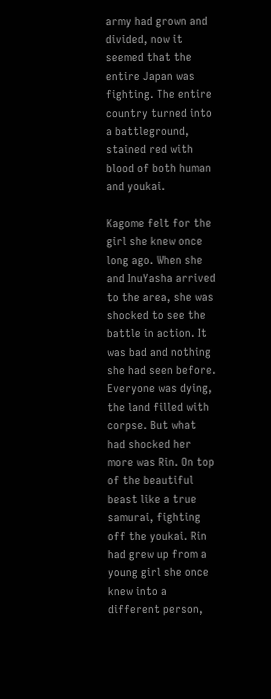army had grown and divided, now it seemed that the entire Japan was fighting. The entire country turned into a battleground, stained red with blood of both human and youkai.

Kagome felt for the girl she knew once long ago. When she and InuYasha arrived to the area, she was shocked to see the battle in action. It was bad and nothing she had seen before. Everyone was dying, the land filled with corpse. But what had shocked her more was Rin. On top of the beautiful beast like a true samurai, fighting off the youkai. Rin had grew up from a young girl she once knew into a different person,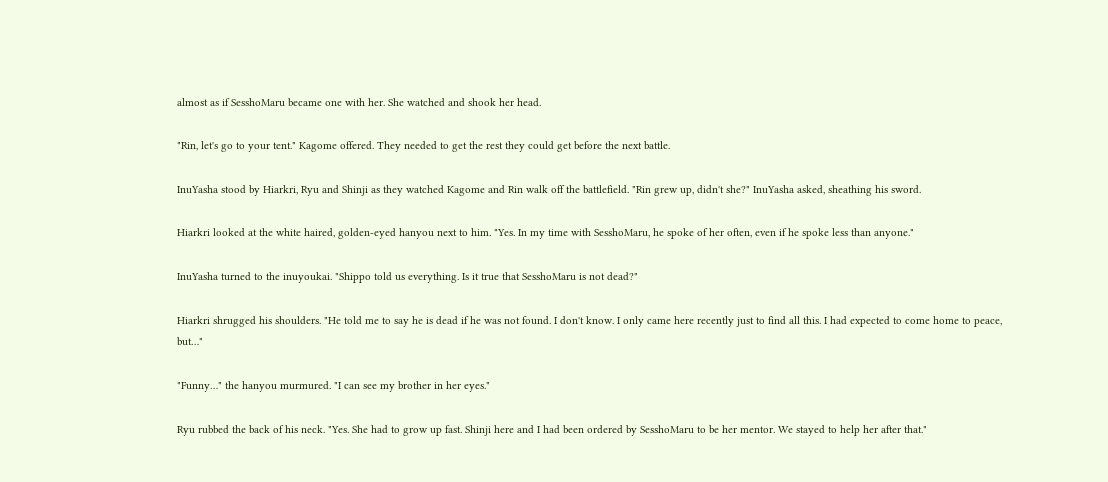almost as if SesshoMaru became one with her. She watched and shook her head.

"Rin, let's go to your tent." Kagome offered. They needed to get the rest they could get before the next battle.

InuYasha stood by Hiarkri, Ryu and Shinji as they watched Kagome and Rin walk off the battlefield. "Rin grew up, didn't she?" InuYasha asked, sheathing his sword.

Hiarkri looked at the white haired, golden-eyed hanyou next to him. "Yes. In my time with SesshoMaru, he spoke of her often, even if he spoke less than anyone."

InuYasha turned to the inuyoukai. "Shippo told us everything. Is it true that SesshoMaru is not dead?"

Hiarkri shrugged his shoulders. "He told me to say he is dead if he was not found. I don't know. I only came here recently just to find all this. I had expected to come home to peace, but…"

"Funny…" the hanyou murmured. "I can see my brother in her eyes."

Ryu rubbed the back of his neck. "Yes. She had to grow up fast. Shinji here and I had been ordered by SesshoMaru to be her mentor. We stayed to help her after that."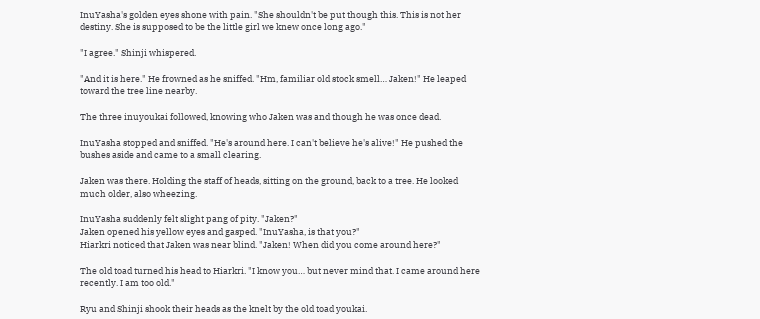InuYasha's golden eyes shone with pain. "She shouldn't be put though this. This is not her destiny. She is supposed to be the little girl we knew once long ago."

"I agree." Shinji whispered.

"And it is here." He frowned as he sniffed. "Hm, familiar old stock smell… Jaken!" He leaped toward the tree line nearby.

The three inuyoukai followed, knowing who Jaken was and though he was once dead.

InuYasha stopped and sniffed. "He's around here. I can't believe he's alive!" He pushed the bushes aside and came to a small clearing.

Jaken was there. Holding the staff of heads, sitting on the ground, back to a tree. He looked much older, also wheezing.

InuYasha suddenly felt slight pang of pity. "Jaken?"
Jaken opened his yellow eyes and gasped. "InuYasha, is that you?"
Hiarkri noticed that Jaken was near blind. "Jaken! When did you come around here?"

The old toad turned his head to Hiarkri. "I know you… but never mind that. I came around here recently. I am too old."

Ryu and Shinji shook their heads as the knelt by the old toad youkai.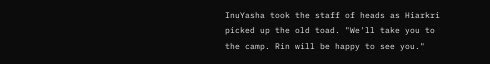InuYasha took the staff of heads as Hiarkri picked up the old toad. "We'll take you to the camp. Rin will be happy to see you."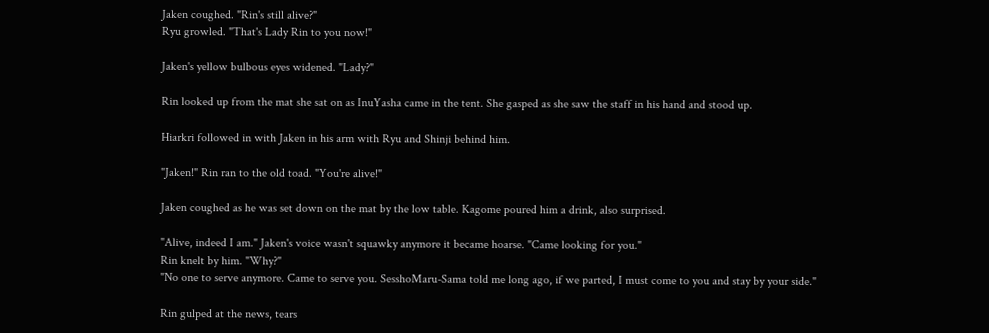Jaken coughed. "Rin's still alive?"
Ryu growled. "That's Lady Rin to you now!"

Jaken's yellow bulbous eyes widened. "Lady?"

Rin looked up from the mat she sat on as InuYasha came in the tent. She gasped as she saw the staff in his hand and stood up.

Hiarkri followed in with Jaken in his arm with Ryu and Shinji behind him.

"Jaken!" Rin ran to the old toad. "You're alive!"

Jaken coughed as he was set down on the mat by the low table. Kagome poured him a drink, also surprised.

"Alive, indeed I am." Jaken's voice wasn't squawky anymore it became hoarse. "Came looking for you."
Rin knelt by him. "Why?"
"No one to serve anymore. Came to serve you. SesshoMaru-Sama told me long ago, if we parted, I must come to you and stay by your side."

Rin gulped at the news, tears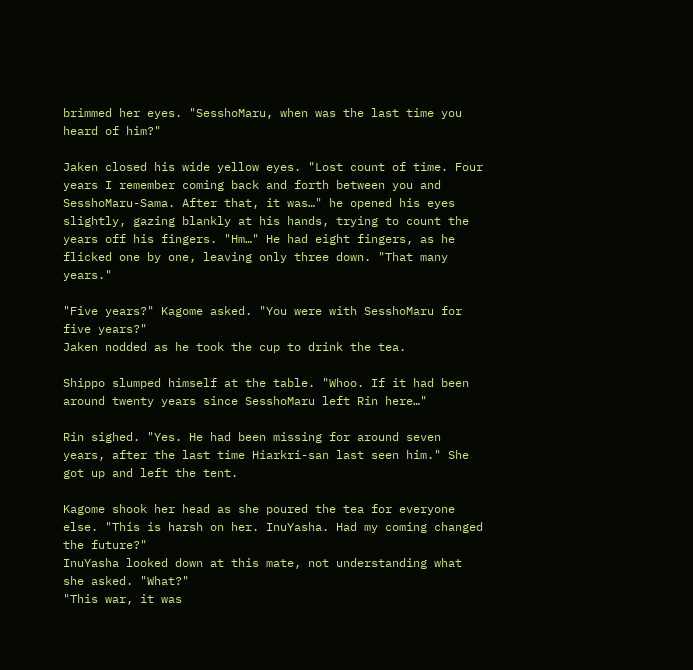brimmed her eyes. "SesshoMaru, when was the last time you heard of him?"

Jaken closed his wide yellow eyes. "Lost count of time. Four years I remember coming back and forth between you and SesshoMaru-Sama. After that, it was…" he opened his eyes slightly, gazing blankly at his hands, trying to count the years off his fingers. "Hm…" He had eight fingers, as he flicked one by one, leaving only three down. "That many years."

"Five years?" Kagome asked. "You were with SesshoMaru for five years?"
Jaken nodded as he took the cup to drink the tea.

Shippo slumped himself at the table. "Whoo. If it had been around twenty years since SesshoMaru left Rin here…"

Rin sighed. "Yes. He had been missing for around seven years, after the last time Hiarkri-san last seen him." She got up and left the tent.

Kagome shook her head as she poured the tea for everyone else. "This is harsh on her. InuYasha. Had my coming changed the future?"
InuYasha looked down at this mate, not understanding what she asked. "What?"
"This war, it was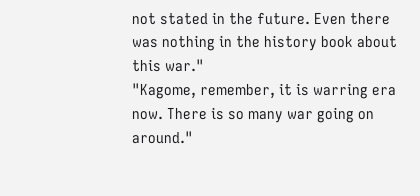not stated in the future. Even there was nothing in the history book about this war."
"Kagome, remember, it is warring era now. There is so many war going on around."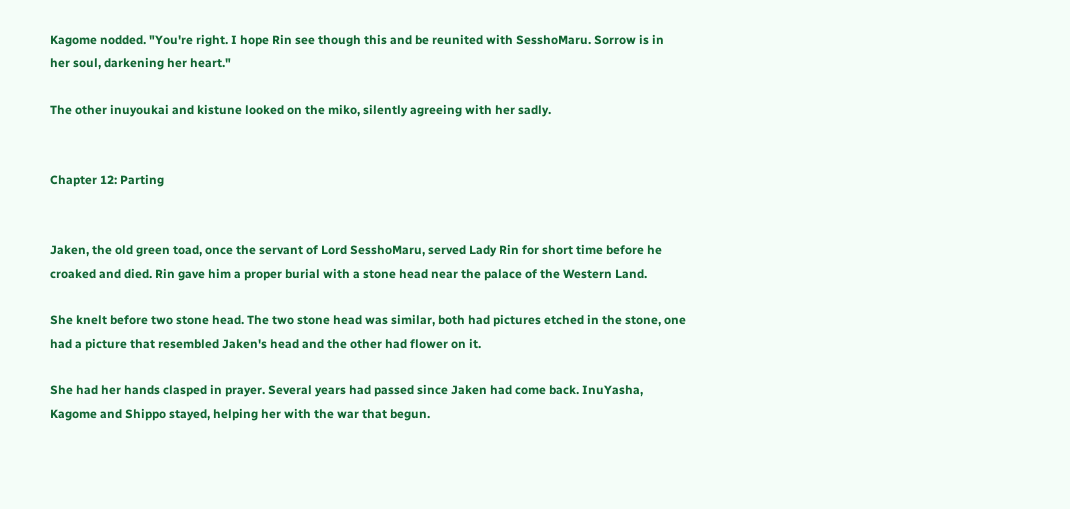Kagome nodded. "You're right. I hope Rin see though this and be reunited with SesshoMaru. Sorrow is in her soul, darkening her heart."

The other inuyoukai and kistune looked on the miko, silently agreeing with her sadly.


Chapter 12: Parting


Jaken, the old green toad, once the servant of Lord SesshoMaru, served Lady Rin for short time before he croaked and died. Rin gave him a proper burial with a stone head near the palace of the Western Land.

She knelt before two stone head. The two stone head was similar, both had pictures etched in the stone, one had a picture that resembled Jaken's head and the other had flower on it.

She had her hands clasped in prayer. Several years had passed since Jaken had come back. InuYasha, Kagome and Shippo stayed, helping her with the war that begun.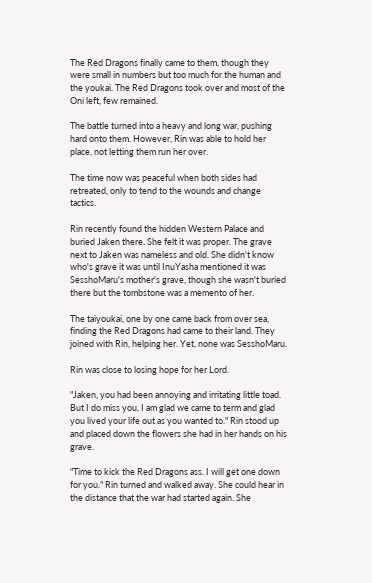The Red Dragons finally came to them, though they were small in numbers but too much for the human and the youkai. The Red Dragons took over and most of the Oni left, few remained.

The battle turned into a heavy and long war, pushing hard onto them. However, Rin was able to hold her place, not letting them run her over.

The time now was peaceful when both sides had retreated, only to tend to the wounds and change tactics.

Rin recently found the hidden Western Palace and buried Jaken there. She felt it was proper. The grave next to Jaken was nameless and old. She didn't know who's grave it was until InuYasha mentioned it was SesshoMaru's mother's grave, though she wasn't buried there but the tombstone was a memento of her.

The taiyoukai, one by one came back from over sea, finding the Red Dragons had came to their land. They joined with Rin, helping her. Yet, none was SesshoMaru.

Rin was close to losing hope for her Lord.

"Jaken, you had been annoying and irritating little toad. But I do miss you, I am glad we came to term and glad you lived your life out as you wanted to." Rin stood up and placed down the flowers she had in her hands on his grave.

"Time to kick the Red Dragons ass. I will get one down for you." Rin turned and walked away. She could hear in the distance that the war had started again. She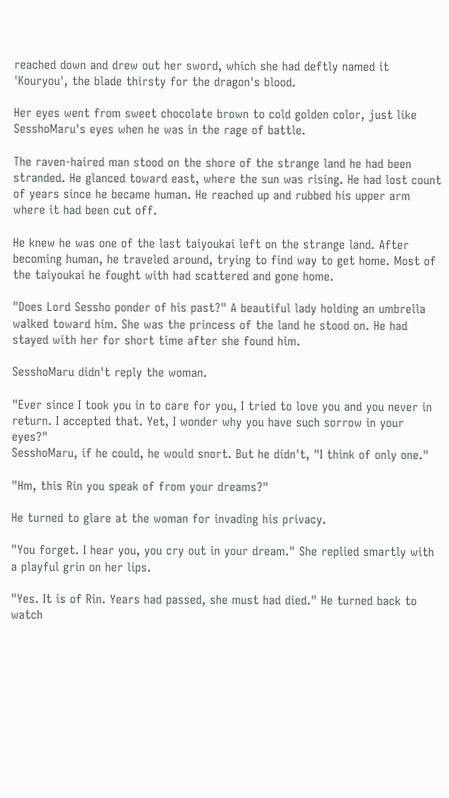reached down and drew out her sword, which she had deftly named it 'Kouryou', the blade thirsty for the dragon's blood.

Her eyes went from sweet chocolate brown to cold golden color, just like SesshoMaru's eyes when he was in the rage of battle.

The raven-haired man stood on the shore of the strange land he had been stranded. He glanced toward east, where the sun was rising. He had lost count of years since he became human. He reached up and rubbed his upper arm where it had been cut off.

He knew he was one of the last taiyoukai left on the strange land. After becoming human, he traveled around, trying to find way to get home. Most of the taiyoukai he fought with had scattered and gone home.

"Does Lord Sessho ponder of his past?" A beautiful lady holding an umbrella walked toward him. She was the princess of the land he stood on. He had stayed with her for short time after she found him.

SesshoMaru didn't reply the woman.

"Ever since I took you in to care for you, I tried to love you and you never in return. I accepted that. Yet, I wonder why you have such sorrow in your eyes?"
SesshoMaru, if he could, he would snort. But he didn't, "I think of only one."

"Hm, this Rin you speak of from your dreams?"

He turned to glare at the woman for invading his privacy.

"You forget. I hear you, you cry out in your dream." She replied smartly with a playful grin on her lips.

"Yes. It is of Rin. Years had passed, she must had died." He turned back to watch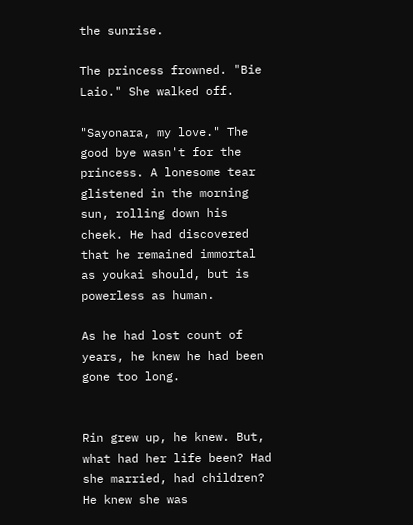the sunrise.

The princess frowned. "Bie Laio." She walked off.

"Sayonara, my love." The good bye wasn't for the princess. A lonesome tear glistened in the morning sun, rolling down his cheek. He had discovered that he remained immortal as youkai should, but is powerless as human.

As he had lost count of years, he knew he had been gone too long.


Rin grew up, he knew. But, what had her life been? Had she married, had children? He knew she was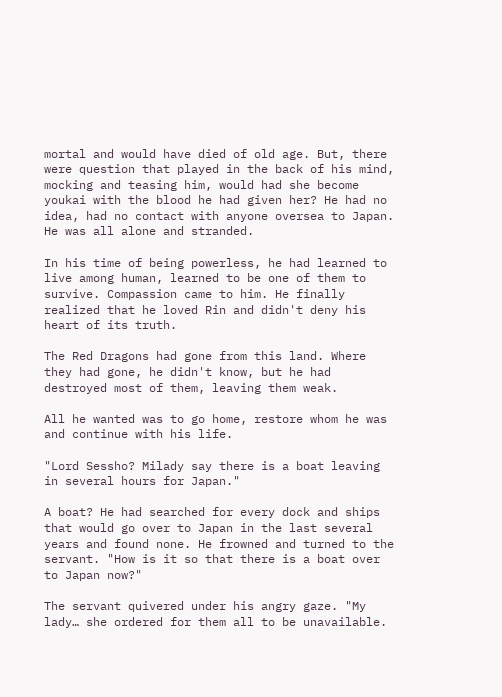mortal and would have died of old age. But, there were question that played in the back of his mind, mocking and teasing him, would had she become youkai with the blood he had given her? He had no idea, had no contact with anyone oversea to Japan. He was all alone and stranded.

In his time of being powerless, he had learned to live among human, learned to be one of them to survive. Compassion came to him. He finally realized that he loved Rin and didn't deny his heart of its truth.

The Red Dragons had gone from this land. Where they had gone, he didn't know, but he had destroyed most of them, leaving them weak.

All he wanted was to go home, restore whom he was and continue with his life.

"Lord Sessho? Milady say there is a boat leaving in several hours for Japan."

A boat? He had searched for every dock and ships that would go over to Japan in the last several years and found none. He frowned and turned to the servant. "How is it so that there is a boat over to Japan now?"

The servant quivered under his angry gaze. "My lady… she ordered for them all to be unavailable.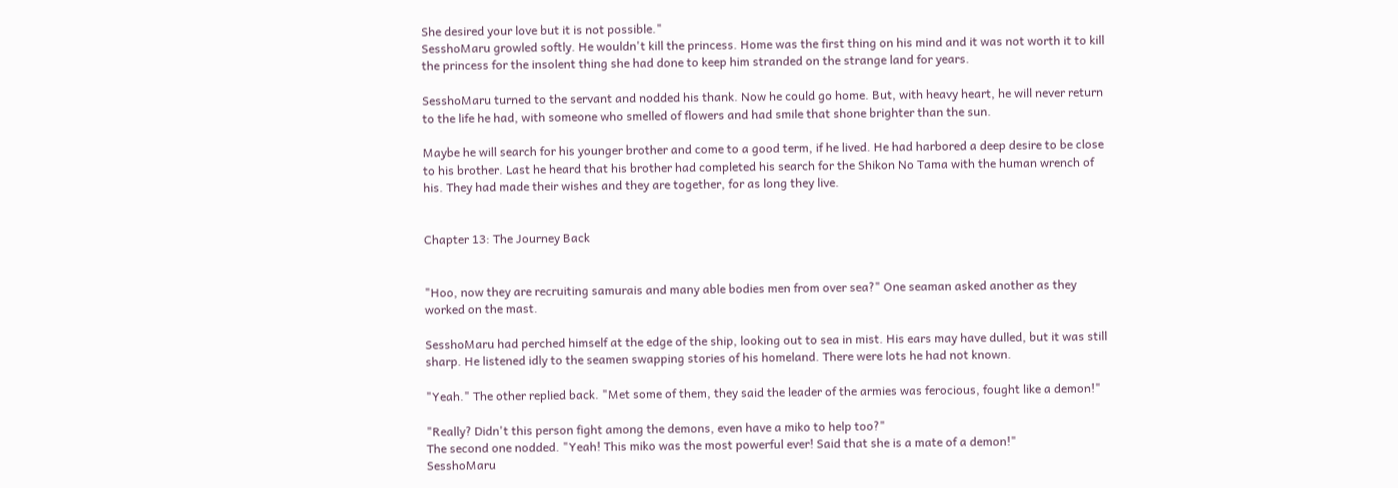She desired your love but it is not possible."
SesshoMaru growled softly. He wouldn't kill the princess. Home was the first thing on his mind and it was not worth it to kill the princess for the insolent thing she had done to keep him stranded on the strange land for years.

SesshoMaru turned to the servant and nodded his thank. Now he could go home. But, with heavy heart, he will never return to the life he had, with someone who smelled of flowers and had smile that shone brighter than the sun.

Maybe he will search for his younger brother and come to a good term, if he lived. He had harbored a deep desire to be close to his brother. Last he heard that his brother had completed his search for the Shikon No Tama with the human wrench of his. They had made their wishes and they are together, for as long they live.


Chapter 13: The Journey Back


"Hoo, now they are recruiting samurais and many able bodies men from over sea?" One seaman asked another as they worked on the mast.

SesshoMaru had perched himself at the edge of the ship, looking out to sea in mist. His ears may have dulled, but it was still sharp. He listened idly to the seamen swapping stories of his homeland. There were lots he had not known.

"Yeah." The other replied back. "Met some of them, they said the leader of the armies was ferocious, fought like a demon!"

"Really? Didn't this person fight among the demons, even have a miko to help too?"
The second one nodded. "Yeah! This miko was the most powerful ever! Said that she is a mate of a demon!"
SesshoMaru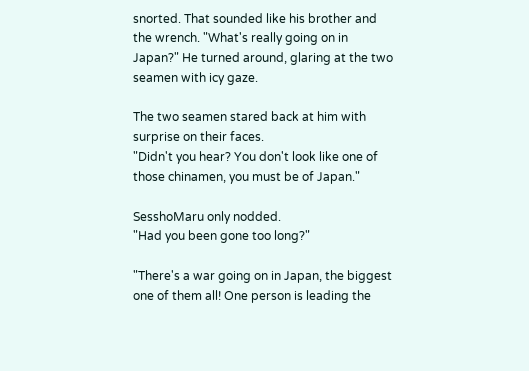snorted. That sounded like his brother and the wrench. "What's really going on in Japan?" He turned around, glaring at the two seamen with icy gaze.

The two seamen stared back at him with surprise on their faces.
"Didn't you hear? You don't look like one of those chinamen, you must be of Japan."

SesshoMaru only nodded.
"Had you been gone too long?"

"There's a war going on in Japan, the biggest one of them all! One person is leading the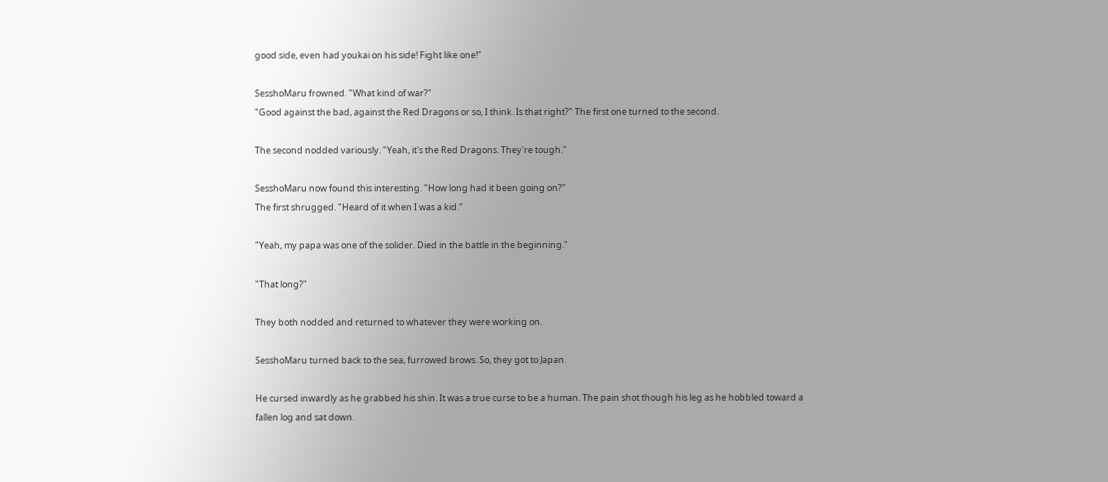good side, even had youkai on his side! Fight like one!"

SesshoMaru frowned. "What kind of war?"
"Good against the bad, against the Red Dragons or so, I think. Is that right?" The first one turned to the second.

The second nodded variously. "Yeah, it's the Red Dragons. They're tough."

SesshoMaru now found this interesting. "How long had it been going on?"
The first shrugged. "Heard of it when I was a kid."

"Yeah, my papa was one of the solider. Died in the battle in the beginning."

"That long?"

They both nodded and returned to whatever they were working on.

SesshoMaru turned back to the sea, furrowed brows. So, they got to Japan.

He cursed inwardly as he grabbed his shin. It was a true curse to be a human. The pain shot though his leg as he hobbled toward a fallen log and sat down.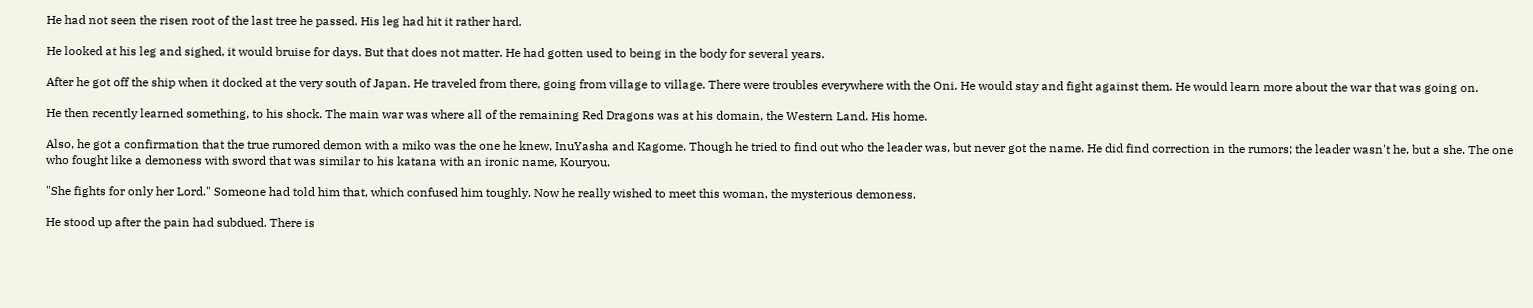He had not seen the risen root of the last tree he passed. His leg had hit it rather hard.

He looked at his leg and sighed, it would bruise for days. But that does not matter. He had gotten used to being in the body for several years.

After he got off the ship when it docked at the very south of Japan. He traveled from there, going from village to village. There were troubles everywhere with the Oni. He would stay and fight against them. He would learn more about the war that was going on.

He then recently learned something, to his shock. The main war was where all of the remaining Red Dragons was at his domain, the Western Land. His home.

Also, he got a confirmation that the true rumored demon with a miko was the one he knew, InuYasha and Kagome. Though he tried to find out who the leader was, but never got the name. He did find correction in the rumors; the leader wasn't he, but a she. The one who fought like a demoness with sword that was similar to his katana with an ironic name, Kouryou.

"She fights for only her Lord." Someone had told him that, which confused him toughly. Now he really wished to meet this woman, the mysterious demoness.

He stood up after the pain had subdued. There is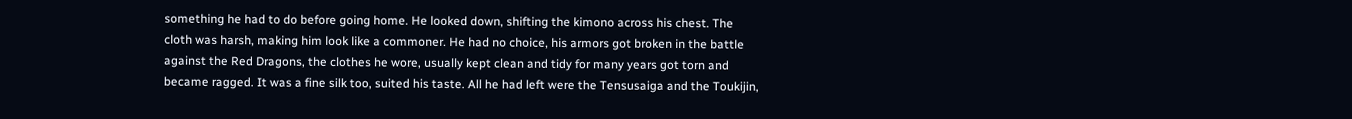something he had to do before going home. He looked down, shifting the kimono across his chest. The cloth was harsh, making him look like a commoner. He had no choice, his armors got broken in the battle against the Red Dragons, the clothes he wore, usually kept clean and tidy for many years got torn and became ragged. It was a fine silk too, suited his taste. All he had left were the Tensusaiga and the Toukijin,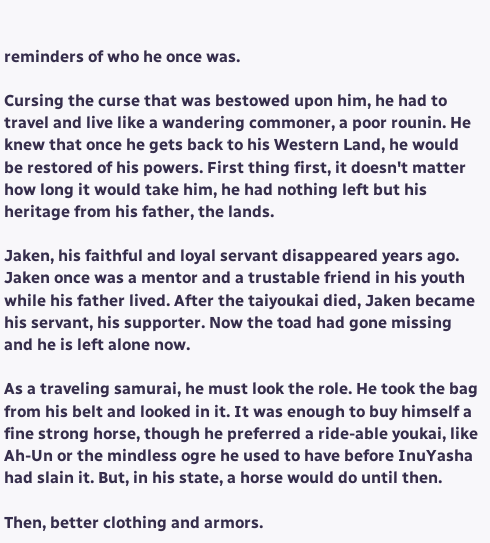reminders of who he once was.

Cursing the curse that was bestowed upon him, he had to travel and live like a wandering commoner, a poor rounin. He knew that once he gets back to his Western Land, he would be restored of his powers. First thing first, it doesn't matter how long it would take him, he had nothing left but his heritage from his father, the lands.

Jaken, his faithful and loyal servant disappeared years ago. Jaken once was a mentor and a trustable friend in his youth while his father lived. After the taiyoukai died, Jaken became his servant, his supporter. Now the toad had gone missing and he is left alone now.

As a traveling samurai, he must look the role. He took the bag from his belt and looked in it. It was enough to buy himself a fine strong horse, though he preferred a ride-able youkai, like Ah-Un or the mindless ogre he used to have before InuYasha had slain it. But, in his state, a horse would do until then.

Then, better clothing and armors.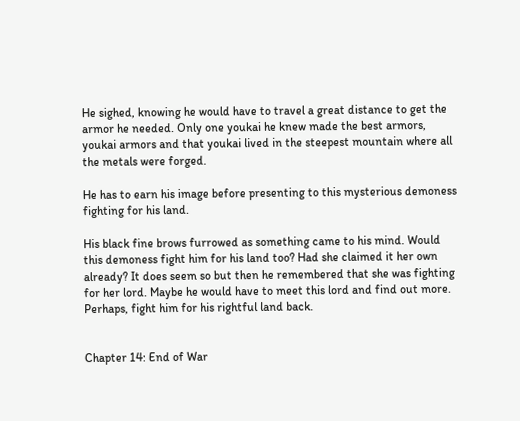He sighed, knowing he would have to travel a great distance to get the armor he needed. Only one youkai he knew made the best armors, youkai armors and that youkai lived in the steepest mountain where all the metals were forged.

He has to earn his image before presenting to this mysterious demoness fighting for his land.

His black fine brows furrowed as something came to his mind. Would this demoness fight him for his land too? Had she claimed it her own already? It does seem so but then he remembered that she was fighting for her lord. Maybe he would have to meet this lord and find out more. Perhaps, fight him for his rightful land back.


Chapter 14: End of War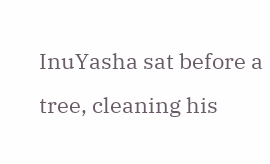InuYasha sat before a tree, cleaning his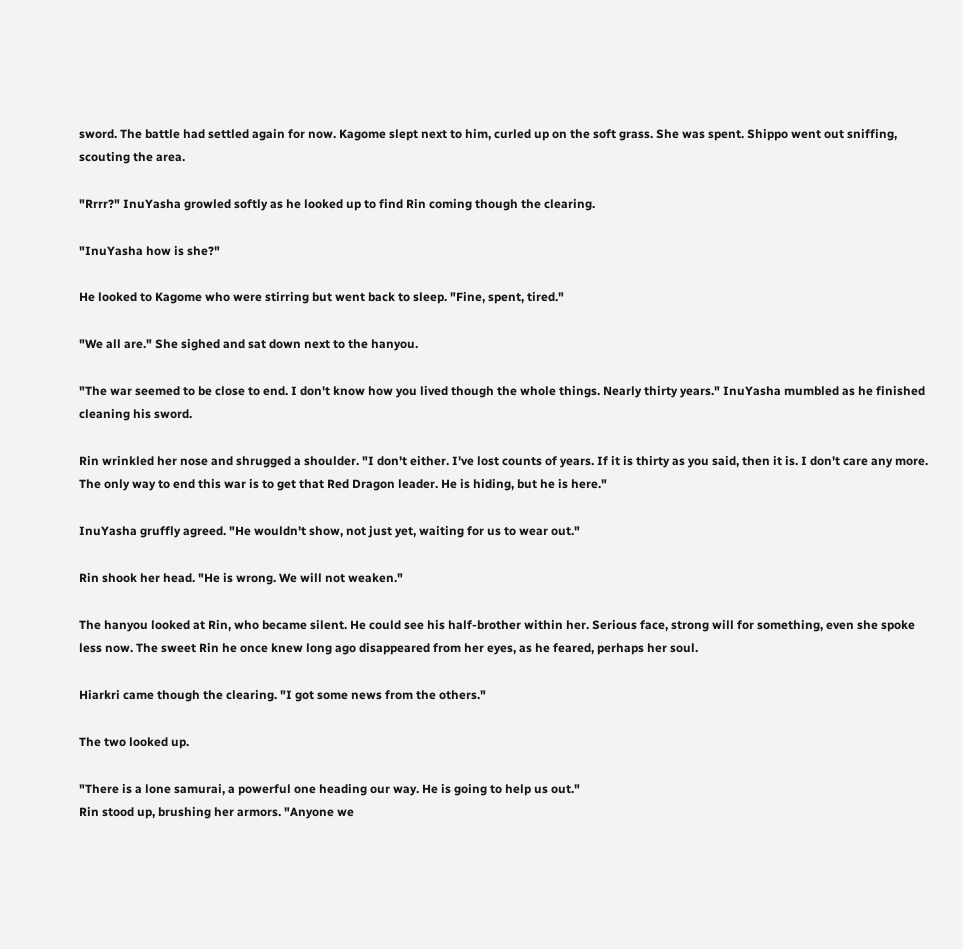sword. The battle had settled again for now. Kagome slept next to him, curled up on the soft grass. She was spent. Shippo went out sniffing, scouting the area.

"Rrrr?" InuYasha growled softly as he looked up to find Rin coming though the clearing.

"InuYasha how is she?"

He looked to Kagome who were stirring but went back to sleep. "Fine, spent, tired."

"We all are." She sighed and sat down next to the hanyou.

"The war seemed to be close to end. I don't know how you lived though the whole things. Nearly thirty years." InuYasha mumbled as he finished cleaning his sword.

Rin wrinkled her nose and shrugged a shoulder. "I don't either. I've lost counts of years. If it is thirty as you said, then it is. I don't care any more. The only way to end this war is to get that Red Dragon leader. He is hiding, but he is here."

InuYasha gruffly agreed. "He wouldn't show, not just yet, waiting for us to wear out."

Rin shook her head. "He is wrong. We will not weaken."

The hanyou looked at Rin, who became silent. He could see his half-brother within her. Serious face, strong will for something, even she spoke less now. The sweet Rin he once knew long ago disappeared from her eyes, as he feared, perhaps her soul.

Hiarkri came though the clearing. "I got some news from the others."

The two looked up.

"There is a lone samurai, a powerful one heading our way. He is going to help us out."
Rin stood up, brushing her armors. "Anyone we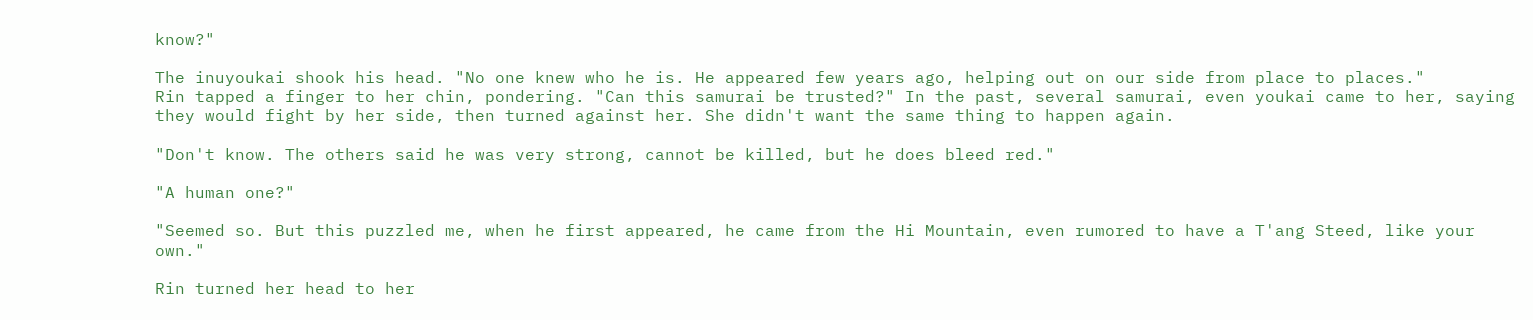know?"

The inuyoukai shook his head. "No one knew who he is. He appeared few years ago, helping out on our side from place to places."
Rin tapped a finger to her chin, pondering. "Can this samurai be trusted?" In the past, several samurai, even youkai came to her, saying they would fight by her side, then turned against her. She didn't want the same thing to happen again.

"Don't know. The others said he was very strong, cannot be killed, but he does bleed red."

"A human one?"

"Seemed so. But this puzzled me, when he first appeared, he came from the Hi Mountain, even rumored to have a T'ang Steed, like your own."

Rin turned her head to her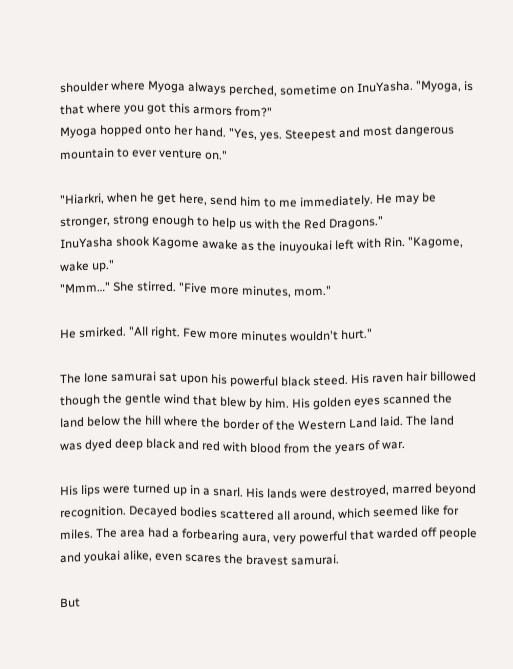shoulder where Myoga always perched, sometime on InuYasha. "Myoga, is that where you got this armors from?"
Myoga hopped onto her hand. "Yes, yes. Steepest and most dangerous mountain to ever venture on."

"Hiarkri, when he get here, send him to me immediately. He may be stronger, strong enough to help us with the Red Dragons."
InuYasha shook Kagome awake as the inuyoukai left with Rin. "Kagome, wake up."
"Mmm…" She stirred. "Five more minutes, mom."

He smirked. "All right. Few more minutes wouldn't hurt."

The lone samurai sat upon his powerful black steed. His raven hair billowed though the gentle wind that blew by him. His golden eyes scanned the land below the hill where the border of the Western Land laid. The land was dyed deep black and red with blood from the years of war.

His lips were turned up in a snarl. His lands were destroyed, marred beyond recognition. Decayed bodies scattered all around, which seemed like for miles. The area had a forbearing aura, very powerful that warded off people and youkai alike, even scares the bravest samurai.

But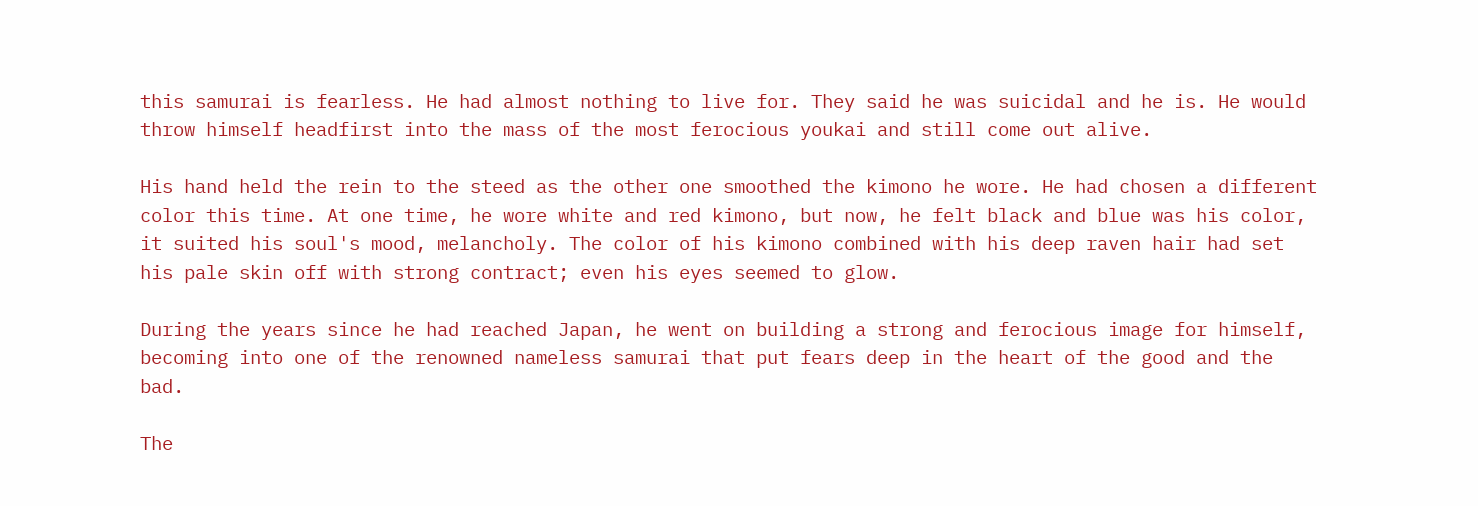this samurai is fearless. He had almost nothing to live for. They said he was suicidal and he is. He would throw himself headfirst into the mass of the most ferocious youkai and still come out alive.

His hand held the rein to the steed as the other one smoothed the kimono he wore. He had chosen a different color this time. At one time, he wore white and red kimono, but now, he felt black and blue was his color, it suited his soul's mood, melancholy. The color of his kimono combined with his deep raven hair had set his pale skin off with strong contract; even his eyes seemed to glow.

During the years since he had reached Japan, he went on building a strong and ferocious image for himself, becoming into one of the renowned nameless samurai that put fears deep in the heart of the good and the bad.

The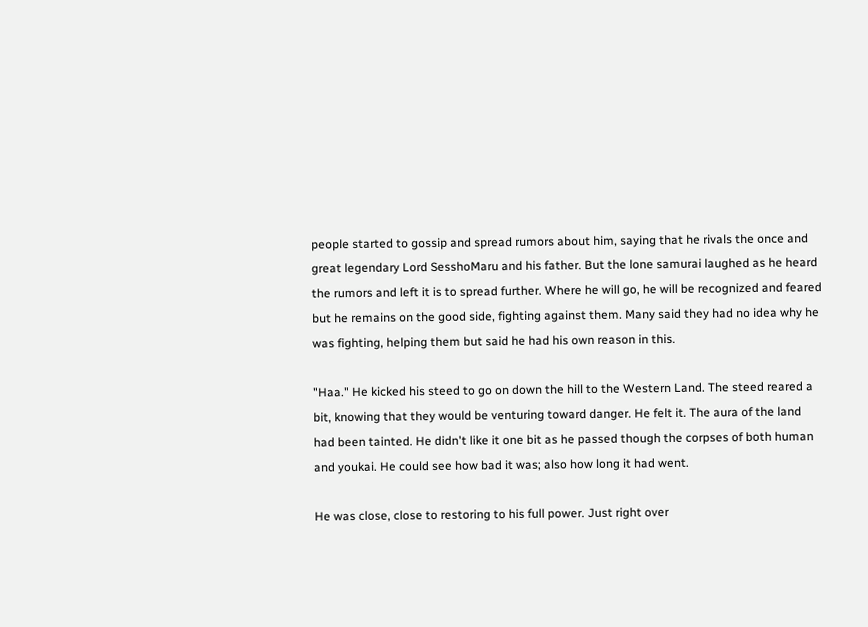people started to gossip and spread rumors about him, saying that he rivals the once and great legendary Lord SesshoMaru and his father. But the lone samurai laughed as he heard the rumors and left it is to spread further. Where he will go, he will be recognized and feared but he remains on the good side, fighting against them. Many said they had no idea why he was fighting, helping them but said he had his own reason in this.

"Haa." He kicked his steed to go on down the hill to the Western Land. The steed reared a bit, knowing that they would be venturing toward danger. He felt it. The aura of the land had been tainted. He didn't like it one bit as he passed though the corpses of both human and youkai. He could see how bad it was; also how long it had went.

He was close, close to restoring to his full power. Just right over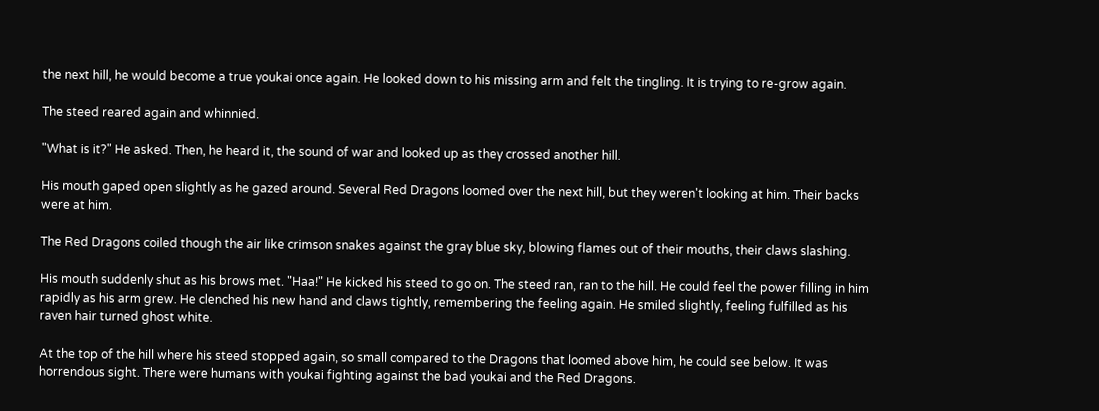the next hill, he would become a true youkai once again. He looked down to his missing arm and felt the tingling. It is trying to re-grow again.

The steed reared again and whinnied.

"What is it?" He asked. Then, he heard it, the sound of war and looked up as they crossed another hill.

His mouth gaped open slightly as he gazed around. Several Red Dragons loomed over the next hill, but they weren't looking at him. Their backs were at him.

The Red Dragons coiled though the air like crimson snakes against the gray blue sky, blowing flames out of their mouths, their claws slashing.

His mouth suddenly shut as his brows met. "Haa!" He kicked his steed to go on. The steed ran, ran to the hill. He could feel the power filling in him rapidly as his arm grew. He clenched his new hand and claws tightly, remembering the feeling again. He smiled slightly, feeling fulfilled as his raven hair turned ghost white.

At the top of the hill where his steed stopped again, so small compared to the Dragons that loomed above him, he could see below. It was horrendous sight. There were humans with youkai fighting against the bad youkai and the Red Dragons.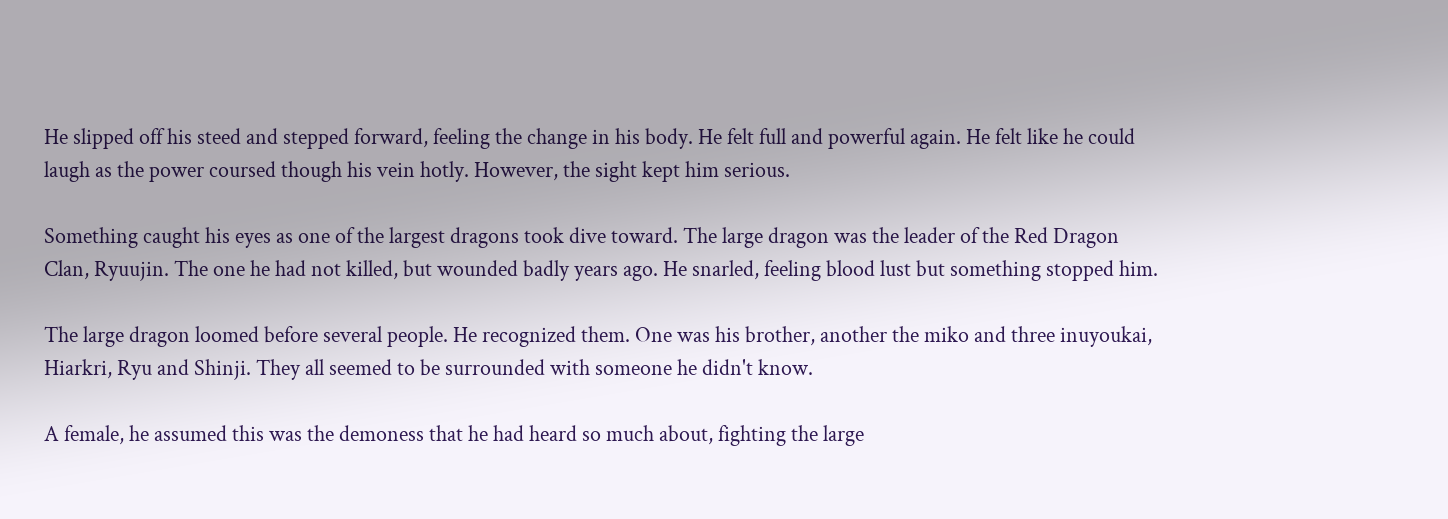He slipped off his steed and stepped forward, feeling the change in his body. He felt full and powerful again. He felt like he could laugh as the power coursed though his vein hotly. However, the sight kept him serious.

Something caught his eyes as one of the largest dragons took dive toward. The large dragon was the leader of the Red Dragon Clan, Ryuujin. The one he had not killed, but wounded badly years ago. He snarled, feeling blood lust but something stopped him.

The large dragon loomed before several people. He recognized them. One was his brother, another the miko and three inuyoukai, Hiarkri, Ryu and Shinji. They all seemed to be surrounded with someone he didn't know.

A female, he assumed this was the demoness that he had heard so much about, fighting the large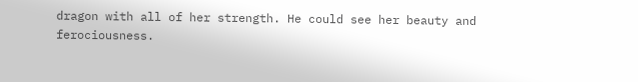dragon with all of her strength. He could see her beauty and ferociousness.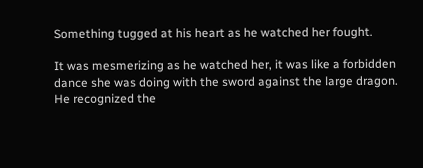Something tugged at his heart as he watched her fought.

It was mesmerizing as he watched her, it was like a forbidden dance she was doing with the sword against the large dragon. He recognized the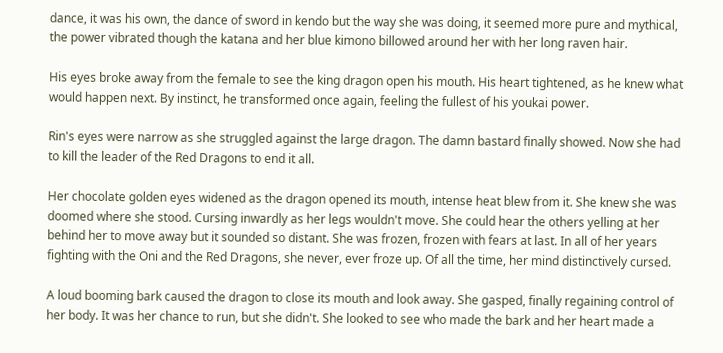dance, it was his own, the dance of sword in kendo but the way she was doing, it seemed more pure and mythical, the power vibrated though the katana and her blue kimono billowed around her with her long raven hair.

His eyes broke away from the female to see the king dragon open his mouth. His heart tightened, as he knew what would happen next. By instinct, he transformed once again, feeling the fullest of his youkai power.

Rin's eyes were narrow as she struggled against the large dragon. The damn bastard finally showed. Now she had to kill the leader of the Red Dragons to end it all.

Her chocolate golden eyes widened as the dragon opened its mouth, intense heat blew from it. She knew she was doomed where she stood. Cursing inwardly as her legs wouldn't move. She could hear the others yelling at her behind her to move away but it sounded so distant. She was frozen, frozen with fears at last. In all of her years fighting with the Oni and the Red Dragons, she never, ever froze up. Of all the time, her mind distinctively cursed.

A loud booming bark caused the dragon to close its mouth and look away. She gasped, finally regaining control of her body. It was her chance to run, but she didn't. She looked to see who made the bark and her heart made a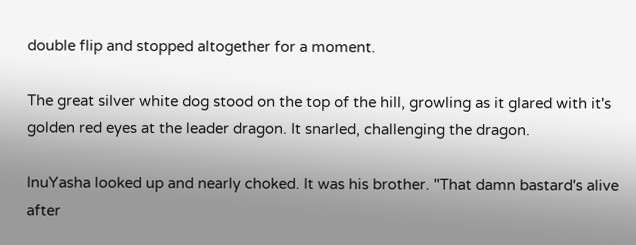double flip and stopped altogether for a moment.

The great silver white dog stood on the top of the hill, growling as it glared with it's golden red eyes at the leader dragon. It snarled, challenging the dragon.

InuYasha looked up and nearly choked. It was his brother. "That damn bastard's alive after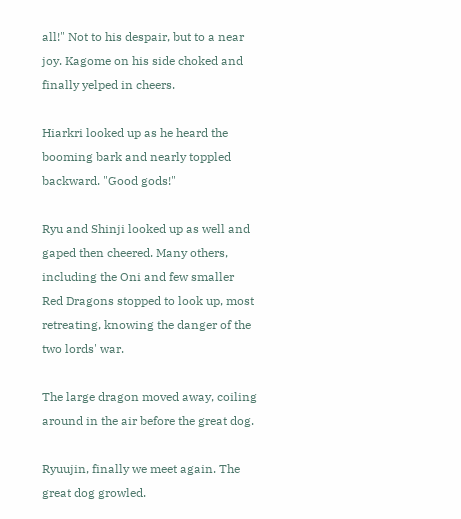all!" Not to his despair, but to a near joy. Kagome on his side choked and finally yelped in cheers.

Hiarkri looked up as he heard the booming bark and nearly toppled backward. "Good gods!"

Ryu and Shinji looked up as well and gaped then cheered. Many others, including the Oni and few smaller Red Dragons stopped to look up, most retreating, knowing the danger of the two lords' war.

The large dragon moved away, coiling around in the air before the great dog.

Ryuujin, finally we meet again. The great dog growled.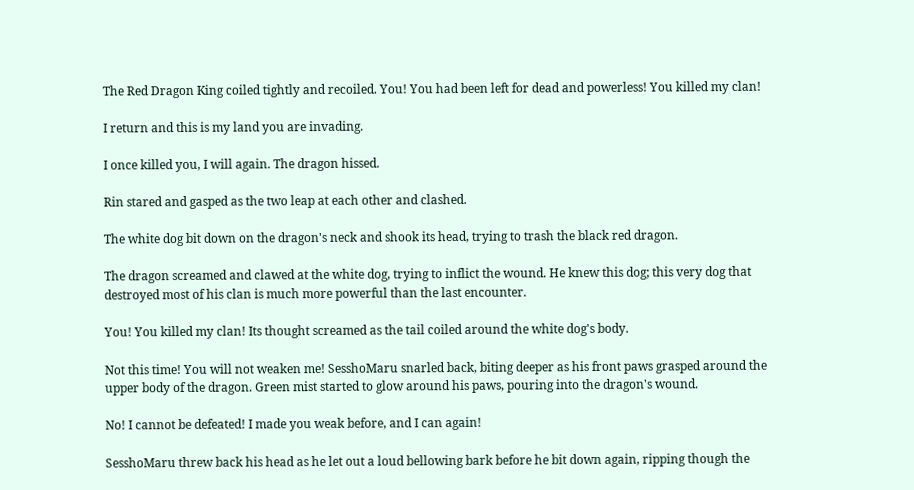The Red Dragon King coiled tightly and recoiled. You! You had been left for dead and powerless! You killed my clan!

I return and this is my land you are invading.

I once killed you, I will again. The dragon hissed.

Rin stared and gasped as the two leap at each other and clashed.

The white dog bit down on the dragon's neck and shook its head, trying to trash the black red dragon.

The dragon screamed and clawed at the white dog, trying to inflict the wound. He knew this dog; this very dog that destroyed most of his clan is much more powerful than the last encounter.

You! You killed my clan! Its thought screamed as the tail coiled around the white dog's body.

Not this time! You will not weaken me! SesshoMaru snarled back, biting deeper as his front paws grasped around the upper body of the dragon. Green mist started to glow around his paws, pouring into the dragon's wound.

No! I cannot be defeated! I made you weak before, and I can again!

SesshoMaru threw back his head as he let out a loud bellowing bark before he bit down again, ripping though the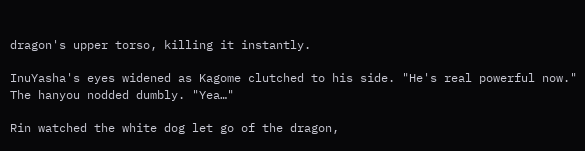dragon's upper torso, killing it instantly.

InuYasha's eyes widened as Kagome clutched to his side. "He's real powerful now."
The hanyou nodded dumbly. "Yea…"

Rin watched the white dog let go of the dragon,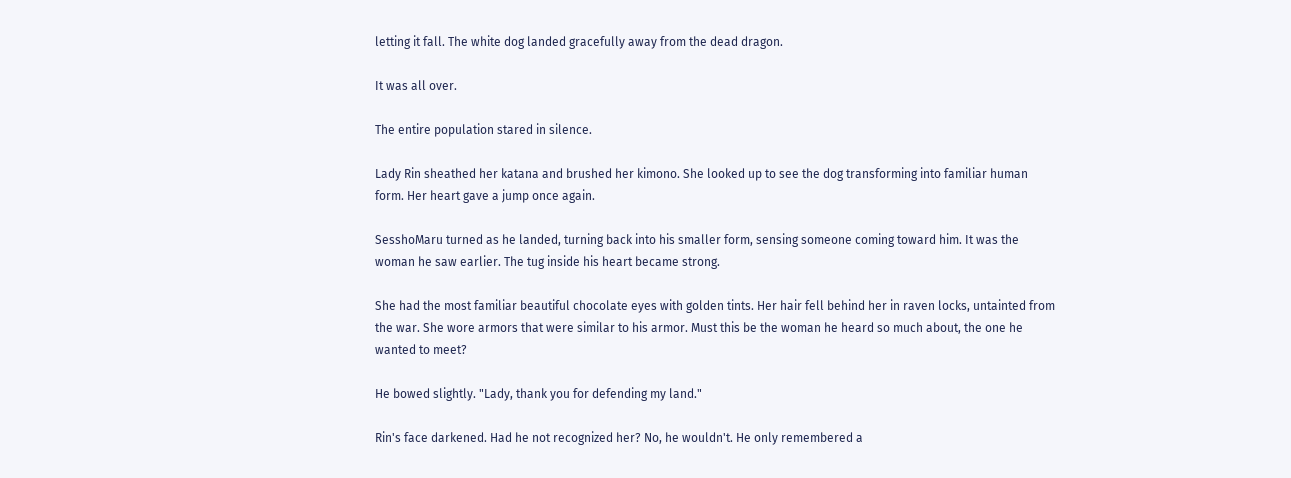letting it fall. The white dog landed gracefully away from the dead dragon.

It was all over.

The entire population stared in silence.

Lady Rin sheathed her katana and brushed her kimono. She looked up to see the dog transforming into familiar human form. Her heart gave a jump once again.

SesshoMaru turned as he landed, turning back into his smaller form, sensing someone coming toward him. It was the woman he saw earlier. The tug inside his heart became strong.

She had the most familiar beautiful chocolate eyes with golden tints. Her hair fell behind her in raven locks, untainted from the war. She wore armors that were similar to his armor. Must this be the woman he heard so much about, the one he wanted to meet?

He bowed slightly. "Lady, thank you for defending my land."

Rin's face darkened. Had he not recognized her? No, he wouldn't. He only remembered a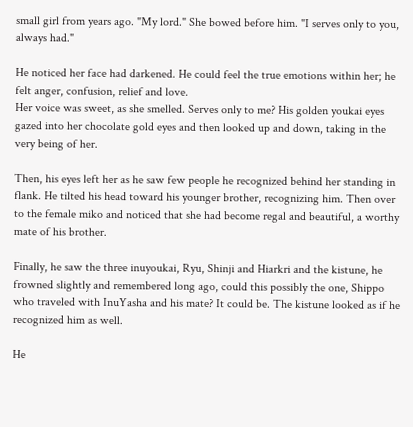small girl from years ago. "My lord." She bowed before him. "I serves only to you, always had."

He noticed her face had darkened. He could feel the true emotions within her; he felt anger, confusion, relief and love.
Her voice was sweet, as she smelled. Serves only to me? His golden youkai eyes gazed into her chocolate gold eyes and then looked up and down, taking in the very being of her.

Then, his eyes left her as he saw few people he recognized behind her standing in flank. He tilted his head toward his younger brother, recognizing him. Then over to the female miko and noticed that she had become regal and beautiful, a worthy mate of his brother.

Finally, he saw the three inuyoukai, Ryu, Shinji and Hiarkri and the kistune, he frowned slightly and remembered long ago, could this possibly the one, Shippo who traveled with InuYasha and his mate? It could be. The kistune looked as if he recognized him as well.

He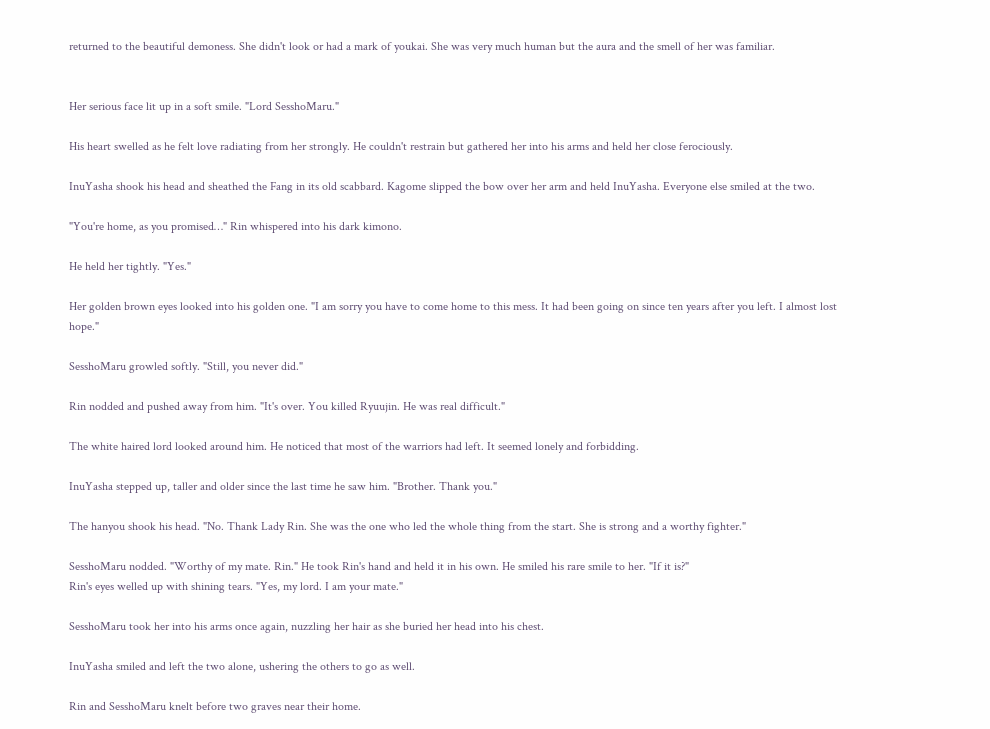returned to the beautiful demoness. She didn't look or had a mark of youkai. She was very much human but the aura and the smell of her was familiar.


Her serious face lit up in a soft smile. "Lord SesshoMaru."

His heart swelled as he felt love radiating from her strongly. He couldn't restrain but gathered her into his arms and held her close ferociously.

InuYasha shook his head and sheathed the Fang in its old scabbard. Kagome slipped the bow over her arm and held InuYasha. Everyone else smiled at the two.

"You're home, as you promised…" Rin whispered into his dark kimono.

He held her tightly. "Yes."

Her golden brown eyes looked into his golden one. "I am sorry you have to come home to this mess. It had been going on since ten years after you left. I almost lost hope."

SesshoMaru growled softly. "Still, you never did."

Rin nodded and pushed away from him. "It's over. You killed Ryuujin. He was real difficult."

The white haired lord looked around him. He noticed that most of the warriors had left. It seemed lonely and forbidding.

InuYasha stepped up, taller and older since the last time he saw him. "Brother. Thank you."

The hanyou shook his head. "No. Thank Lady Rin. She was the one who led the whole thing from the start. She is strong and a worthy fighter."

SesshoMaru nodded. "Worthy of my mate. Rin." He took Rin's hand and held it in his own. He smiled his rare smile to her. "If it is?"
Rin's eyes welled up with shining tears. "Yes, my lord. I am your mate."

SesshoMaru took her into his arms once again, nuzzling her hair as she buried her head into his chest.

InuYasha smiled and left the two alone, ushering the others to go as well.

Rin and SesshoMaru knelt before two graves near their home.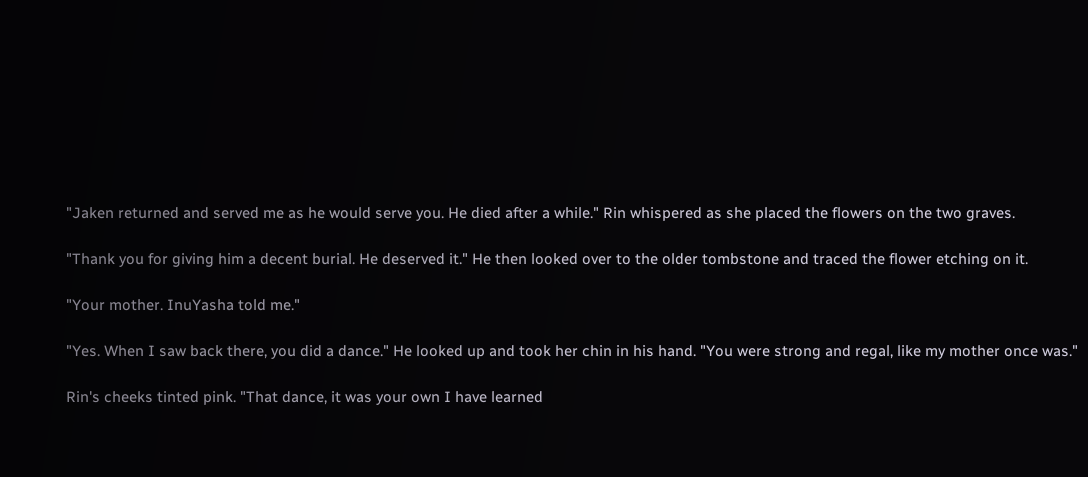"Jaken returned and served me as he would serve you. He died after a while." Rin whispered as she placed the flowers on the two graves.

"Thank you for giving him a decent burial. He deserved it." He then looked over to the older tombstone and traced the flower etching on it.

"Your mother. InuYasha told me."

"Yes. When I saw back there, you did a dance." He looked up and took her chin in his hand. "You were strong and regal, like my mother once was."

Rin's cheeks tinted pink. "That dance, it was your own I have learned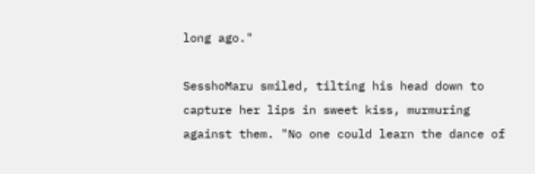long ago."

SesshoMaru smiled, tilting his head down to capture her lips in sweet kiss, murmuring against them. "No one could learn the dance of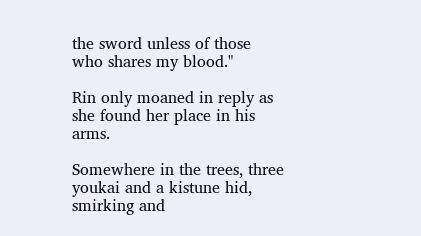the sword unless of those who shares my blood."

Rin only moaned in reply as she found her place in his arms.

Somewhere in the trees, three youkai and a kistune hid, smirking and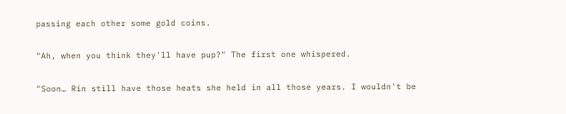passing each other some gold coins.

"Ah, when you think they'll have pup?" The first one whispered.

"Soon… Rin still have those heats she held in all those years. I wouldn't be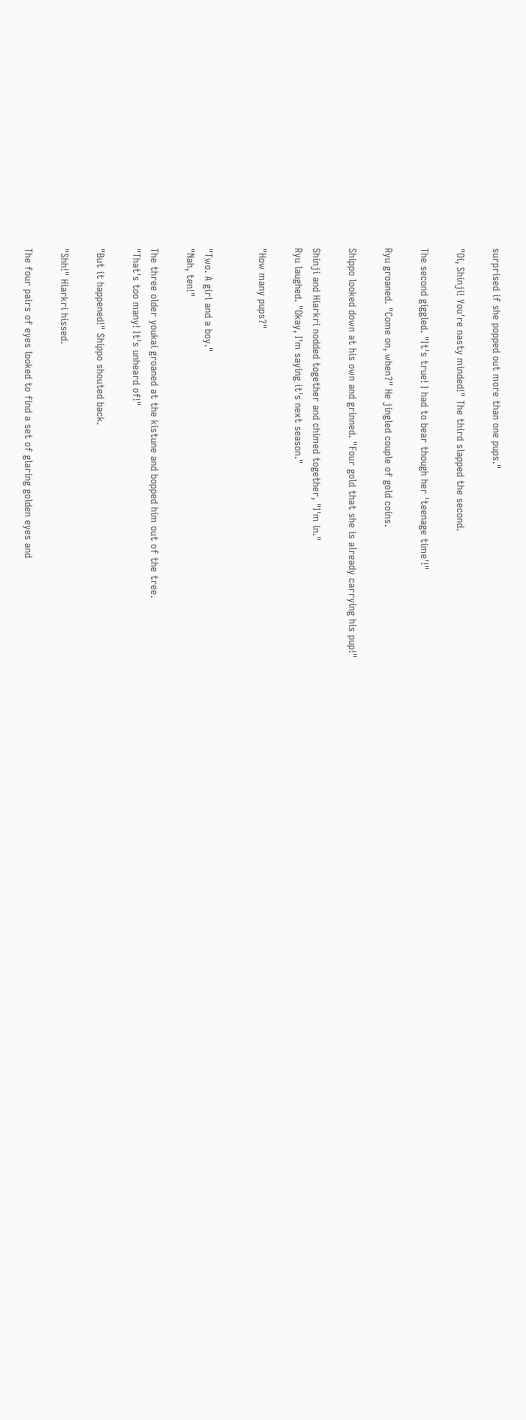surprised if she popped out more than one pups."

"Oi, Shinji! You're nasty minded!" The third slapped the second.

The second giggled. "It's true! I had to bear though her 'teenage time'!"

Ryu groaned. "Come on, when?" He jingled couple of gold coins.

Shippo looked down at his own and grinned. "Four gold that she is already carrying his pup!"

Shinji and Hiarkri nodded together and chimed together, "I'm in."
Ryu laughed. "Okay, I'm saying it's next season."

"How many pups?"


"Two. A girl and a boy."
"Nah, ten!"

The three older youkai groaned at the kistune and bopped him out of the tree.
"That's too many! It's unheard of!"

"But it happened!" Shippo shouted back.

"Shh!" Hiarkri hissed.

The four pairs of eyes looked to find a set of glaring golden eyes and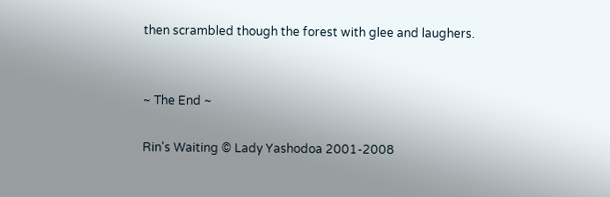then scrambled though the forest with glee and laughers.


~ The End ~

Rin's Waiting © Lady Yashodoa 2001-2008